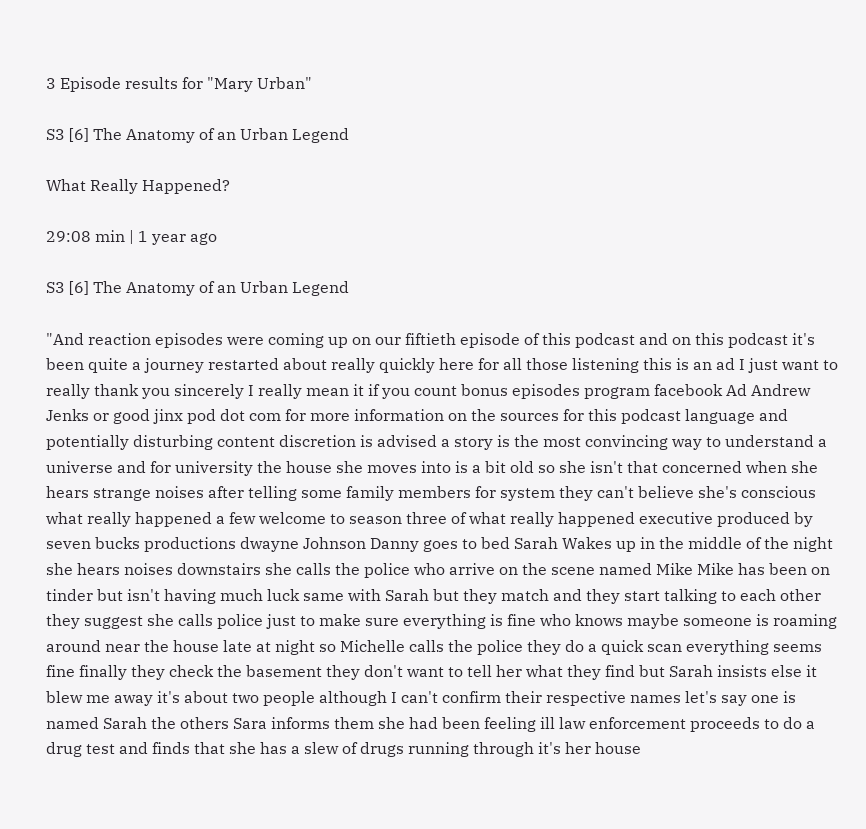3 Episode results for "Mary Urban"

S3 [6] The Anatomy of an Urban Legend

What Really Happened?

29:08 min | 1 year ago

S3 [6] The Anatomy of an Urban Legend

"And reaction episodes were coming up on our fiftieth episode of this podcast and on this podcast it's been quite a journey restarted about really quickly here for all those listening this is an ad I just want to really thank you sincerely I really mean it if you count bonus episodes program facebook Ad Andrew Jenks or good jinx pod dot com for more information on the sources for this podcast language and potentially disturbing content discretion is advised a story is the most convincing way to understand a universe and for university the house she moves into is a bit old so she isn't that concerned when she hears strange noises after telling some family members for system they can't believe she's conscious what really happened a few welcome to season three of what really happened executive produced by seven bucks productions dwayne Johnson Danny goes to bed Sarah Wakes up in the middle of the night she hears noises downstairs she calls the police who arrive on the scene named Mike Mike has been on tinder but isn't having much luck same with Sarah but they match and they start talking to each other they suggest she calls police just to make sure everything is fine who knows maybe someone is roaming around near the house late at night so Michelle calls the police they do a quick scan everything seems fine finally they check the basement they don't want to tell her what they find but Sarah insists else it blew me away it's about two people although I can't confirm their respective names let's say one is named Sarah the others Sara informs them she had been feeling ill law enforcement proceeds to do a drug test and finds that she has a slew of drugs running through it's her house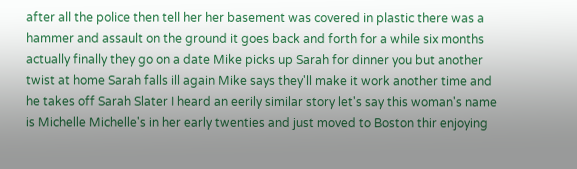after all the police then tell her her basement was covered in plastic there was a hammer and assault on the ground it goes back and forth for a while six months actually finally they go on a date Mike picks up Sarah for dinner you but another twist at home Sarah falls ill again Mike says they'll make it work another time and he takes off Sarah Slater I heard an eerily similar story let's say this woman's name is Michelle Michelle's in her early twenties and just moved to Boston thir enjoying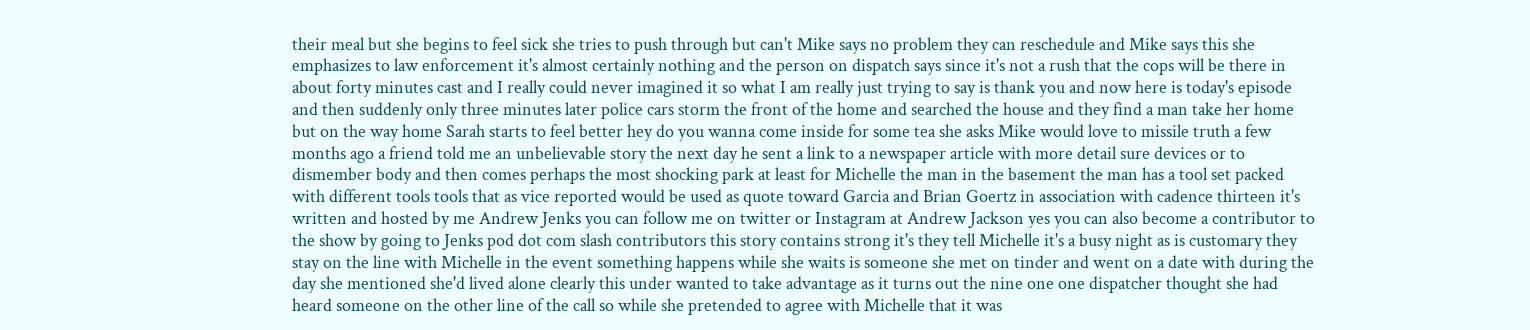their meal but she begins to feel sick she tries to push through but can't Mike says no problem they can reschedule and Mike says this she emphasizes to law enforcement it's almost certainly nothing and the person on dispatch says since it's not a rush that the cops will be there in about forty minutes cast and I really could never imagined it so what I am really just trying to say is thank you and now here is today's episode and then suddenly only three minutes later police cars storm the front of the home and searched the house and they find a man take her home but on the way home Sarah starts to feel better hey do you wanna come inside for some tea she asks Mike would love to missile truth a few months ago a friend told me an unbelievable story the next day he sent a link to a newspaper article with more detail sure devices or to dismember body and then comes perhaps the most shocking park at least for Michelle the man in the basement the man has a tool set packed with different tools tools that as vice reported would be used as quote toward Garcia and Brian Goertz in association with cadence thirteen it's written and hosted by me Andrew Jenks you can follow me on twitter or Instagram at Andrew Jackson yes you can also become a contributor to the show by going to Jenks pod dot com slash contributors this story contains strong it's they tell Michelle it's a busy night as is customary they stay on the line with Michelle in the event something happens while she waits is someone she met on tinder and went on a date with during the day she mentioned she'd lived alone clearly this under wanted to take advantage as it turns out the nine one one dispatcher thought she had heard someone on the other line of the call so while she pretended to agree with Michelle that it was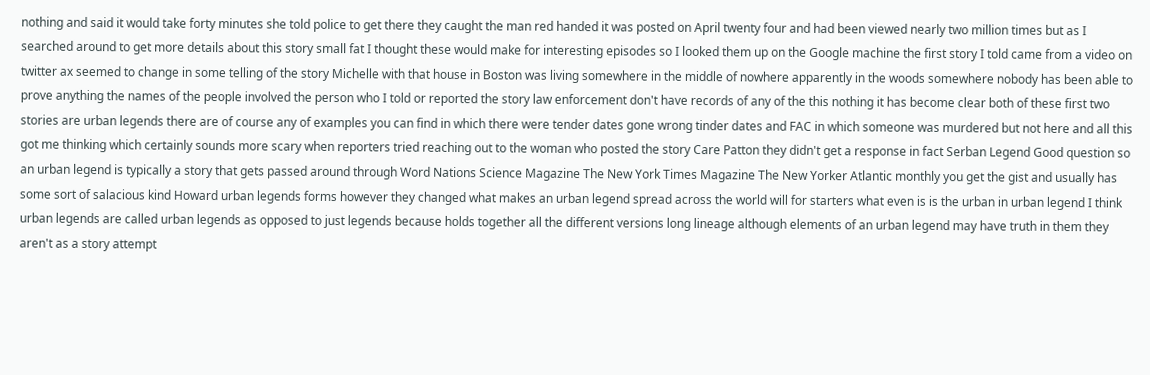nothing and said it would take forty minutes she told police to get there they caught the man red handed it was posted on April twenty four and had been viewed nearly two million times but as I searched around to get more details about this story small fat I thought these would make for interesting episodes so I looked them up on the Google machine the first story I told came from a video on twitter ax seemed to change in some telling of the story Michelle with that house in Boston was living somewhere in the middle of nowhere apparently in the woods somewhere nobody has been able to prove anything the names of the people involved the person who I told or reported the story law enforcement don't have records of any of the this nothing it has become clear both of these first two stories are urban legends there are of course any of examples you can find in which there were tender dates gone wrong tinder dates and FAC in which someone was murdered but not here and all this got me thinking which certainly sounds more scary when reporters tried reaching out to the woman who posted the story Care Patton they didn't get a response in fact Serban Legend Good question so an urban legend is typically a story that gets passed around through Word Nations Science Magazine The New York Times Magazine The New Yorker Atlantic monthly you get the gist and usually has some sort of salacious kind Howard urban legends forms however they changed what makes an urban legend spread across the world will for starters what even is is the urban in urban legend I think urban legends are called urban legends as opposed to just legends because holds together all the different versions long lineage although elements of an urban legend may have truth in them they aren't as a story attempt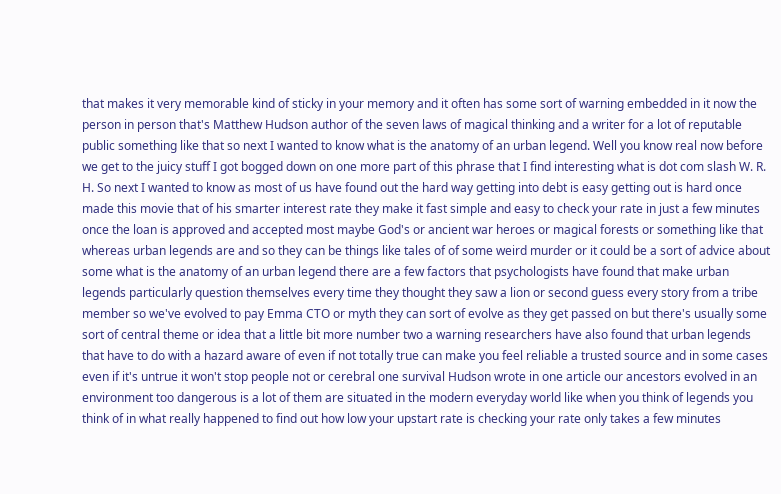that makes it very memorable kind of sticky in your memory and it often has some sort of warning embedded in it now the person in person that's Matthew Hudson author of the seven laws of magical thinking and a writer for a lot of reputable public something like that so next I wanted to know what is the anatomy of an urban legend. Well you know real now before we get to the juicy stuff I got bogged down on one more part of this phrase that I find interesting what is dot com slash W. R. H. So next I wanted to know as most of us have found out the hard way getting into debt is easy getting out is hard once made this movie that of his smarter interest rate they make it fast simple and easy to check your rate in just a few minutes once the loan is approved and accepted most maybe God's or ancient war heroes or magical forests or something like that whereas urban legends are and so they can be things like tales of of some weird murder or it could be a sort of advice about some what is the anatomy of an urban legend there are a few factors that psychologists have found that make urban legends particularly question themselves every time they thought they saw a lion or second guess every story from a tribe member so we've evolved to pay Emma CTO or myth they can sort of evolve as they get passed on but there's usually some sort of central theme or idea that a little bit more number two a warning researchers have also found that urban legends that have to do with a hazard aware of even if not totally true can make you feel reliable a trusted source and in some cases even if it's untrue it won't stop people not or cerebral one survival Hudson wrote in one article our ancestors evolved in an environment too dangerous is a lot of them are situated in the modern everyday world like when you think of legends you think of in what really happened to find out how low your upstart rate is checking your rate only takes a few minutes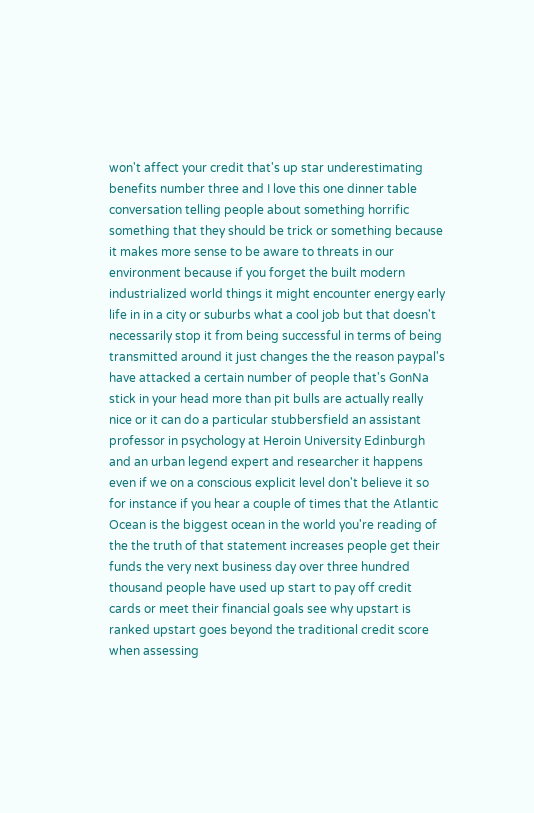won't affect your credit that's up star underestimating benefits number three and I love this one dinner table conversation telling people about something horrific something that they should be trick or something because it makes more sense to be aware to threats in our environment because if you forget the built modern industrialized world things it might encounter energy early life in in a city or suburbs what a cool job but that doesn't necessarily stop it from being successful in terms of being transmitted around it just changes the the reason paypal's have attacked a certain number of people that's GonNa stick in your head more than pit bulls are actually really nice or it can do a particular stubbersfield an assistant professor in psychology at Heroin University Edinburgh and an urban legend expert and researcher it happens even if we on a conscious explicit level don't believe it so for instance if you hear a couple of times that the Atlantic Ocean is the biggest ocean in the world you're reading of the the truth of that statement increases people get their funds the very next business day over three hundred thousand people have used up start to pay off credit cards or meet their financial goals see why upstart is ranked upstart goes beyond the traditional credit score when assessing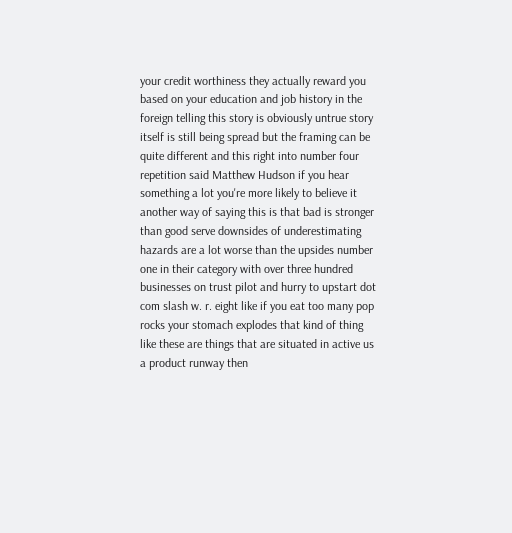your credit worthiness they actually reward you based on your education and job history in the foreign telling this story is obviously untrue story itself is still being spread but the framing can be quite different and this right into number four repetition said Matthew Hudson if you hear something a lot you're more likely to believe it another way of saying this is that bad is stronger than good serve downsides of underestimating hazards are a lot worse than the upsides number one in their category with over three hundred businesses on trust pilot and hurry to upstart dot com slash w. r. eight like if you eat too many pop rocks your stomach explodes that kind of thing like these are things that are situated in active us a product runway then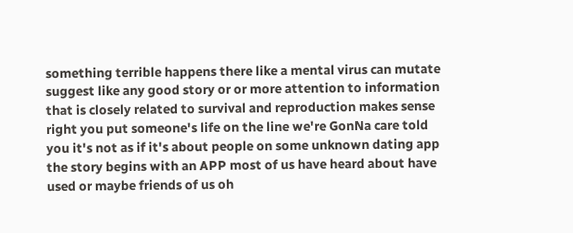something terrible happens there like a mental virus can mutate suggest like any good story or or more attention to information that is closely related to survival and reproduction makes sense right you put someone's life on the line we're GonNa care told you it's not as if it's about people on some unknown dating app the story begins with an APP most of us have heard about have used or maybe friends of us oh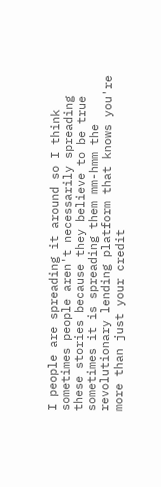I people are spreading it around so I think sometimes people aren't necessarily spreading these stories because they believe to be true sometimes it is spreading them mm-hmm the revolutionary lending platform that knows you're more than just your credit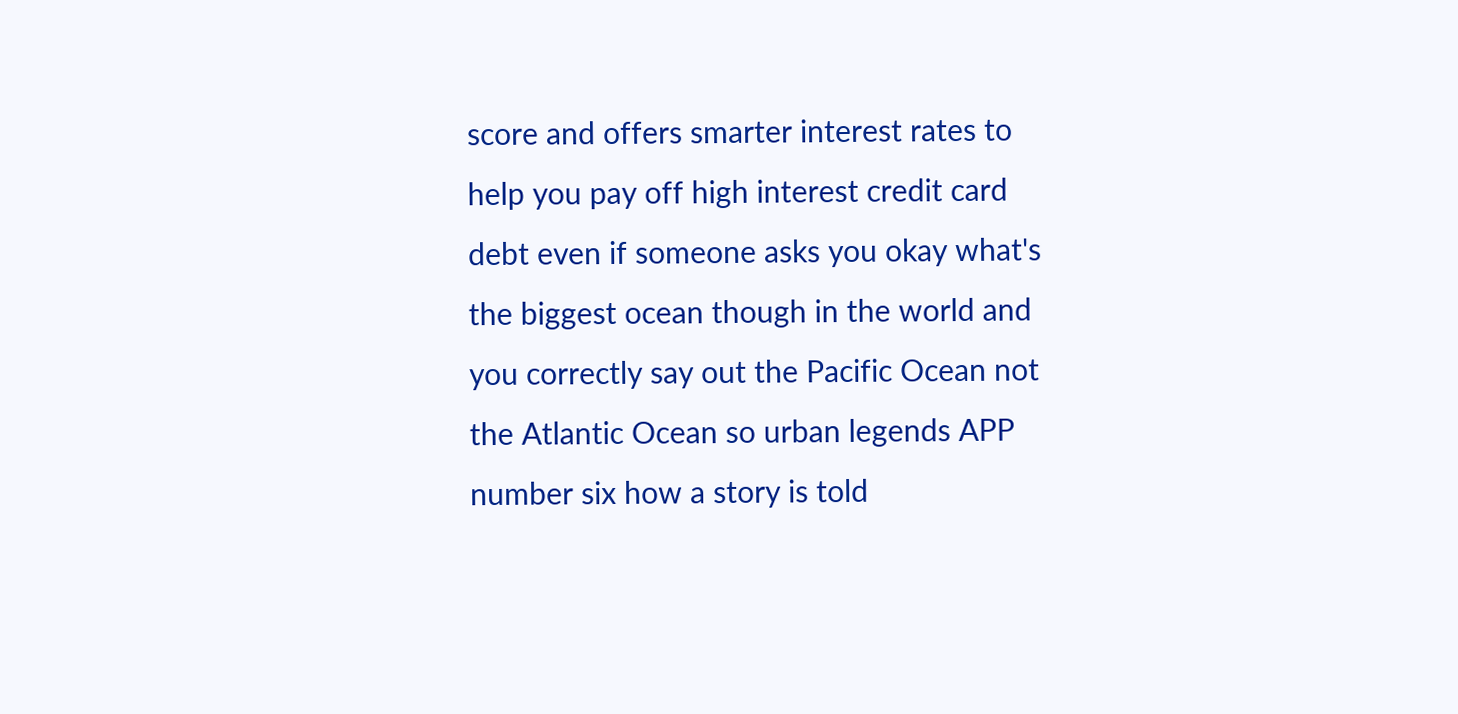score and offers smarter interest rates to help you pay off high interest credit card debt even if someone asks you okay what's the biggest ocean though in the world and you correctly say out the Pacific Ocean not the Atlantic Ocean so urban legends APP number six how a story is told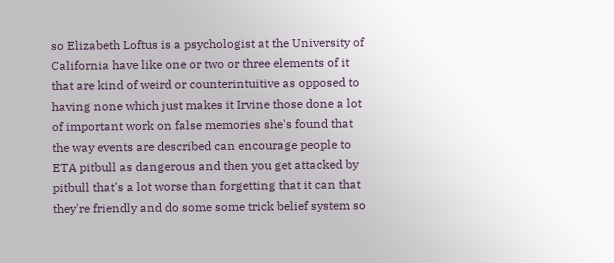so Elizabeth Loftus is a psychologist at the University of California have like one or two or three elements of it that are kind of weird or counterintuitive as opposed to having none which just makes it Irvine those done a lot of important work on false memories she's found that the way events are described can encourage people to ETA pitbull as dangerous and then you get attacked by pitbull that's a lot worse than forgetting that it can that they're friendly and do some some trick belief system so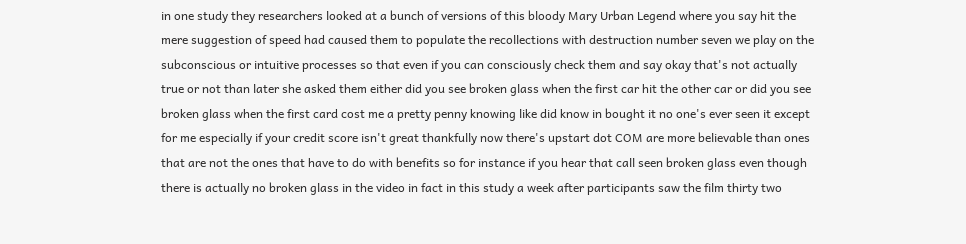in one study they researchers looked at a bunch of versions of this bloody Mary Urban Legend where you say hit the mere suggestion of speed had caused them to populate the recollections with destruction number seven we play on the subconscious or intuitive processes so that even if you can consciously check them and say okay that's not actually true or not than later she asked them either did you see broken glass when the first car hit the other car or did you see broken glass when the first card cost me a pretty penny knowing like did know in bought it no one's ever seen it except for me especially if your credit score isn't great thankfully now there's upstart dot COM are more believable than ones that are not the ones that have to do with benefits so for instance if you hear that call seen broken glass even though there is actually no broken glass in the video in fact in this study a week after participants saw the film thirty two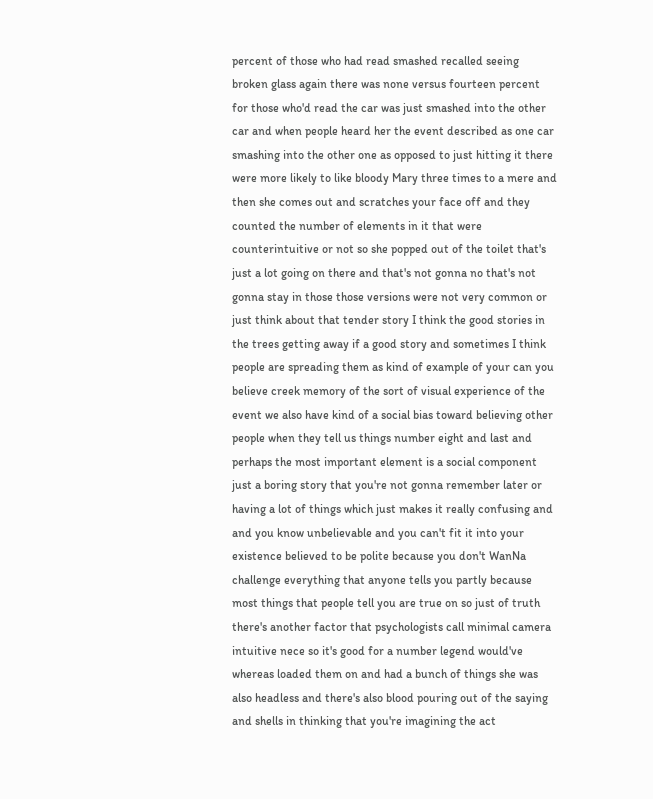percent of those who had read smashed recalled seeing broken glass again there was none versus fourteen percent for those who'd read the car was just smashed into the other car and when people heard her the event described as one car smashing into the other one as opposed to just hitting it there were more likely to like bloody Mary three times to a mere and then she comes out and scratches your face off and they counted the number of elements in it that were counterintuitive or not so she popped out of the toilet that's just a lot going on there and that's not gonna no that's not gonna stay in those those versions were not very common or just think about that tender story I think the good stories in the trees getting away if a good story and sometimes I think people are spreading them as kind of example of your can you believe creek memory of the sort of visual experience of the event we also have kind of a social bias toward believing other people when they tell us things number eight and last and perhaps the most important element is a social component just a boring story that you're not gonna remember later or having a lot of things which just makes it really confusing and and you know unbelievable and you can't fit it into your existence believed to be polite because you don't WanNa challenge everything that anyone tells you partly because most things that people tell you are true on so just of truth there's another factor that psychologists call minimal camera intuitive nece so it's good for a number legend would've whereas loaded them on and had a bunch of things she was also headless and there's also blood pouring out of the saying and shells in thinking that you're imagining the act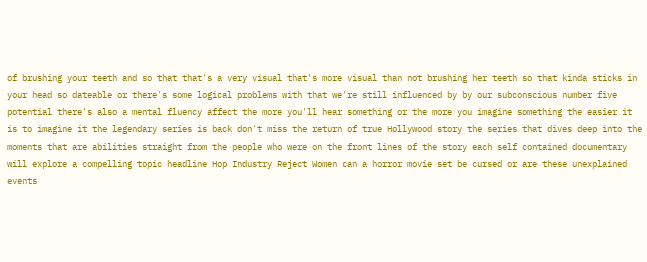of brushing your teeth and so that that's a very visual that's more visual than not brushing her teeth so that kinda sticks in your head so dateable or there's some logical problems with that we're still influenced by by our subconscious number five potential there's also a mental fluency affect the more you'll hear something or the more you imagine something the easier it is to imagine it the legendary series is back don't miss the return of true Hollywood story the series that dives deep into the moments that are abilities straight from the people who were on the front lines of the story each self contained documentary will explore a compelling topic headline Hop Industry Reject Women can a horror movie set be cursed or are these unexplained events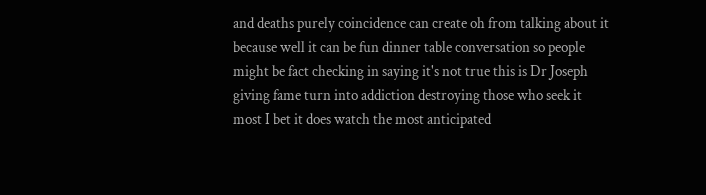and deaths purely coincidence can create oh from talking about it because well it can be fun dinner table conversation so people might be fact checking in saying it's not true this is Dr Joseph giving fame turn into addiction destroying those who seek it most I bet it does watch the most anticipated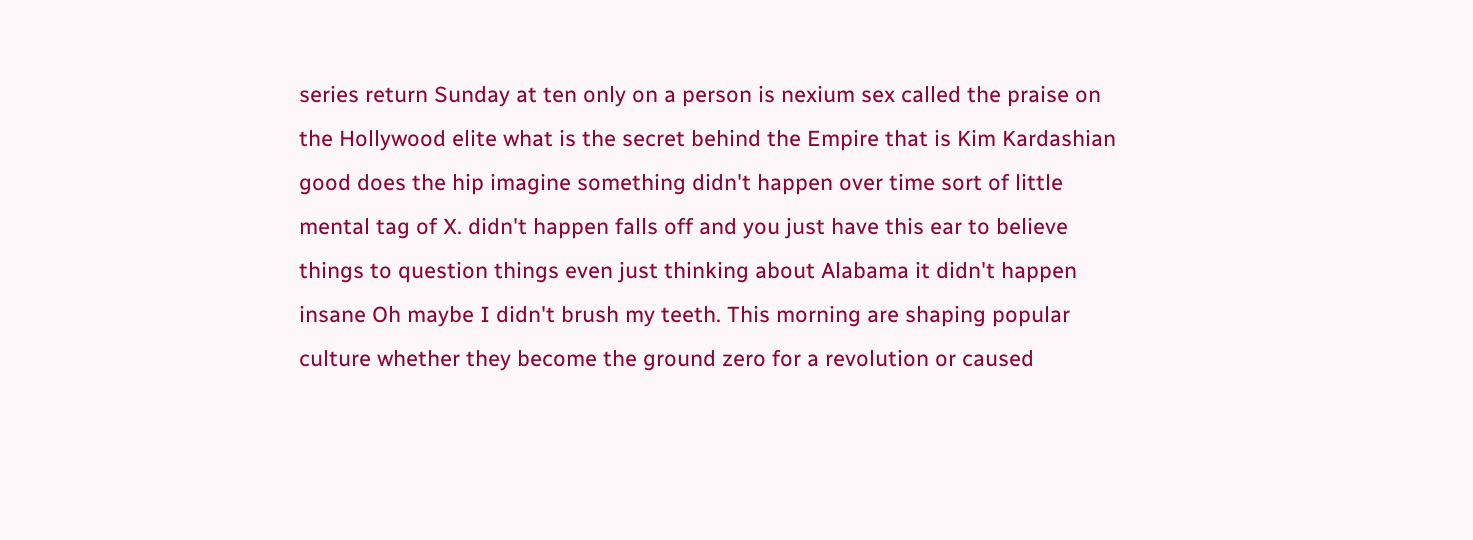series return Sunday at ten only on a person is nexium sex called the praise on the Hollywood elite what is the secret behind the Empire that is Kim Kardashian good does the hip imagine something didn't happen over time sort of little mental tag of X. didn't happen falls off and you just have this ear to believe things to question things even just thinking about Alabama it didn't happen insane Oh maybe I didn't brush my teeth. This morning are shaping popular culture whether they become the ground zero for a revolution or caused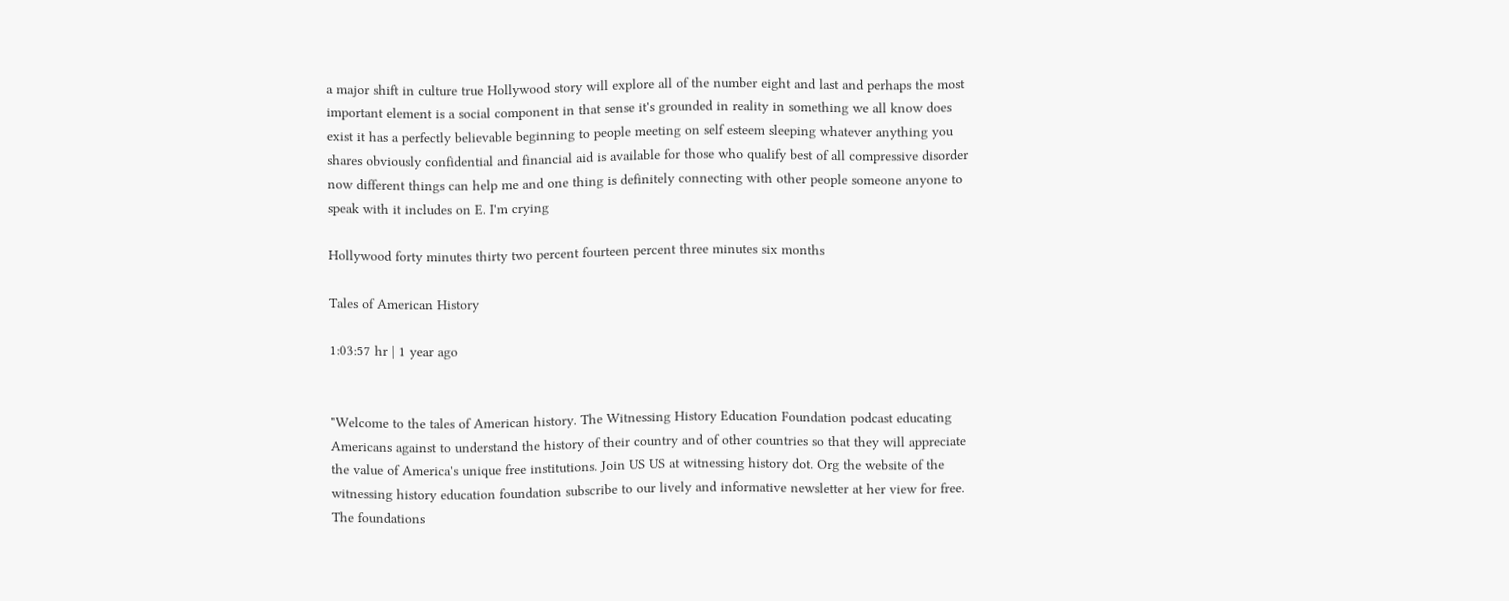a major shift in culture true Hollywood story will explore all of the number eight and last and perhaps the most important element is a social component in that sense it's grounded in reality in something we all know does exist it has a perfectly believable beginning to people meeting on self esteem sleeping whatever anything you shares obviously confidential and financial aid is available for those who qualify best of all compressive disorder now different things can help me and one thing is definitely connecting with other people someone anyone to speak with it includes on E. I'm crying

Hollywood forty minutes thirty two percent fourteen percent three minutes six months

Tales of American History

1:03:57 hr | 1 year ago


"Welcome to the tales of American history. The Witnessing History Education Foundation podcast educating Americans against to understand the history of their country and of other countries so that they will appreciate the value of America's unique free institutions. Join US US at witnessing history dot. Org the website of the witnessing history education foundation subscribe to our lively and informative newsletter at her view for free. The foundations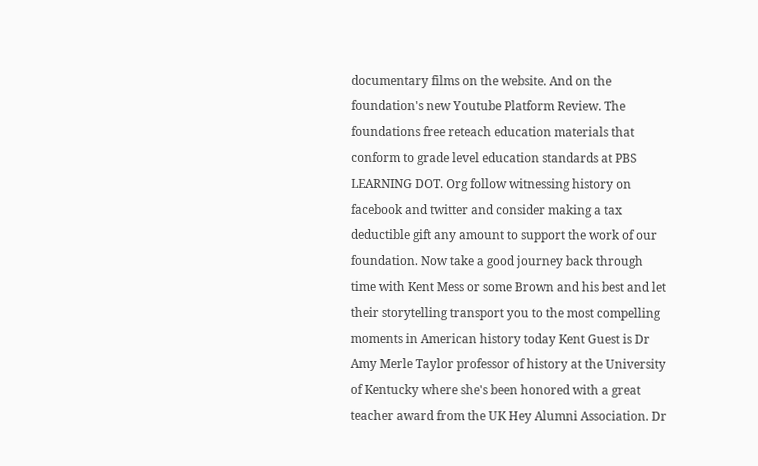documentary films on the website. And on the foundation's new Youtube Platform Review. The foundations free reteach education materials that conform to grade level education standards at PBS LEARNING DOT. Org follow witnessing history on facebook and twitter and consider making a tax deductible gift any amount to support the work of our foundation. Now take a good journey back through time with Kent Mess or some Brown and his best and let their storytelling transport you to the most compelling moments in American history today Kent Guest is Dr Amy Merle Taylor professor of history at the University of Kentucky where she's been honored with a great teacher award from the UK Hey Alumni Association. Dr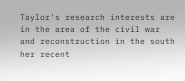Taylor's research interests are in the area of the civil war and reconstruction in the south her recent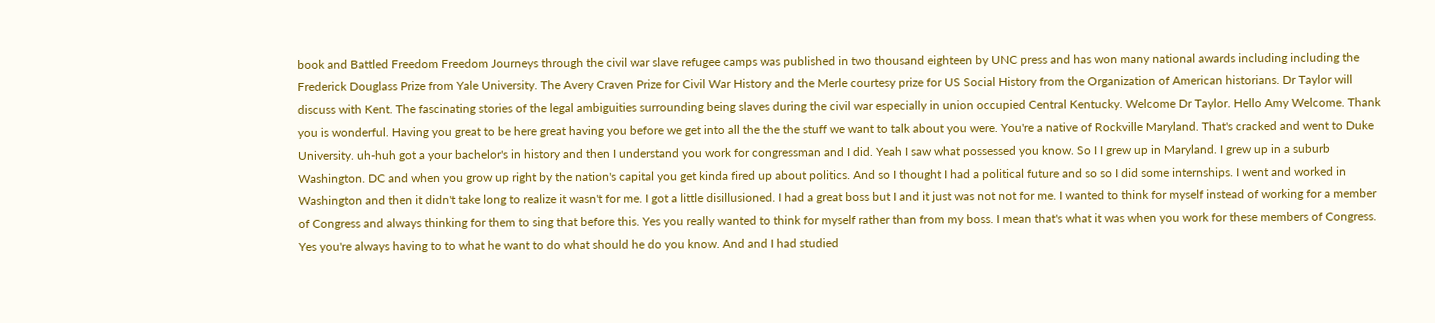book and Battled Freedom Freedom Journeys through the civil war slave refugee camps was published in two thousand eighteen by UNC press and has won many national awards including including the Frederick Douglass Prize from Yale University. The Avery Craven Prize for Civil War History and the Merle courtesy prize for US Social History from the Organization of American historians. Dr Taylor will discuss with Kent. The fascinating stories of the legal ambiguities surrounding being slaves during the civil war especially in union occupied Central Kentucky. Welcome Dr Taylor. Hello Amy Welcome. Thank you is wonderful. Having you great to be here great having you before we get into all the the the stuff we want to talk about you were. You're a native of Rockville Maryland. That's cracked and went to Duke University. uh-huh got a your bachelor's in history and then I understand you work for congressman and I did. Yeah I saw what possessed you know. So I I grew up in Maryland. I grew up in a suburb Washington. DC and when you grow up right by the nation's capital you get kinda fired up about politics. And so I thought I had a political future and so so I did some internships. I went and worked in Washington and then it didn't take long to realize it wasn't for me. I got a little disillusioned. I had a great boss but I and it just was not not for me. I wanted to think for myself instead of working for a member of Congress and always thinking for them to sing that before this. Yes you really wanted to think for myself rather than from my boss. I mean that's what it was when you work for these members of Congress. Yes you're always having to to what he want to do what should he do you know. And and I had studied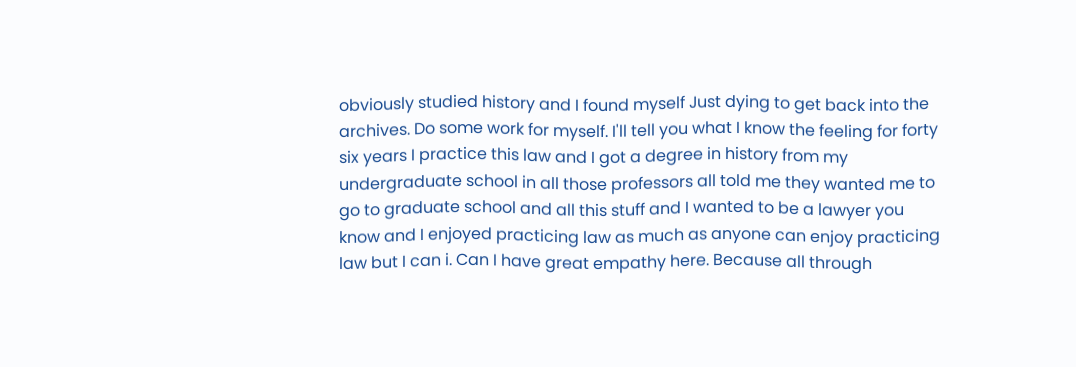obviously studied history and I found myself Just dying to get back into the archives. Do some work for myself. I'll tell you what I know the feeling for forty six years I practice this law and I got a degree in history from my undergraduate school in all those professors all told me they wanted me to go to graduate school and all this stuff and I wanted to be a lawyer you know and I enjoyed practicing law as much as anyone can enjoy practicing law but I can i. Can I have great empathy here. Because all through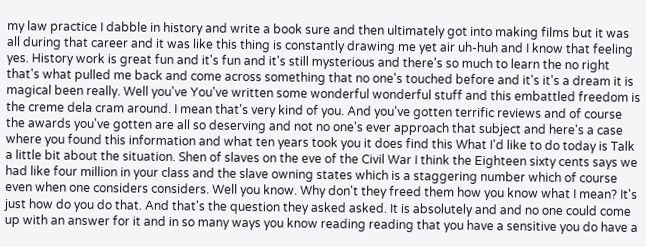my law practice I dabble in history and write a book sure and then ultimately got into making films but it was all during that career and it was like this thing is constantly drawing me yet air uh-huh and I know that feeling yes. History work is great fun and it's fun and it's still mysterious and there's so much to learn the no right that's what pulled me back and come across something that no one's touched before and it's it's a dream it is magical been really. Well you've You've written some wonderful wonderful stuff and this embattled freedom is the creme dela cram around. I mean that's very kind of you. And you've gotten terrific reviews and of course the awards you've gotten are all so deserving and not no one's ever approach that subject and here's a case where you found this information and what ten years took you it does find this What I'd like to do today is Talk a little bit about the situation. Shen of slaves on the eve of the Civil War I think the Eighteen sixty cents says we had like four million in your class and the slave owning states which is a staggering number which of course even when one considers considers. Well you know. Why don't they freed them how you know what I mean? It's just how do you do that. And that's the question they asked asked. It is absolutely and and no one could come up with an answer for it and in so many ways you know reading reading that you have a sensitive you do have a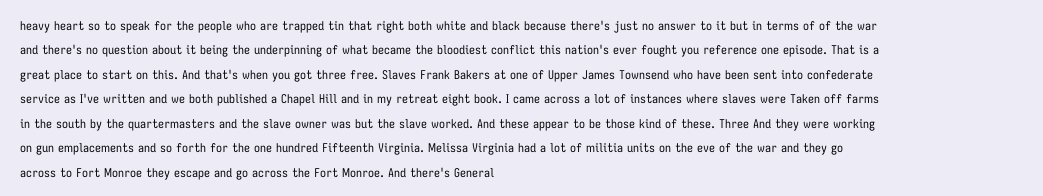heavy heart so to speak for the people who are trapped tin that right both white and black because there's just no answer to it but in terms of of the war and there's no question about it being the underpinning of what became the bloodiest conflict this nation's ever fought you reference one episode. That is a great place to start on this. And that's when you got three free. Slaves Frank Bakers at one of Upper James Townsend who have been sent into confederate service as I've written and we both published a Chapel Hill and in my retreat eight book. I came across a lot of instances where slaves were Taken off farms in the south by the quartermasters and the slave owner was but the slave worked. And these appear to be those kind of these. Three And they were working on gun emplacements and so forth for the one hundred Fifteenth Virginia. Melissa Virginia had a lot of militia units on the eve of the war and they go across to Fort Monroe they escape and go across the Fort Monroe. And there's General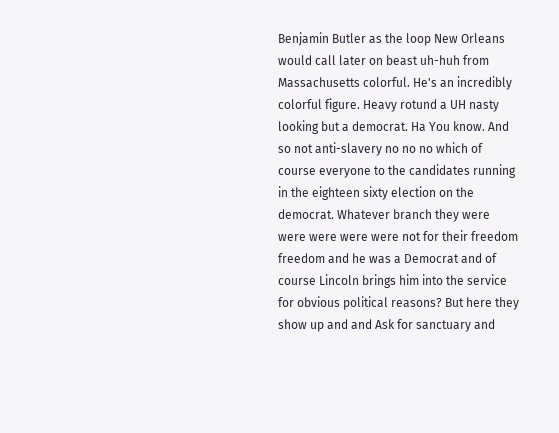Benjamin Butler as the loop New Orleans would call later on beast uh-huh from Massachusetts colorful. He's an incredibly colorful figure. Heavy rotund a UH nasty looking but a democrat. Ha You know. And so not anti-slavery no no no which of course everyone to the candidates running in the eighteen sixty election on the democrat. Whatever branch they were were were were were not for their freedom freedom and he was a Democrat and of course Lincoln brings him into the service for obvious political reasons? But here they show up and and Ask for sanctuary and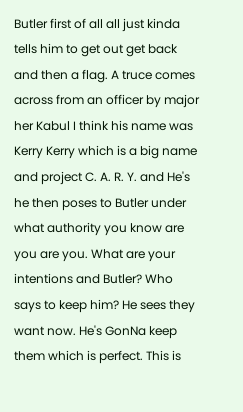Butler first of all all just kinda tells him to get out get back and then a flag. A truce comes across from an officer by major her Kabul I think his name was Kerry Kerry which is a big name and project C. A. R. Y. and He's he then poses to Butler under what authority you know are you are you. What are your intentions and Butler? Who says to keep him? He sees they want now. He's GonNa keep them which is perfect. This is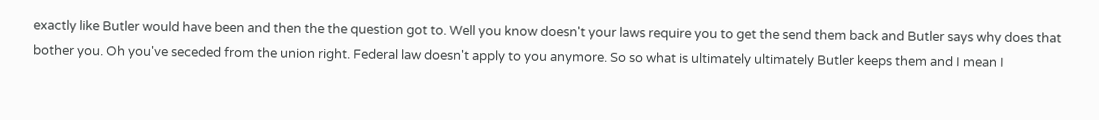exactly like Butler would have been and then the the question got to. Well you know doesn't your laws require you to get the send them back and Butler says why does that bother you. Oh you've seceded from the union right. Federal law doesn't apply to you anymore. So so what is ultimately ultimately Butler keeps them and I mean I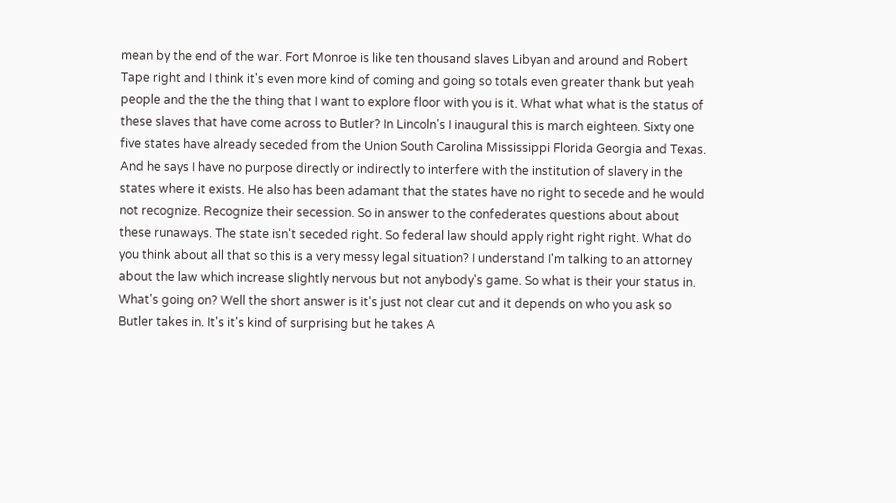mean by the end of the war. Fort Monroe is like ten thousand slaves Libyan and around and Robert Tape right and I think it's even more kind of coming and going so totals even greater thank but yeah people and the the the thing that I want to explore floor with you is it. What what what is the status of these slaves that have come across to Butler? In Lincoln's I inaugural this is march eighteen. Sixty one five states have already seceded from the Union South Carolina Mississippi Florida Georgia and Texas. And he says I have no purpose directly or indirectly to interfere with the institution of slavery in the states where it exists. He also has been adamant that the states have no right to secede and he would not recognize. Recognize their secession. So in answer to the confederates questions about about these runaways. The state isn't seceded right. So federal law should apply right right right. What do you think about all that so this is a very messy legal situation? I understand I'm talking to an attorney about the law which increase slightly nervous but not anybody's game. So what is their your status in. What's going on? Well the short answer is it's just not clear cut and it depends on who you ask so Butler takes in. It's it's kind of surprising but he takes A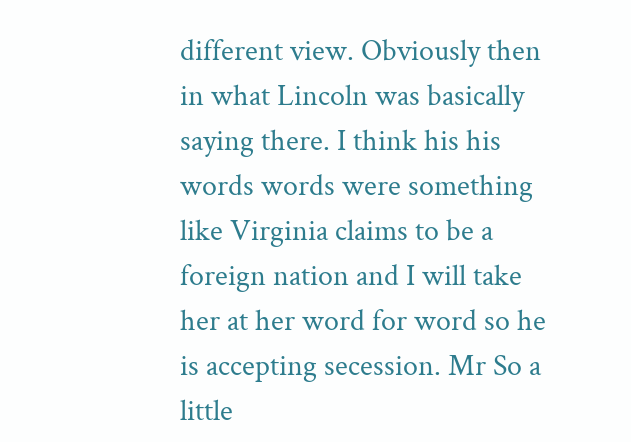different view. Obviously then in what Lincoln was basically saying there. I think his his words words were something like Virginia claims to be a foreign nation and I will take her at her word for word so he is accepting secession. Mr So a little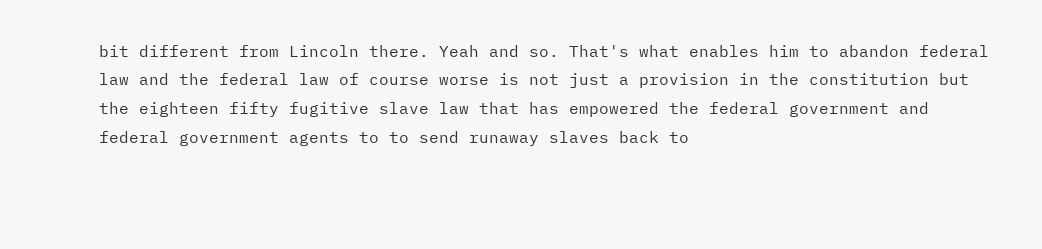bit different from Lincoln there. Yeah and so. That's what enables him to abandon federal law and the federal law of course worse is not just a provision in the constitution but the eighteen fifty fugitive slave law that has empowered the federal government and federal government agents to to send runaway slaves back to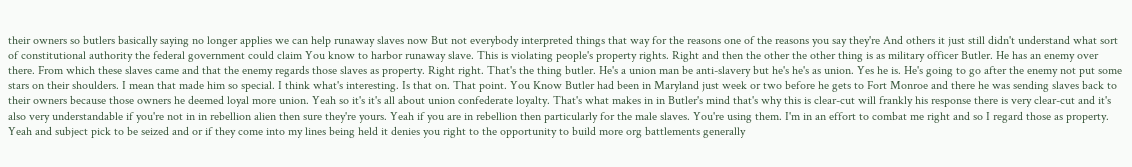their owners so butlers basically saying no longer applies we can help runaway slaves now But not everybody interpreted things that way for the reasons one of the reasons you say they're And others it just still didn't understand what sort of constitutional authority the federal government could claim You know to harbor runaway slave. This is violating people's property rights. Right and then the other the other thing is as military officer Butler. He has an enemy over there. From which these slaves came and that the enemy regards those slaves as property. Right right. That's the thing butler. He's a union man be anti-slavery but he's he's as union. Yes he is. He's going to go after the enemy not put some stars on their shoulders. I mean that made him so special. I think what's interesting. Is that on. That point. You Know Butler had been in Maryland just week or two before he gets to Fort Monroe and there he was sending slaves back to their owners because those owners he deemed loyal more union. Yeah so it's it's all about union confederate loyalty. That's what makes in in Butler's mind that's why this is clear-cut will frankly his response there is very clear-cut and it's also very understandable if you're not in in rebellion alien then sure they're yours. Yeah if you are in rebellion then particularly for the male slaves. You're using them. I'm in an effort to combat me right and so I regard those as property. Yeah and subject pick to be seized and or if they come into my lines being held it denies you right to the opportunity to build more org battlements generally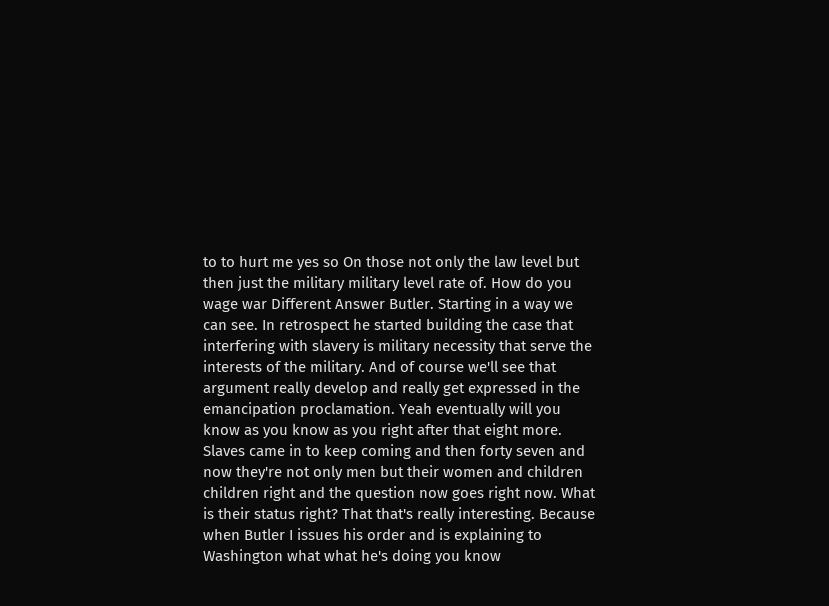to to hurt me yes so On those not only the law level but then just the military military level rate of. How do you wage war Different Answer Butler. Starting in a way we can see. In retrospect he started building the case that interfering with slavery is military necessity that serve the interests of the military. And of course we'll see that argument really develop and really get expressed in the emancipation proclamation. Yeah eventually will you know as you know as you right after that eight more. Slaves came in to keep coming and then forty seven and now they're not only men but their women and children children right and the question now goes right now. What is their status right? That that's really interesting. Because when Butler I issues his order and is explaining to Washington what what he's doing you know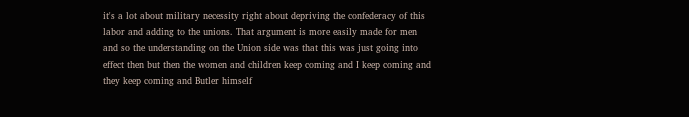it's a lot about military necessity right about depriving the confederacy of this labor and adding to the unions. That argument is more easily made for men and so the understanding on the Union side was that this was just going into effect then but then the women and children keep coming and I keep coming and they keep coming and Butler himself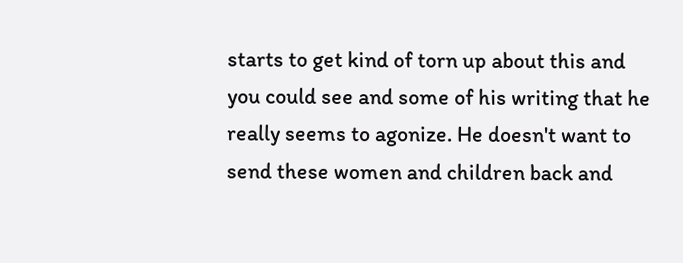starts to get kind of torn up about this and you could see and some of his writing that he really seems to agonize. He doesn't want to send these women and children back and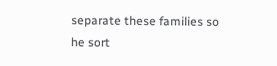separate these families so he sort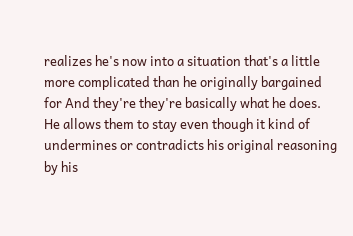realizes he's now into a situation that's a little more complicated than he originally bargained for And they're they're basically what he does. He allows them to stay even though it kind of undermines or contradicts his original reasoning by his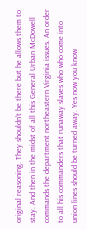original reasoning. They shouldn't be there but he allows them to stay. And then in the midst of all this General Urban McDowell commands the department northeastern Virginia issues. An order to all his commanders that runaway slaves who who come into union lines should be turned away. Yes now you know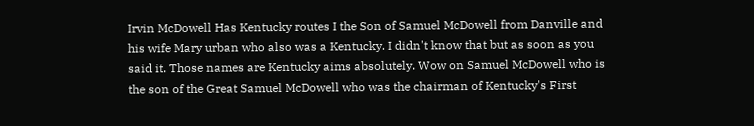Irvin McDowell Has Kentucky routes I the Son of Samuel McDowell from Danville and his wife Mary urban who also was a Kentucky. I didn't know that but as soon as you said it. Those names are Kentucky aims absolutely. Wow on Samuel McDowell who is the son of the Great Samuel McDowell who was the chairman of Kentucky's First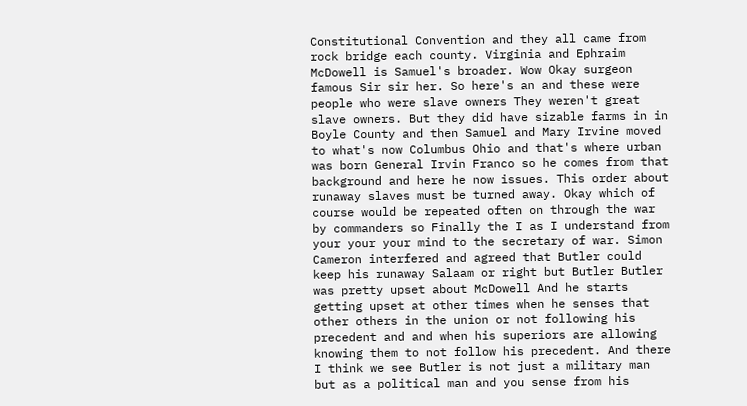Constitutional Convention and they all came from rock bridge each county. Virginia and Ephraim McDowell is Samuel's broader. Wow Okay surgeon famous Sir sir her. So here's an and these were people who were slave owners They weren't great slave owners. But they did have sizable farms in in Boyle County and then Samuel and Mary Irvine moved to what's now Columbus Ohio and that's where urban was born General Irvin Franco so he comes from that background and here he now issues. This order about runaway slaves must be turned away. Okay which of course would be repeated often on through the war by commanders so Finally the I as I understand from your your your mind to the secretary of war. Simon Cameron interfered and agreed that Butler could keep his runaway Salaam or right but Butler Butler was pretty upset about McDowell And he starts getting upset at other times when he senses that other others in the union or not following his precedent and and when his superiors are allowing knowing them to not follow his precedent. And there I think we see Butler is not just a military man but as a political man and you sense from his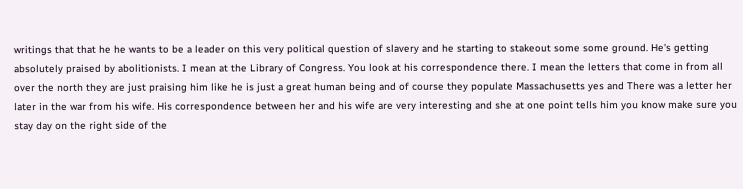writings that that he he wants to be a leader on this very political question of slavery and he starting to stakeout some some ground. He's getting absolutely praised by abolitionists. I mean at the Library of Congress. You look at his correspondence there. I mean the letters that come in from all over the north they are just praising him like he is just a great human being and of course they populate Massachusetts yes and There was a letter her later in the war from his wife. His correspondence between her and his wife are very interesting and she at one point tells him you know make sure you stay day on the right side of the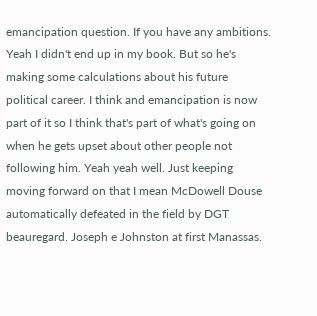emancipation question. If you have any ambitions. Yeah I didn't end up in my book. But so he's making some calculations about his future political career. I think and emancipation is now part of it so I think that's part of what's going on when he gets upset about other people not following him. Yeah yeah well. Just keeping moving forward on that I mean McDowell Douse automatically defeated in the field by DGT beauregard. Joseph e Johnston at first Manassas.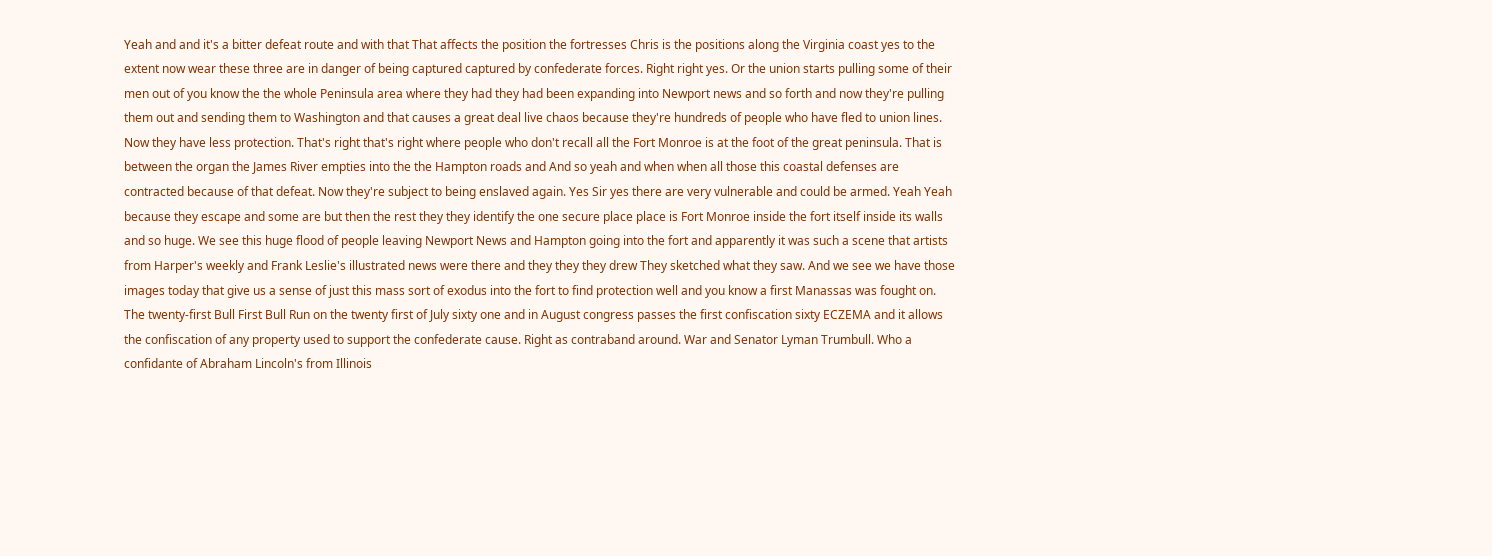Yeah and and it's a bitter defeat route and with that That affects the position the fortresses Chris is the positions along the Virginia coast yes to the extent now wear these three are in danger of being captured captured by confederate forces. Right right yes. Or the union starts pulling some of their men out of you know the the whole Peninsula area where they had they had been expanding into Newport news and so forth and now they're pulling them out and sending them to Washington and that causes a great deal live chaos because they're hundreds of people who have fled to union lines. Now they have less protection. That's right that's right where people who don't recall all the Fort Monroe is at the foot of the great peninsula. That is between the organ the James River empties into the the Hampton roads and And so yeah and when when all those this coastal defenses are contracted because of that defeat. Now they're subject to being enslaved again. Yes Sir yes there are very vulnerable and could be armed. Yeah Yeah because they escape and some are but then the rest they they identify the one secure place place is Fort Monroe inside the fort itself inside its walls and so huge. We see this huge flood of people leaving Newport News and Hampton going into the fort and apparently it was such a scene that artists from Harper's weekly and Frank Leslie's illustrated news were there and they they they drew They sketched what they saw. And we see we have those images today that give us a sense of just this mass sort of exodus into the fort to find protection well and you know a first Manassas was fought on. The twenty-first Bull First Bull Run on the twenty first of July sixty one and in August congress passes the first confiscation sixty ECZEMA and it allows the confiscation of any property used to support the confederate cause. Right as contraband around. War and Senator Lyman Trumbull. Who a confidante of Abraham Lincoln's from Illinois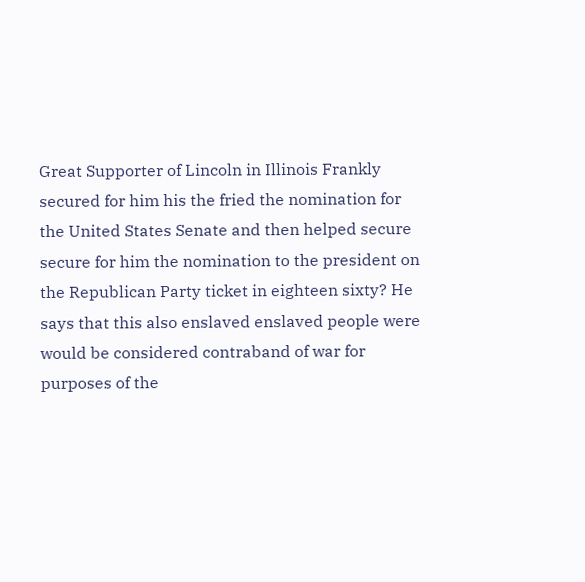Great Supporter of Lincoln in Illinois Frankly secured for him his the fried the nomination for the United States Senate and then helped secure secure for him the nomination to the president on the Republican Party ticket in eighteen sixty? He says that this also enslaved enslaved people were would be considered contraband of war for purposes of the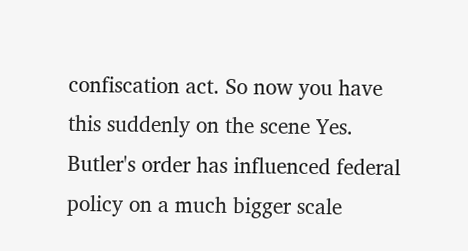confiscation act. So now you have this suddenly on the scene Yes. Butler's order has influenced federal policy on a much bigger scale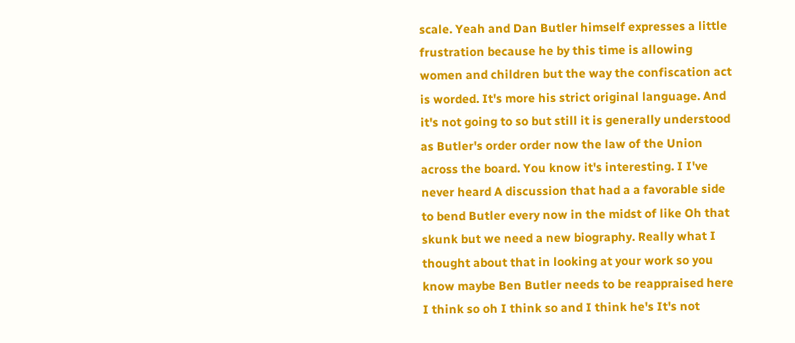scale. Yeah and Dan Butler himself expresses a little frustration because he by this time is allowing women and children but the way the confiscation act is worded. It's more his strict original language. And it's not going to so but still it is generally understood as Butler's order order now the law of the Union across the board. You know it's interesting. I I've never heard A discussion that had a a favorable side to bend Butler every now in the midst of like Oh that skunk but we need a new biography. Really what I thought about that in looking at your work so you know maybe Ben Butler needs to be reappraised here I think so oh I think so and I think he's It's not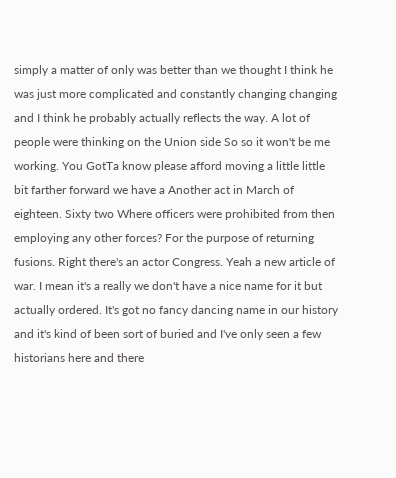simply a matter of only was better than we thought I think he was just more complicated and constantly changing changing and I think he probably actually reflects the way. A lot of people were thinking on the Union side So so it won't be me working. You GotTa know please afford moving a little little bit farther forward we have a Another act in March of eighteen. Sixty two Where officers were prohibited from then employing any other forces? For the purpose of returning fusions. Right there's an actor Congress. Yeah a new article of war. I mean it's a really we don't have a nice name for it but actually ordered. It's got no fancy dancing name in our history and it's kind of been sort of buried and I've only seen a few historians here and there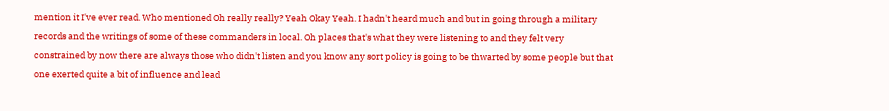mention it I've ever read. Who mentioned Oh really really? Yeah Okay Yeah. I hadn't heard much and but in going through a military records and the writings of some of these commanders in local. Oh places that's what they were listening to and they felt very constrained by now there are always those who didn't listen and you know any sort policy is going to be thwarted by some people but that one exerted quite a bit of influence and lead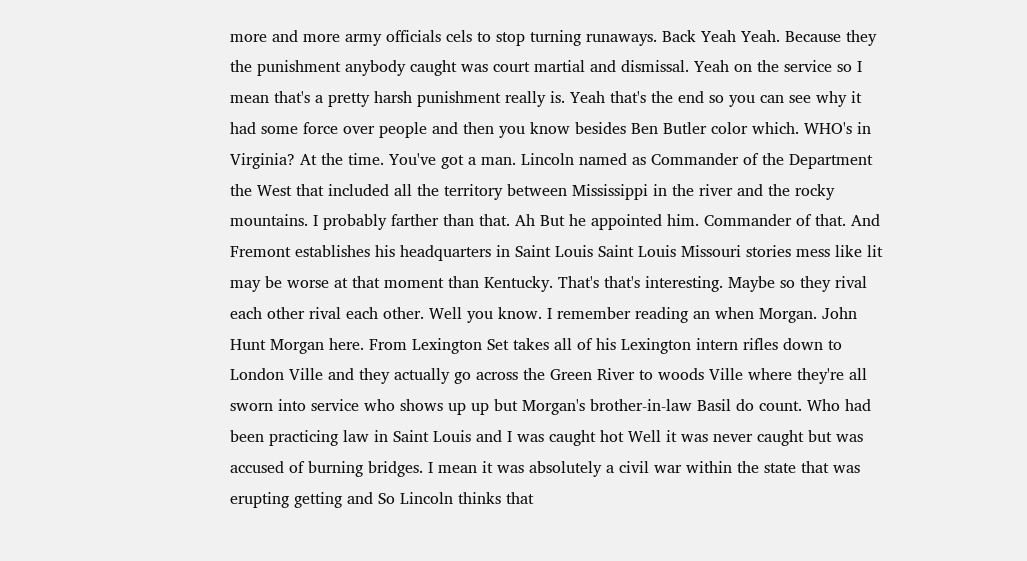more and more army officials cels to stop turning runaways. Back Yeah Yeah. Because they the punishment anybody caught was court martial and dismissal. Yeah on the service so I mean that's a pretty harsh punishment really is. Yeah that's the end so you can see why it had some force over people and then you know besides Ben Butler color which. WHO's in Virginia? At the time. You've got a man. Lincoln named as Commander of the Department the West that included all the territory between Mississippi in the river and the rocky mountains. I probably farther than that. Ah But he appointed him. Commander of that. And Fremont establishes his headquarters in Saint Louis Saint Louis Missouri stories mess like lit may be worse at that moment than Kentucky. That's that's interesting. Maybe so they rival each other rival each other. Well you know. I remember reading an when Morgan. John Hunt Morgan here. From Lexington Set takes all of his Lexington intern rifles down to London Ville and they actually go across the Green River to woods Ville where they're all sworn into service who shows up up but Morgan's brother-in-law Basil do count. Who had been practicing law in Saint Louis and I was caught hot Well it was never caught but was accused of burning bridges. I mean it was absolutely a civil war within the state that was erupting getting and So Lincoln thinks that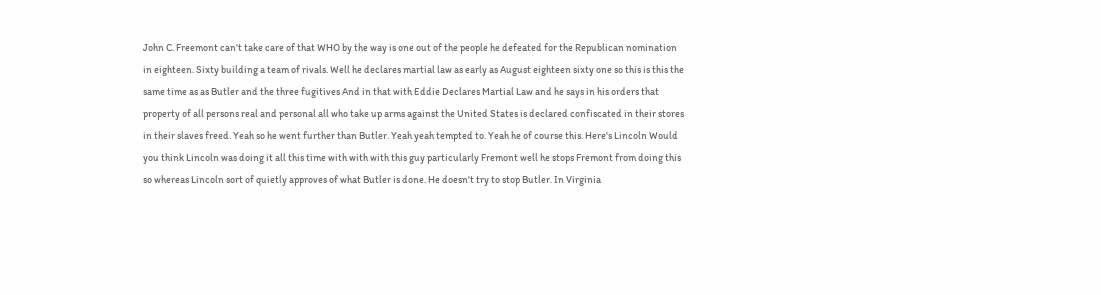John C. Freemont can't take care of that WHO by the way is one out of the people he defeated for the Republican nomination in eighteen. Sixty building a team of rivals. Well he declares martial law as early as August eighteen sixty one so this is this the same time as as Butler and the three fugitives And in that with Eddie Declares Martial Law and he says in his orders that property of all persons real and personal all who take up arms against the United States is declared confiscated in their stores in their slaves freed. Yeah so he went further than Butler. Yeah yeah tempted to. Yeah he of course this. Here's Lincoln Would you think Lincoln was doing it all this time with with with this guy particularly Fremont well he stops Fremont from doing this so whereas Lincoln sort of quietly approves of what Butler is done. He doesn't try to stop Butler. In Virginia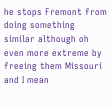he stops Fremont from doing something similar although oh even more extreme by freeing them Missouri and I mean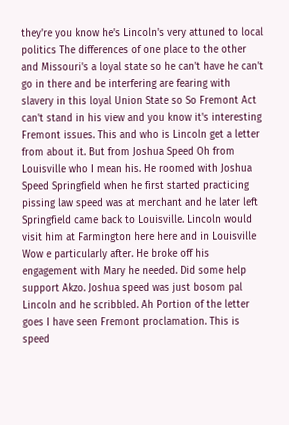they're you know he's Lincoln's very attuned to local politics The differences of one place to the other and Missouri's a loyal state so he can't have he can't go in there and be interfering are fearing with slavery in this loyal Union State so So Fremont Act can't stand in his view and you know it's interesting Fremont issues. This and who is Lincoln get a letter from about it. But from Joshua Speed Oh from Louisville who I mean his. He roomed with Joshua Speed Springfield when he first started practicing pissing law speed was at merchant and he later left Springfield came back to Louisville. Lincoln would visit him at Farmington here here and in Louisville Wow e particularly after. He broke off his engagement with Mary he needed. Did some help support Akzo. Joshua speed was just bosom pal Lincoln and he scribbled. Ah Portion of the letter goes I have seen Fremont proclamation. This is speed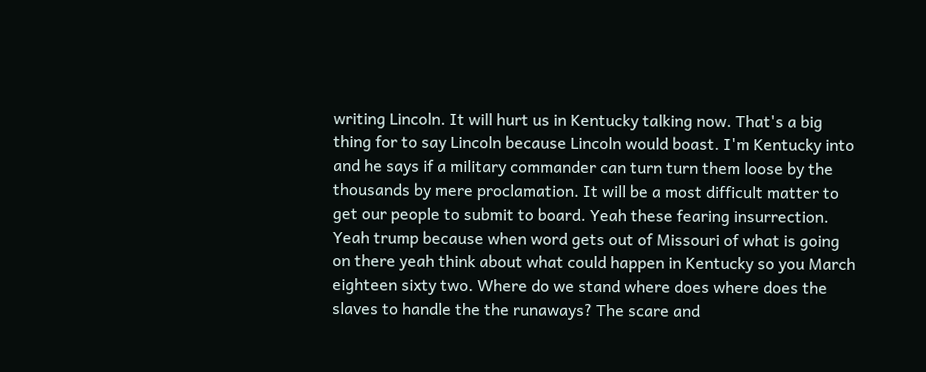writing Lincoln. It will hurt us in Kentucky talking now. That's a big thing for to say Lincoln because Lincoln would boast. I'm Kentucky into and he says if a military commander can turn turn them loose by the thousands by mere proclamation. It will be a most difficult matter to get our people to submit to board. Yeah these fearing insurrection. Yeah trump because when word gets out of Missouri of what is going on there yeah think about what could happen in Kentucky so you March eighteen sixty two. Where do we stand where does where does the slaves to handle the the runaways? The scare and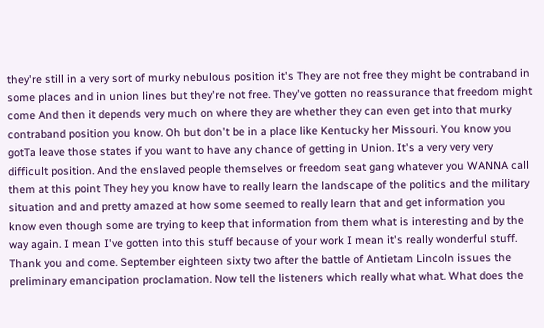they're still in a very sort of murky nebulous position it's They are not free they might be contraband in some places and in union lines but they're not free. They've gotten no reassurance that freedom might come And then it depends very much on where they are whether they can even get into that murky contraband position you know. Oh but don't be in a place like Kentucky her Missouri. You know you gotTa leave those states if you want to have any chance of getting in Union. It's a very very very difficult position. And the enslaved people themselves or freedom seat gang whatever you WANNA call them at this point They hey you know have to really learn the landscape of the politics and the military situation and and pretty amazed at how some seemed to really learn that and get information you know even though some are trying to keep that information from them what is interesting and by the way again. I mean I've gotten into this stuff because of your work I mean it's really wonderful stuff. Thank you and come. September eighteen sixty two after the battle of Antietam Lincoln issues the preliminary emancipation proclamation. Now tell the listeners which really what what. What does the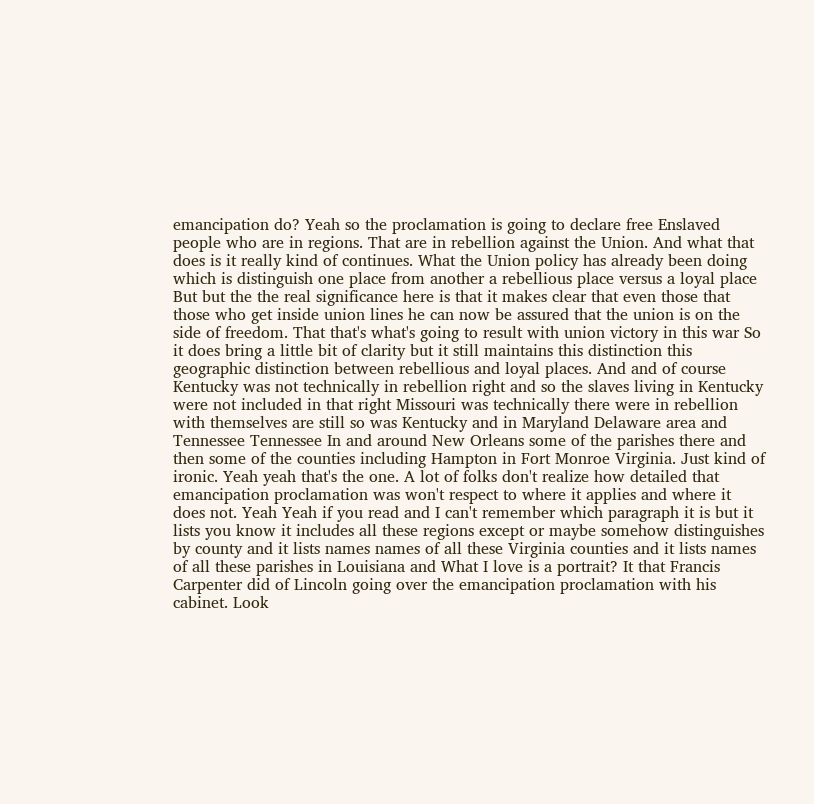emancipation do? Yeah so the proclamation is going to declare free Enslaved people who are in regions. That are in rebellion against the Union. And what that does is it really kind of continues. What the Union policy has already been doing which is distinguish one place from another a rebellious place versus a loyal place But but the the real significance here is that it makes clear that even those that those who get inside union lines he can now be assured that the union is on the side of freedom. That that's what's going to result with union victory in this war So it does bring a little bit of clarity but it still maintains this distinction this geographic distinction between rebellious and loyal places. And and of course Kentucky was not technically in rebellion right and so the slaves living in Kentucky were not included in that right Missouri was technically there were in rebellion with themselves are still so was Kentucky and in Maryland Delaware area and Tennessee Tennessee In and around New Orleans some of the parishes there and then some of the counties including Hampton in Fort Monroe Virginia. Just kind of ironic. Yeah yeah that's the one. A lot of folks don't realize how detailed that emancipation proclamation was won't respect to where it applies and where it does not. Yeah Yeah if you read and I can't remember which paragraph it is but it lists you know it includes all these regions except or maybe somehow distinguishes by county and it lists names names of all these Virginia counties and it lists names of all these parishes in Louisiana and What I love is a portrait? It that Francis Carpenter did of Lincoln going over the emancipation proclamation with his cabinet. Look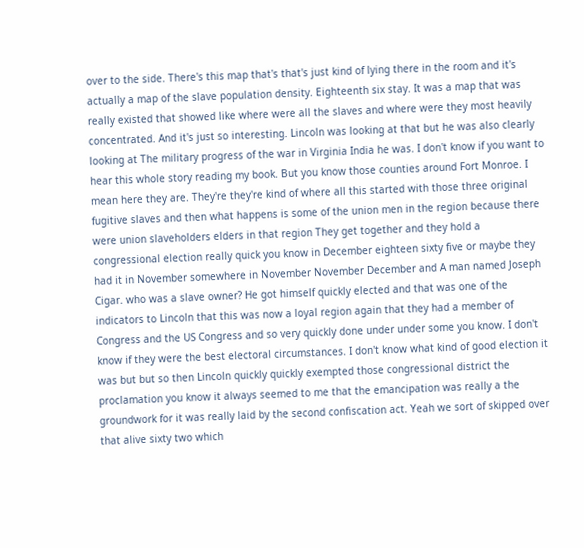over to the side. There's this map that's that's just kind of lying there in the room and it's actually a map of the slave population density. Eighteenth six stay. It was a map that was really existed that showed like where were all the slaves and where were they most heavily concentrated. And it's just so interesting. Lincoln was looking at that but he was also clearly looking at The military progress of the war in Virginia India he was. I don't know if you want to hear this whole story reading my book. But you know those counties around Fort Monroe. I mean here they are. They're they're kind of where all this started with those three original fugitive slaves and then what happens is some of the union men in the region because there were union slaveholders elders in that region They get together and they hold a congressional election really quick you know in December eighteen sixty five or maybe they had it in November somewhere in November November December and A man named Joseph Cigar. who was a slave owner? He got himself quickly elected and that was one of the indicators to Lincoln that this was now a loyal region again that they had a member of Congress and the US Congress and so very quickly done under under some you know. I don't know if they were the best electoral circumstances. I don't know what kind of good election it was but but so then Lincoln quickly quickly exempted those congressional district the proclamation you know it always seemed to me that the emancipation was really a the groundwork for it was really laid by the second confiscation act. Yeah we sort of skipped over that alive sixty two which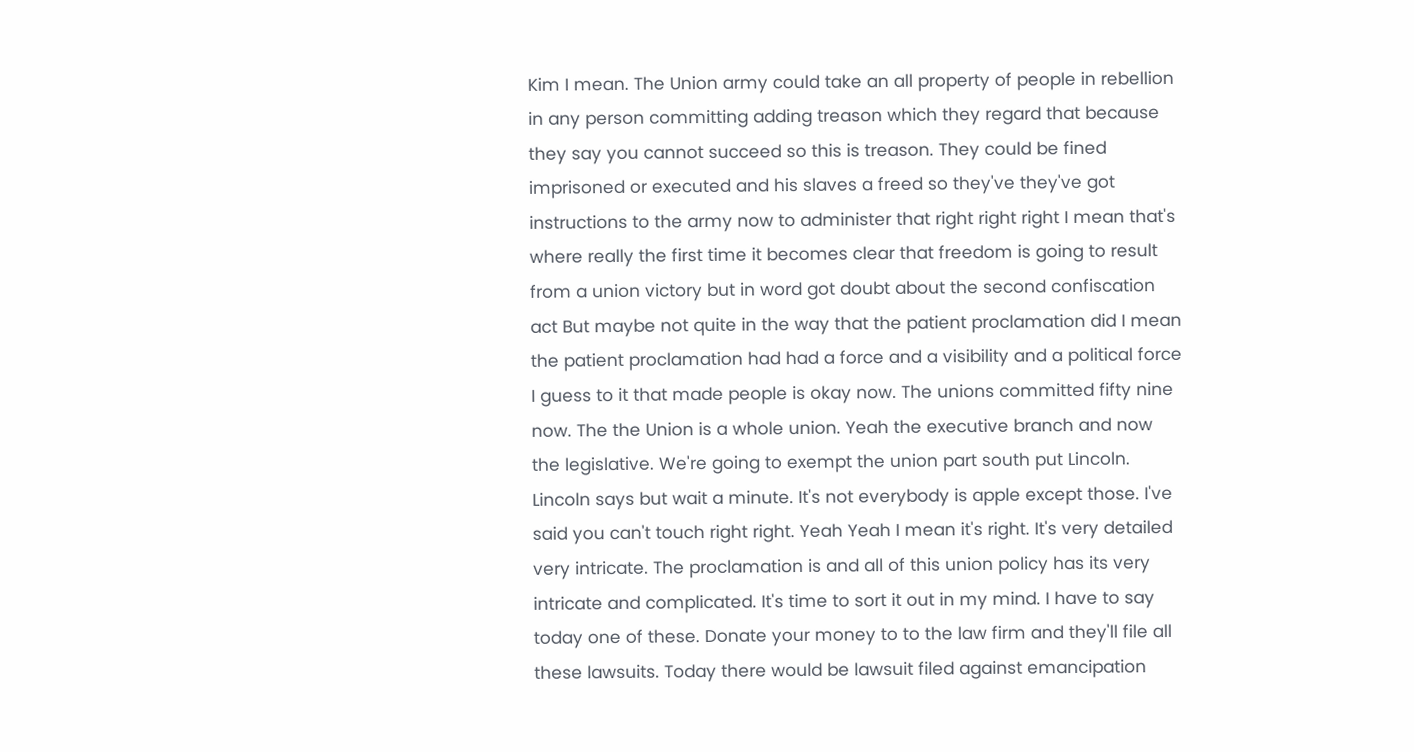Kim I mean. The Union army could take an all property of people in rebellion in any person committing adding treason which they regard that because they say you cannot succeed so this is treason. They could be fined imprisoned or executed and his slaves a freed so they've they've got instructions to the army now to administer that right right right I mean that's where really the first time it becomes clear that freedom is going to result from a union victory but in word got doubt about the second confiscation act But maybe not quite in the way that the patient proclamation did I mean the patient proclamation had had a force and a visibility and a political force I guess to it that made people is okay now. The unions committed fifty nine now. The the Union is a whole union. Yeah the executive branch and now the legislative. We're going to exempt the union part south put Lincoln. Lincoln says but wait a minute. It's not everybody is apple except those. I've said you can't touch right right. Yeah Yeah I mean it's right. It's very detailed very intricate. The proclamation is and all of this union policy has its very intricate and complicated. It's time to sort it out in my mind. I have to say today one of these. Donate your money to to the law firm and they'll file all these lawsuits. Today there would be lawsuit filed against emancipation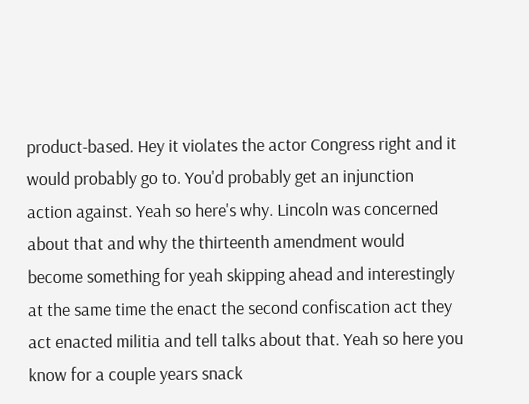product-based. Hey it violates the actor Congress right and it would probably go to. You'd probably get an injunction action against. Yeah so here's why. Lincoln was concerned about that and why the thirteenth amendment would become something for yeah skipping ahead and interestingly at the same time the enact the second confiscation act they act enacted militia and tell talks about that. Yeah so here you know for a couple years snack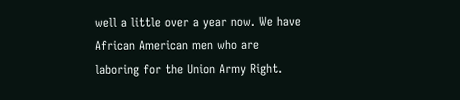well a little over a year now. We have African American men who are laboring for the Union Army Right.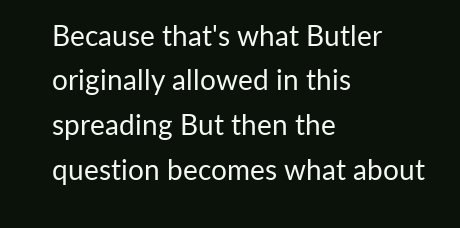Because that's what Butler originally allowed in this spreading But then the question becomes what about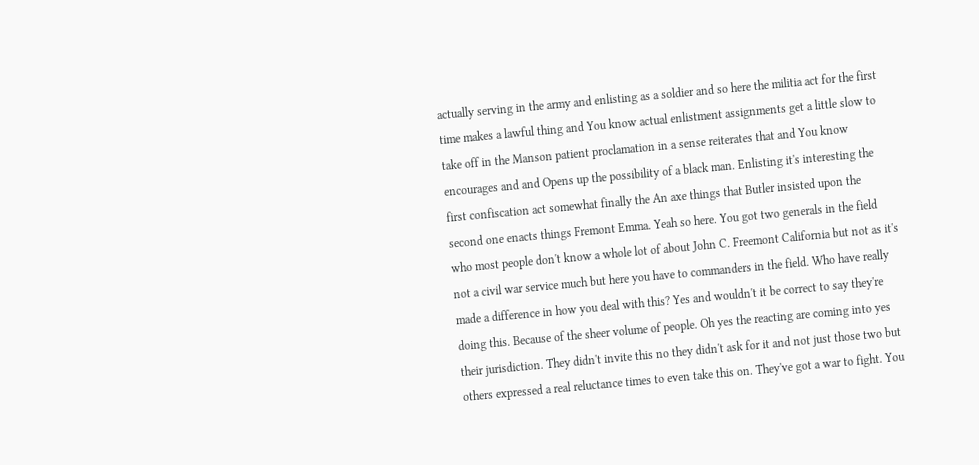actually serving in the army and enlisting as a soldier and so here the militia act for the first time makes a lawful thing and You know actual enlistment assignments get a little slow to take off in the Manson patient proclamation in a sense reiterates that and You know encourages and and Opens up the possibility of a black man. Enlisting it's interesting the first confiscation act somewhat finally the An axe things that Butler insisted upon the second one enacts things Fremont Emma. Yeah so here. You got two generals in the field who most people don't know a whole lot of about John C. Freemont California but not as it's not a civil war service much but here you have to commanders in the field. Who have really made a difference in how you deal with this? Yes and wouldn't it be correct to say they're doing this. Because of the sheer volume of people. Oh yes the reacting are coming into yes their jurisdiction. They didn't invite this no they didn't ask for it and not just those two but others expressed a real reluctance times to even take this on. They've got a war to fight. You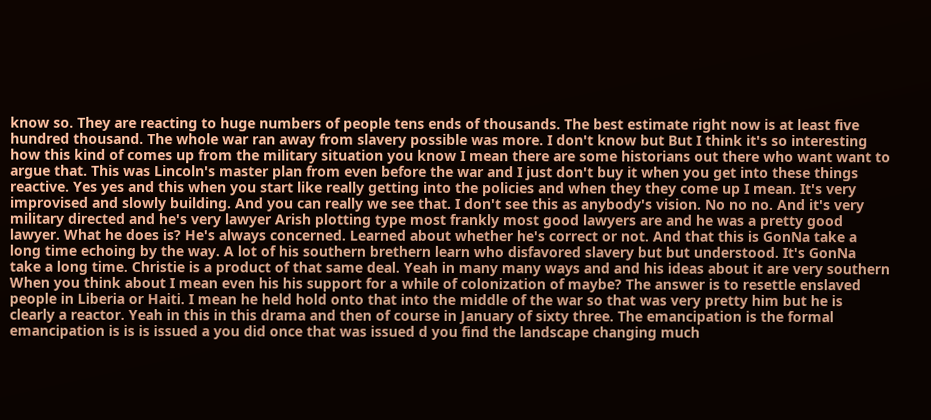know so. They are reacting to huge numbers of people tens ends of thousands. The best estimate right now is at least five hundred thousand. The whole war ran away from slavery possible was more. I don't know but But I think it's so interesting how this kind of comes up from the military situation you know I mean there are some historians out there who want want to argue that. This was Lincoln's master plan from even before the war and I just don't buy it when you get into these things reactive. Yes yes and this when you start like really getting into the policies and when they they come up I mean. It's very improvised and slowly building. And you can really we see that. I don't see this as anybody's vision. No no no. And it's very military directed and he's very lawyer Arish plotting type most frankly most good lawyers are and he was a pretty good lawyer. What he does is? He's always concerned. Learned about whether he's correct or not. And that this is GonNa take a long time echoing by the way. A lot of his southern brethern learn who disfavored slavery but but understood. It's GonNa take a long time. Christie is a product of that same deal. Yeah in many many ways and and his ideas about it are very southern When you think about I mean even his his support for a while of colonization of maybe? The answer is to resettle enslaved people in Liberia or Haiti. I mean he held hold onto that into the middle of the war so that was very pretty him but he is clearly a reactor. Yeah in this in this drama and then of course in January of sixty three. The emancipation is the formal emancipation is is is issued a you did once that was issued d you find the landscape changing much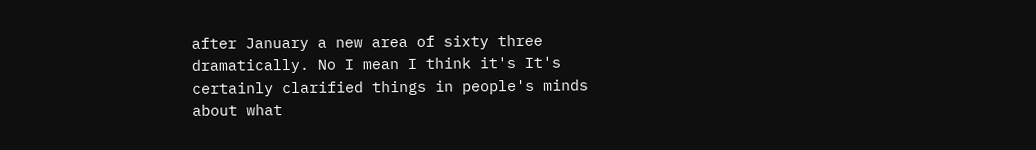after January a new area of sixty three dramatically. No I mean I think it's It's certainly clarified things in people's minds about what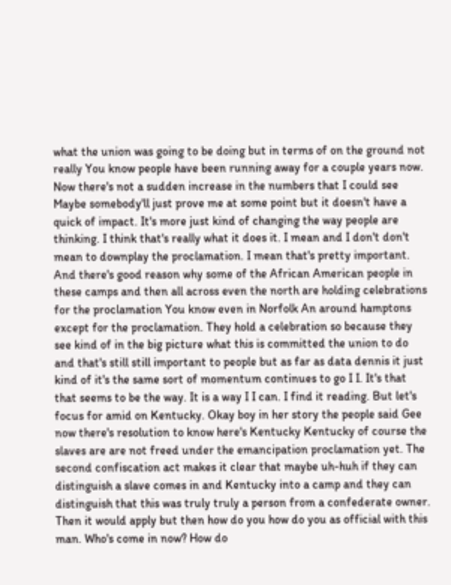what the union was going to be doing but in terms of on the ground not really You know people have been running away for a couple years now. Now there's not a sudden increase in the numbers that I could see Maybe somebody'll just prove me at some point but it doesn't have a quick of impact. It's more just kind of changing the way people are thinking. I think that's really what it does it. I mean and I don't don't mean to downplay the proclamation. I mean that's pretty important. And there's good reason why some of the African American people in these camps and then all across even the north are holding celebrations for the proclamation You know even in Norfolk An around hamptons except for the proclamation. They hold a celebration so because they see kind of in the big picture what this is committed the union to do and that's still still important to people but as far as data dennis it just kind of it's the same sort of momentum continues to go I I. It's that that seems to be the way. It is a way I I can. I find it reading. But let's focus for amid on Kentucky. Okay boy in her story the people said Gee now there's resolution to know here's Kentucky Kentucky of course the slaves are are not freed under the emancipation proclamation yet. The second confiscation act makes it clear that maybe uh-huh if they can distinguish a slave comes in and Kentucky into a camp and they can distinguish that this was truly truly a person from a confederate owner. Then it would apply but then how do you how do you as official with this man. Who's come in now? How do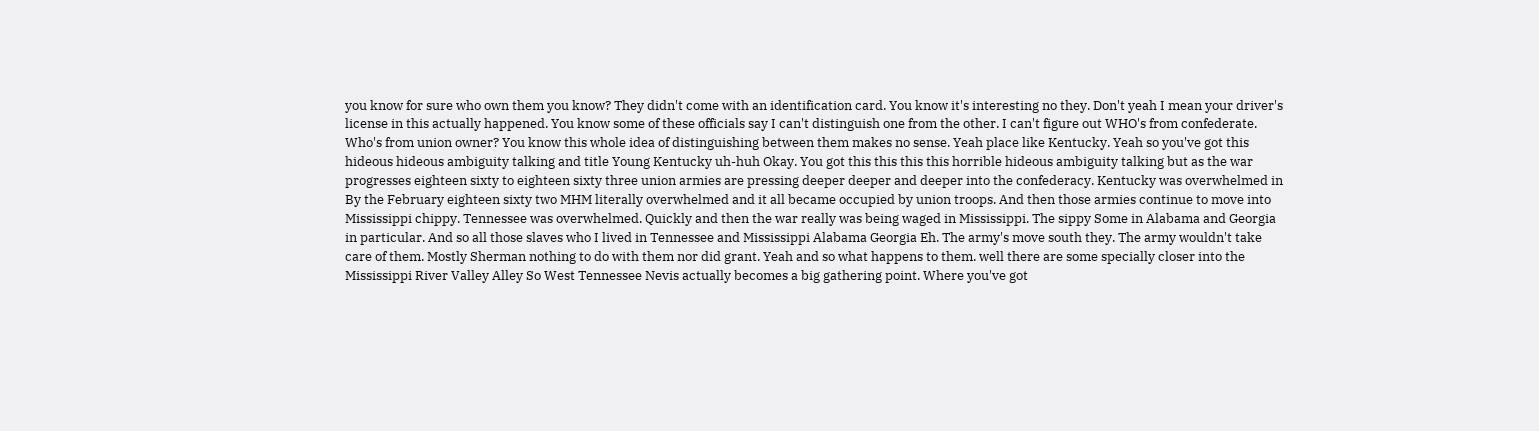you know for sure who own them you know? They didn't come with an identification card. You know it's interesting no they. Don't yeah I mean your driver's license in this actually happened. You know some of these officials say I can't distinguish one from the other. I can't figure out WHO's from confederate. Who's from union owner? You know this whole idea of distinguishing between them makes no sense. Yeah place like Kentucky. Yeah so you've got this hideous hideous ambiguity talking and title Young Kentucky uh-huh Okay. You got this this this this horrible hideous ambiguity talking but as the war progresses eighteen sixty to eighteen sixty three union armies are pressing deeper deeper and deeper into the confederacy. Kentucky was overwhelmed in By the February eighteen sixty two MHM literally overwhelmed and it all became occupied by union troops. And then those armies continue to move into Mississippi chippy. Tennessee was overwhelmed. Quickly and then the war really was being waged in Mississippi. The sippy Some in Alabama and Georgia in particular. And so all those slaves who I lived in Tennessee and Mississippi Alabama Georgia Eh. The army's move south they. The army wouldn't take care of them. Mostly Sherman nothing to do with them nor did grant. Yeah and so what happens to them. well there are some specially closer into the Mississippi River Valley Alley So West Tennessee Nevis actually becomes a big gathering point. Where you've got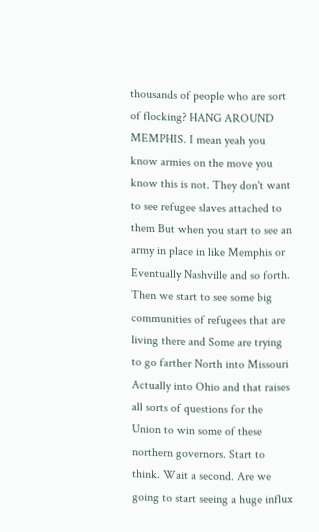thousands of people who are sort of flocking? HANG AROUND MEMPHIS. I mean yeah you know armies on the move you know this is not. They don't want to see refugee slaves attached to them But when you start to see an army in place in like Memphis or Eventually Nashville and so forth. Then we start to see some big communities of refugees that are living there and Some are trying to go farther North into Missouri Actually into Ohio and that raises all sorts of questions for the Union to win some of these northern governors. Start to think. Wait a second. Are we going to start seeing a huge influx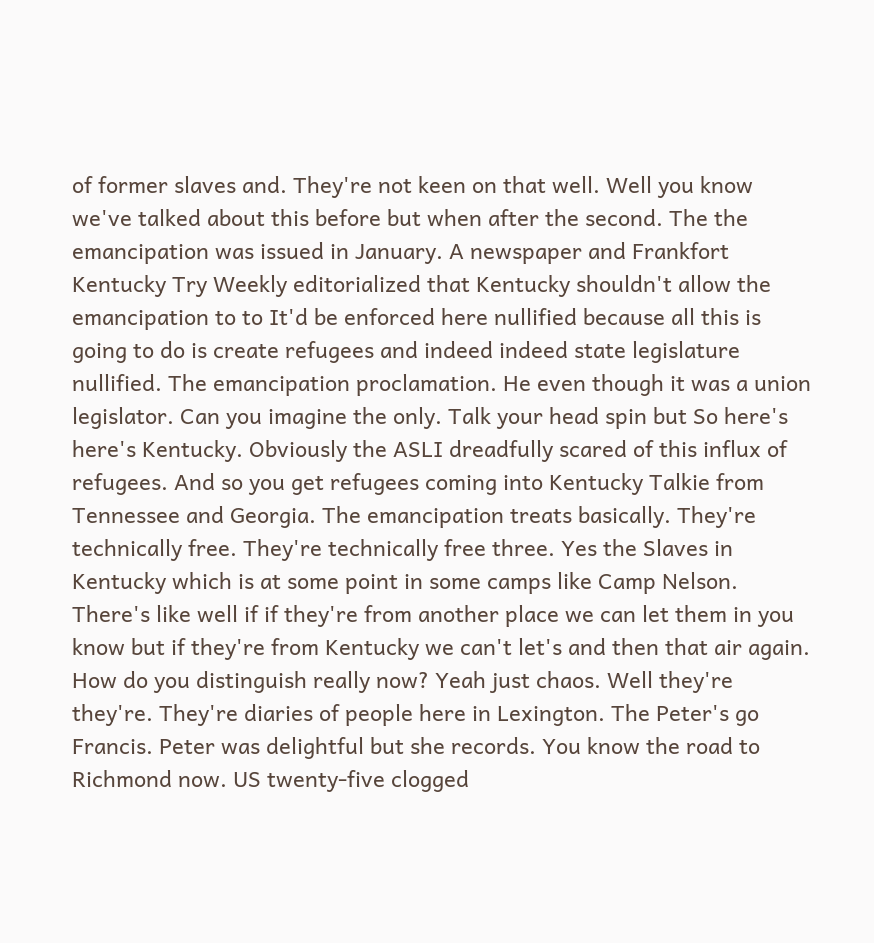of former slaves and. They're not keen on that well. Well you know we've talked about this before but when after the second. The the emancipation was issued in January. A newspaper and Frankfort Kentucky Try Weekly editorialized that Kentucky shouldn't allow the emancipation to to It'd be enforced here nullified because all this is going to do is create refugees and indeed indeed state legislature nullified. The emancipation proclamation. He even though it was a union legislator. Can you imagine the only. Talk your head spin but So here's here's Kentucky. Obviously the ASLI dreadfully scared of this influx of refugees. And so you get refugees coming into Kentucky Talkie from Tennessee and Georgia. The emancipation treats basically. They're technically free. They're technically free three. Yes the Slaves in Kentucky which is at some point in some camps like Camp Nelson. There's like well if if they're from another place we can let them in you know but if they're from Kentucky we can't let's and then that air again. How do you distinguish really now? Yeah just chaos. Well they're they're. They're diaries of people here in Lexington. The Peter's go Francis. Peter was delightful but she records. You know the road to Richmond now. US twenty-five clogged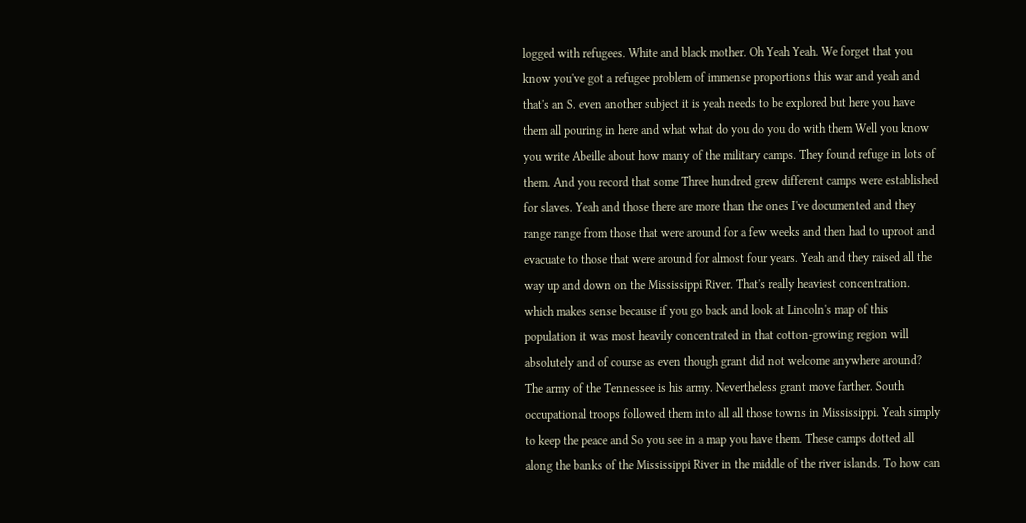logged with refugees. White and black mother. Oh Yeah Yeah. We forget that you know you've got a refugee problem of immense proportions this war and yeah and that's an S. even another subject it is yeah needs to be explored but here you have them all pouring in here and what what do you do you do with them Well you know you write Abeille about how many of the military camps. They found refuge in lots of them. And you record that some Three hundred grew different camps were established for slaves. Yeah and those there are more than the ones I've documented and they range range from those that were around for a few weeks and then had to uproot and evacuate to those that were around for almost four years. Yeah and they raised all the way up and down on the Mississippi River. That's really heaviest concentration. which makes sense because if you go back and look at Lincoln's map of this population it was most heavily concentrated in that cotton-growing region will absolutely and of course as even though grant did not welcome anywhere around? The army of the Tennessee is his army. Nevertheless grant move farther. South occupational troops followed them into all all those towns in Mississippi. Yeah simply to keep the peace and So you see in a map you have them. These camps dotted all along the banks of the Mississippi River in the middle of the river islands. To how can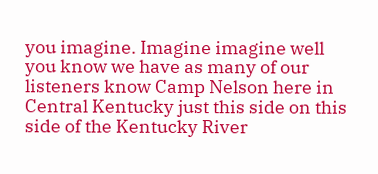you imagine. Imagine imagine well you know we have as many of our listeners know Camp Nelson here in Central Kentucky just this side on this side of the Kentucky River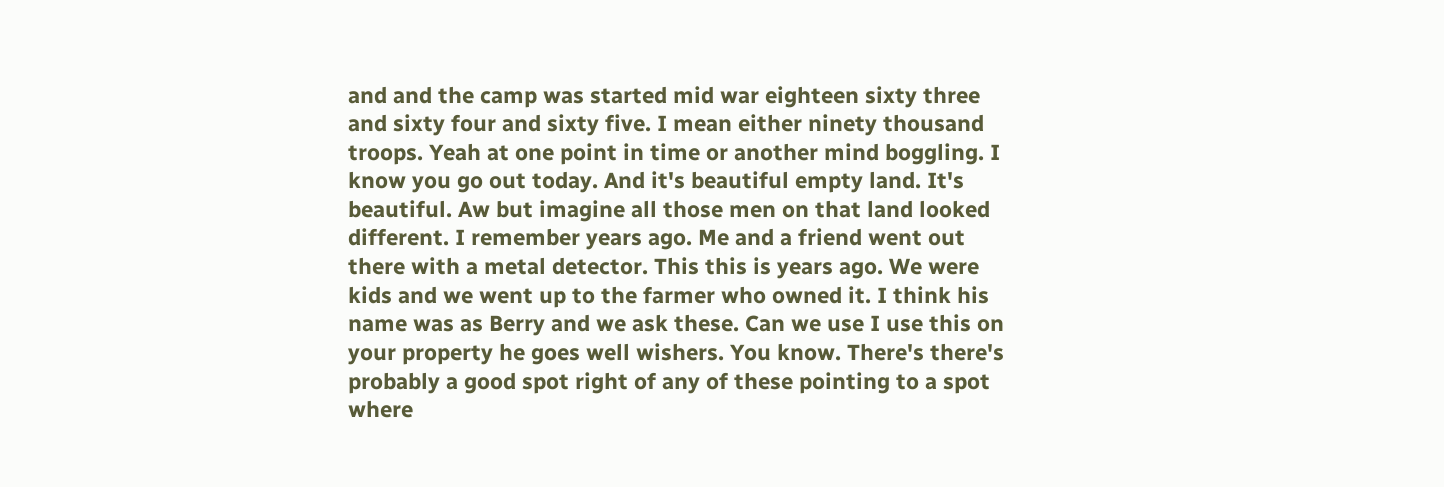and and the camp was started mid war eighteen sixty three and sixty four and sixty five. I mean either ninety thousand troops. Yeah at one point in time or another mind boggling. I know you go out today. And it's beautiful empty land. It's beautiful. Aw but imagine all those men on that land looked different. I remember years ago. Me and a friend went out there with a metal detector. This this is years ago. We were kids and we went up to the farmer who owned it. I think his name was as Berry and we ask these. Can we use I use this on your property he goes well wishers. You know. There's there's probably a good spot right of any of these pointing to a spot where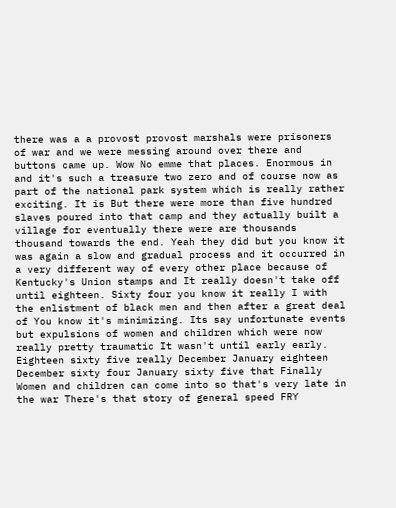there was a a provost provost marshals were prisoners of war and we were messing around over there and buttons came up. Wow No emme that places. Enormous in and it's such a treasure two zero and of course now as part of the national park system which is really rather exciting. It is But there were more than five hundred slaves poured into that camp and they actually built a village for eventually there were are thousands thousand towards the end. Yeah they did but you know it was again a slow and gradual process and it occurred in a very different way of every other place because of Kentucky's Union stamps and It really doesn't take off until eighteen. Sixty four you know it really I with the enlistment of black men and then after a great deal of You know it's minimizing. Its say unfortunate events but expulsions of women and children which were now really pretty traumatic It wasn't until early early. Eighteen sixty five really December January eighteen December sixty four January sixty five that Finally Women and children can come into so that's very late in the war There's that story of general speed FRY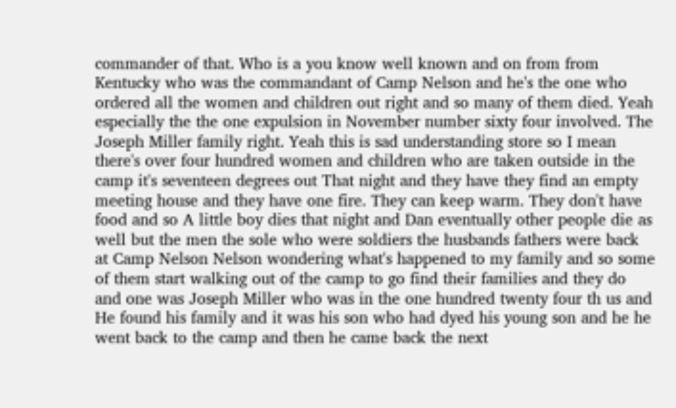commander of that. Who is a you know well known and on from from Kentucky who was the commandant of Camp Nelson and he's the one who ordered all the women and children out right and so many of them died. Yeah especially the the one expulsion in November number sixty four involved. The Joseph Miller family right. Yeah this is sad understanding store so I mean there's over four hundred women and children who are taken outside in the camp it's seventeen degrees out That night and they have they find an empty meeting house and they have one fire. They can keep warm. They don't have food and so A little boy dies that night and Dan eventually other people die as well but the men the sole who were soldiers the husbands fathers were back at Camp Nelson Nelson wondering what's happened to my family and so some of them start walking out of the camp to go find their families and they do and one was Joseph Miller who was in the one hundred twenty four th us and He found his family and it was his son who had dyed his young son and he he went back to the camp and then he came back the next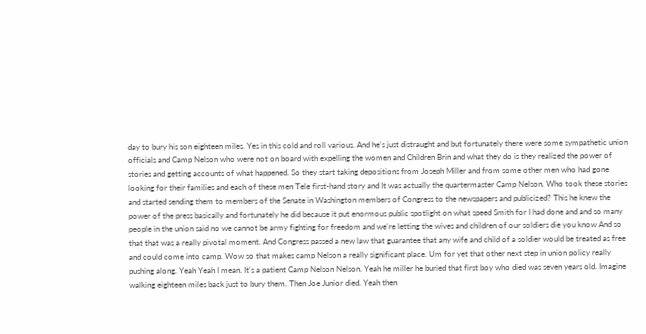day to bury his son eighteen miles. Yes in this cold and roll various. And he's just distraught and but fortunately there were some sympathetic union officials and Camp Nelson who were not on board with expelling the women and Children Brin and what they do is they realized the power of stories and getting accounts of what happened. So they start taking depositions from Joseph Miller and from some other men who had gone looking for their families and each of these men Tele first-hand story and It was actually the quartermaster Camp Nelson. Who took these stories and started sending them to members of the Senate in Washington members of Congress to the newspapers and publicized? This he knew the power of the press basically and fortunately he did because it put enormous public spotlight on what speed Smith for I had done and and so many people in the union said no we cannot be army fighting for freedom and we're letting the wives and children of our soldiers die you know And so that that was a really pivotal moment. And Congress passed a new law that guarantee that any wife and child of a soldier would be treated as free and could come into camp. Wow so that makes camp Nelson a really significant place. Um for yet that other next step in union policy really pushing along. Yeah Yeah I mean. It's a patient Camp Nelson Nelson. Yeah he miller he buried that first boy who died was seven years old. Imagine walking eighteen miles back just to bury them. Then Joe Junior died. Yeah then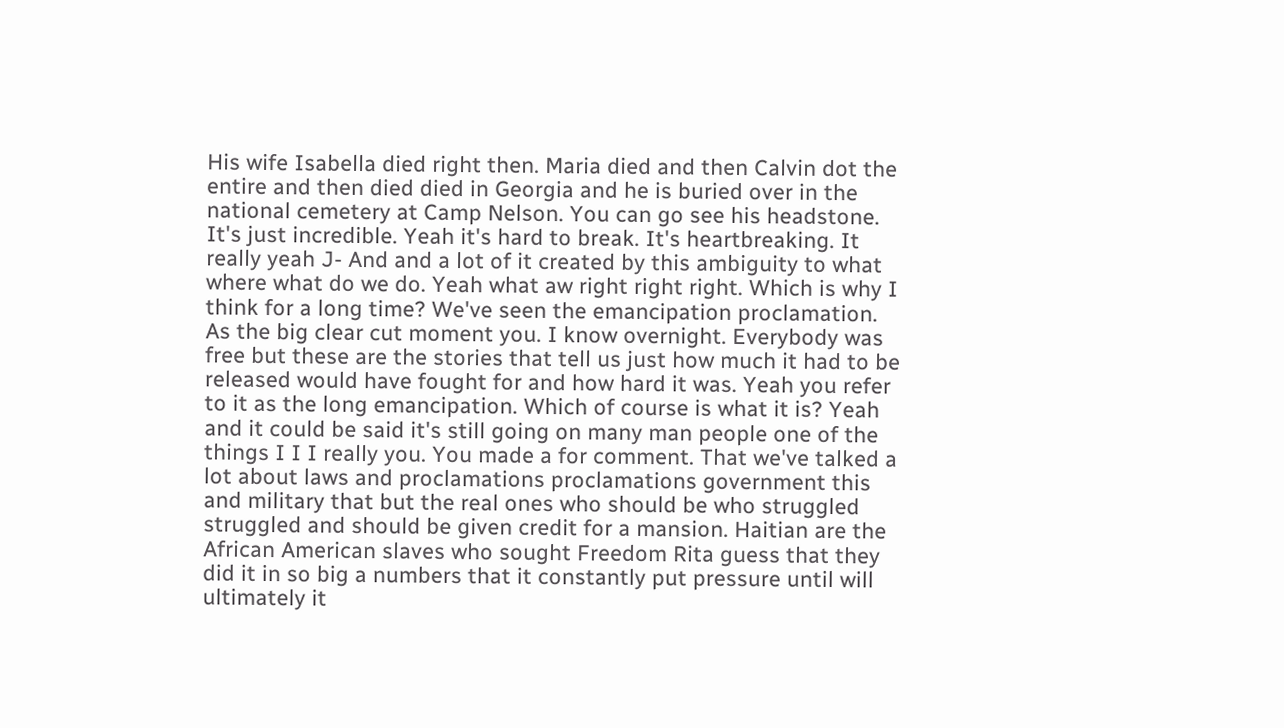His wife Isabella died right then. Maria died and then Calvin dot the entire and then died died in Georgia and he is buried over in the national cemetery at Camp Nelson. You can go see his headstone. It's just incredible. Yeah it's hard to break. It's heartbreaking. It really yeah J- And and a lot of it created by this ambiguity to what where what do we do. Yeah what aw right right right. Which is why I think for a long time? We've seen the emancipation proclamation. As the big clear cut moment you. I know overnight. Everybody was free but these are the stories that tell us just how much it had to be released would have fought for and how hard it was. Yeah you refer to it as the long emancipation. Which of course is what it is? Yeah and it could be said it's still going on many man people one of the things I I I really you. You made a for comment. That we've talked a lot about laws and proclamations proclamations government this and military that but the real ones who should be who struggled struggled and should be given credit for a mansion. Haitian are the African American slaves who sought Freedom Rita guess that they did it in so big a numbers that it constantly put pressure until will ultimately it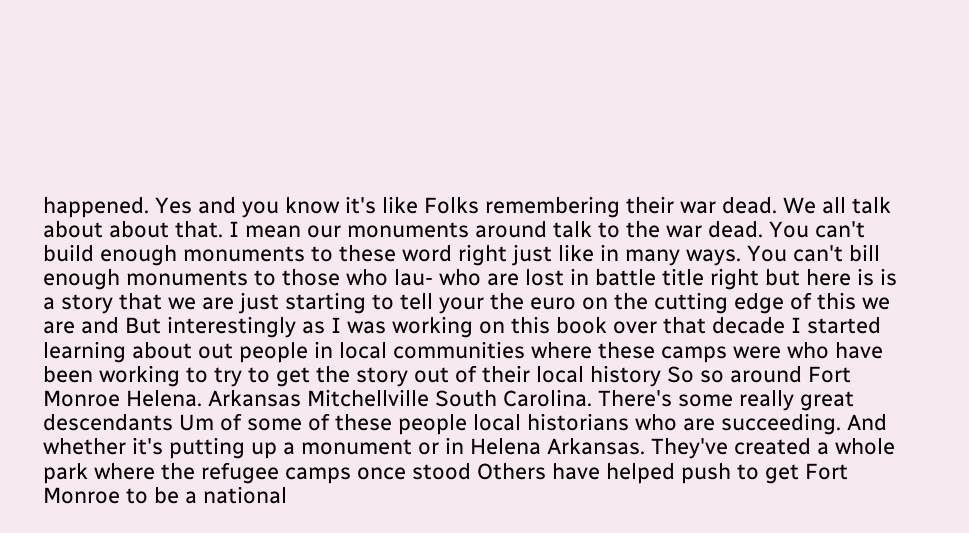happened. Yes and you know it's like Folks remembering their war dead. We all talk about about that. I mean our monuments around talk to the war dead. You can't build enough monuments to these word right just like in many ways. You can't bill enough monuments to those who lau- who are lost in battle title right but here is is a story that we are just starting to tell your the euro on the cutting edge of this we are and But interestingly as I was working on this book over that decade I started learning about out people in local communities where these camps were who have been working to try to get the story out of their local history So so around Fort Monroe Helena. Arkansas Mitchellville South Carolina. There's some really great descendants Um of some of these people local historians who are succeeding. And whether it's putting up a monument or in Helena Arkansas. They've created a whole park where the refugee camps once stood Others have helped push to get Fort Monroe to be a national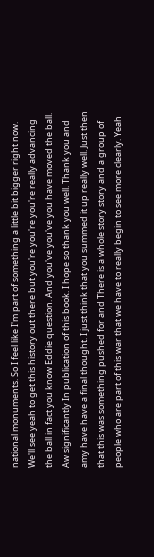national monuments. So I feel like I'm part of something a little bit bigger right now. We'll see yeah to get this history out there but you're you're you're really advancing the ball in fact you know Eddie question. And you've you've you have moved the ball. Aw significantly In publication of this book. I hope so thank you well. Thank you and amy have have a final thought. I just think that you summed it up really well. Just then that this was something pushed for and There is a whole story story and a group of people who are part of this war that we have to really begin to see more clearly. Yeah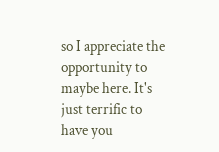so I appreciate the opportunity to maybe here. It's just terrific to have you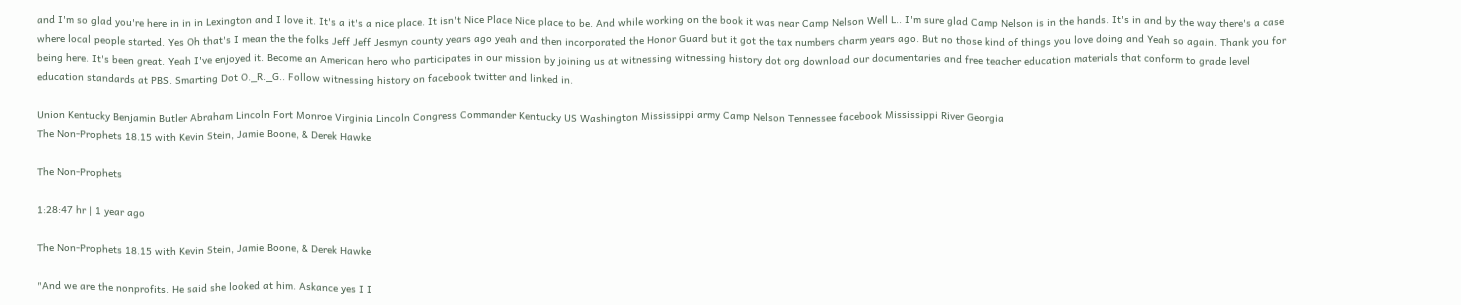and I'm so glad you're here in in in Lexington and I love it. It's a it's a nice place. It isn't Nice Place Nice place to be. And while working on the book it was near Camp Nelson Well L.. I'm sure glad Camp Nelson is in the hands. It's in and by the way there's a case where local people started. Yes Oh that's I mean the the folks Jeff Jeff Jesmyn county years ago yeah and then incorporated the Honor Guard but it got the tax numbers charm years ago. But no those kind of things you love doing and Yeah so again. Thank you for being here. It's been great. Yeah I've enjoyed it. Become an American hero who participates in our mission by joining us at witnessing witnessing history dot org download our documentaries and free teacher education materials that conform to grade level education standards at PBS. Smarting Dot O._R._G.. Follow witnessing history on facebook twitter and linked in.

Union Kentucky Benjamin Butler Abraham Lincoln Fort Monroe Virginia Lincoln Congress Commander Kentucky US Washington Mississippi army Camp Nelson Tennessee facebook Mississippi River Georgia
The Non-Prophets 18.15 with Kevin Stein, Jamie Boone, & Derek Hawke

The Non-Prophets

1:28:47 hr | 1 year ago

The Non-Prophets 18.15 with Kevin Stein, Jamie Boone, & Derek Hawke

"And we are the nonprofits. He said she looked at him. Askance yes I I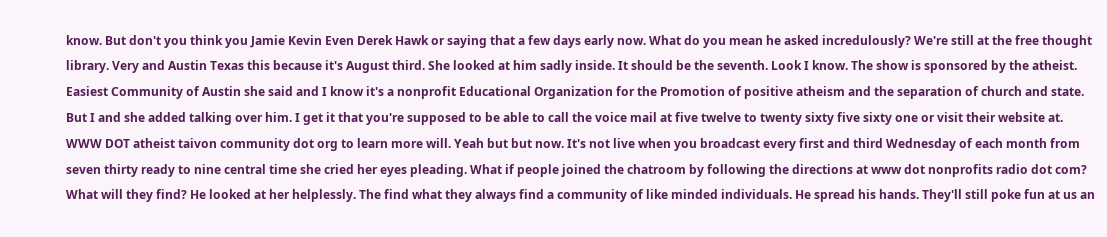know. But don't you think you Jamie Kevin Even Derek Hawk or saying that a few days early now. What do you mean he asked incredulously? We're still at the free thought library. Very and Austin Texas this because it's August third. She looked at him sadly inside. It should be the seventh. Look I know. The show is sponsored by the atheist. Easiest Community of Austin she said and I know it's a nonprofit Educational Organization for the Promotion of positive atheism and the separation of church and state. But I and she added talking over him. I get it that you're supposed to be able to call the voice mail at five twelve to twenty sixty five sixty one or visit their website at. WWW DOT atheist taivon community dot org to learn more will. Yeah but but now. It's not live when you broadcast every first and third Wednesday of each month from seven thirty ready to nine central time she cried her eyes pleading. What if people joined the chatroom by following the directions at www dot nonprofits radio dot com? What will they find? He looked at her helplessly. The find what they always find a community of like minded individuals. He spread his hands. They'll still poke fun at us an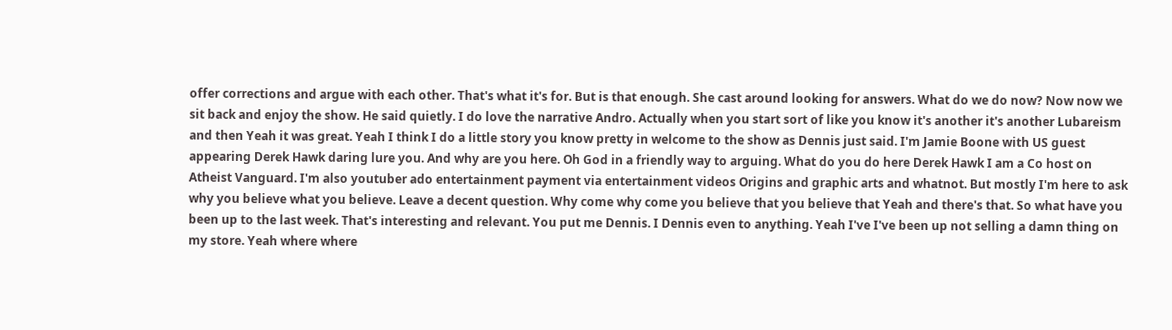offer corrections and argue with each other. That's what it's for. But is that enough. She cast around looking for answers. What do we do now? Now now we sit back and enjoy the show. He said quietly. I do love the narrative Andro. Actually when you start sort of like you know it's another it's another Lubareism and then Yeah it was great. Yeah I think I do a little story you know pretty in welcome to the show as Dennis just said. I'm Jamie Boone with US guest appearing Derek Hawk daring lure you. And why are you here. Oh God in a friendly way to arguing. What do you do here Derek Hawk I am a Co host on Atheist Vanguard. I'm also youtuber ado entertainment payment via entertainment videos Origins and graphic arts and whatnot. But mostly I'm here to ask why you believe what you believe. Leave a decent question. Why come why come you believe that you believe that Yeah and there's that. So what have you been up to the last week. That's interesting and relevant. You put me Dennis. I Dennis even to anything. Yeah I've I've been up not selling a damn thing on my store. Yeah where where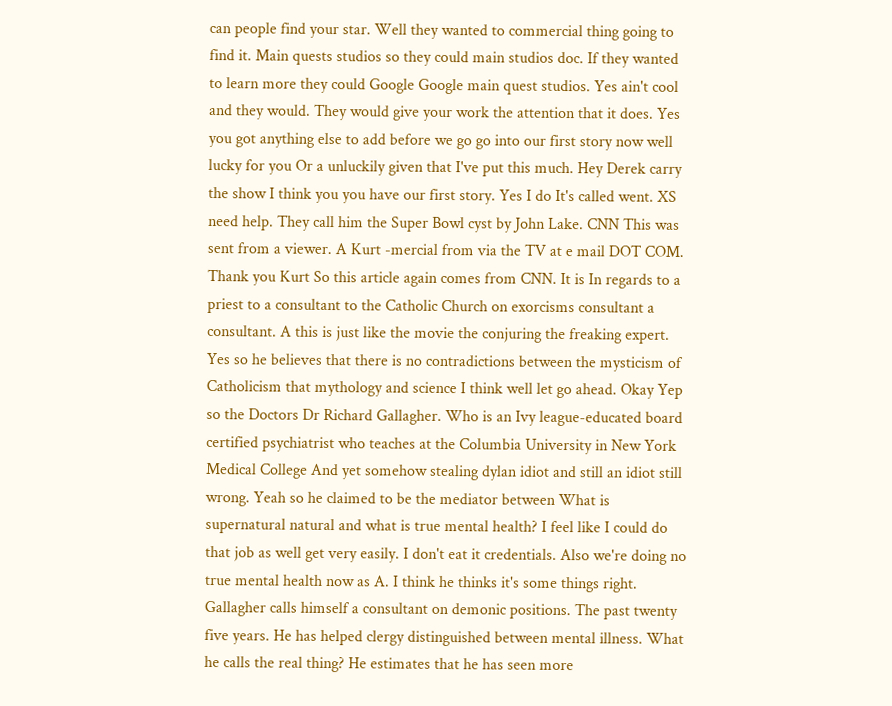can people find your star. Well they wanted to commercial thing going to find it. Main quests studios so they could main studios doc. If they wanted to learn more they could Google Google main quest studios. Yes ain't cool and they would. They would give your work the attention that it does. Yes you got anything else to add before we go go into our first story now well lucky for you Or a unluckily given that I've put this much. Hey Derek carry the show I think you you have our first story. Yes I do It's called went. XS need help. They call him the Super Bowl cyst by John Lake. CNN This was sent from a viewer. A Kurt -mercial from via the TV at e mail DOT COM. Thank you Kurt So this article again comes from CNN. It is In regards to a priest to a consultant to the Catholic Church on exorcisms consultant a consultant. A this is just like the movie the conjuring the freaking expert. Yes so he believes that there is no contradictions between the mysticism of Catholicism that mythology and science I think well let go ahead. Okay Yep so the Doctors Dr Richard Gallagher. Who is an Ivy league-educated board certified psychiatrist who teaches at the Columbia University in New York Medical College And yet somehow stealing dylan idiot and still an idiot still wrong. Yeah so he claimed to be the mediator between What is supernatural natural and what is true mental health? I feel like I could do that job as well get very easily. I don't eat it credentials. Also we're doing no true mental health now as A. I think he thinks it's some things right. Gallagher calls himself a consultant on demonic positions. The past twenty five years. He has helped clergy distinguished between mental illness. What he calls the real thing? He estimates that he has seen more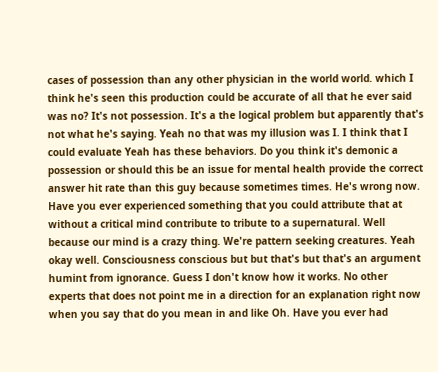cases of possession than any other physician in the world world. which I think he's seen this production could be accurate of all that he ever said was no? It's not possession. It's a the logical problem but apparently that's not what he's saying. Yeah no that was my illusion was I. I think that I could evaluate Yeah has these behaviors. Do you think it's demonic a possession or should this be an issue for mental health provide the correct answer hit rate than this guy because sometimes times. He's wrong now. Have you ever experienced something that you could attribute that at without a critical mind contribute to tribute to a supernatural. Well because our mind is a crazy thing. We're pattern seeking creatures. Yeah okay well. Consciousness conscious but but that's but that's an argument humint from ignorance. Guess I don't know how it works. No other experts that does not point me in a direction for an explanation right now when you say that do you mean in and like Oh. Have you ever had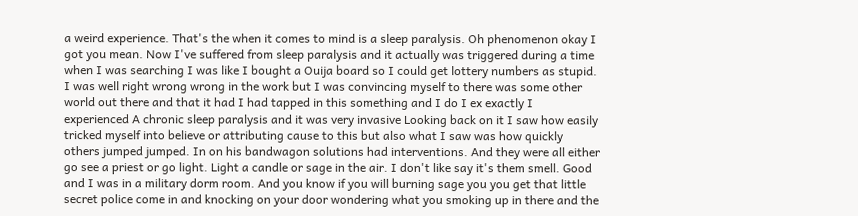a weird experience. That's the when it comes to mind is a sleep paralysis. Oh phenomenon okay I got you mean. Now I've suffered from sleep paralysis and it actually was triggered during a time when I was searching I was like I bought a Ouija board so I could get lottery numbers as stupid. I was well right wrong wrong in the work but I was convincing myself to there was some other world out there and that it had I had tapped in this something and I do I ex exactly I experienced A chronic sleep paralysis and it was very invasive Looking back on it I saw how easily tricked myself into believe or attributing cause to this but also what I saw was how quickly others jumped jumped. In on his bandwagon solutions had interventions. And they were all either go see a priest or go light. Light a candle or sage in the air. I don't like say it's them smell. Good and I was in a military dorm room. And you know if you will burning sage you you get that little secret police come in and knocking on your door wondering what you smoking up in there and the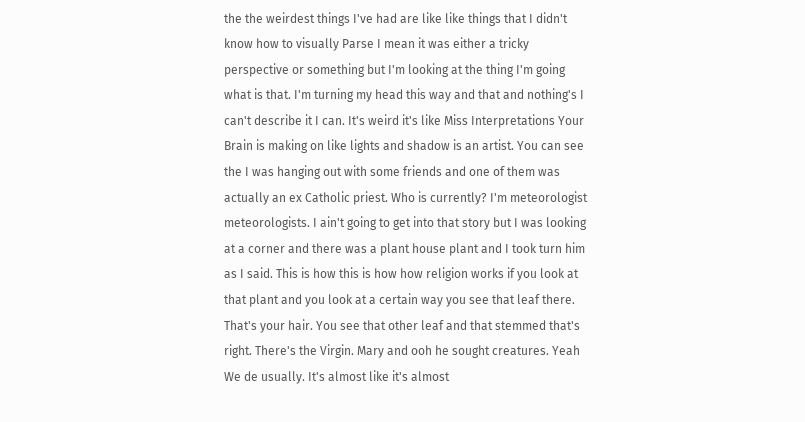the the weirdest things I've had are like like things that I didn't know how to visually Parse I mean it was either a tricky perspective or something but I'm looking at the thing I'm going what is that. I'm turning my head this way and that and nothing's I can't describe it I can. It's weird it's like Miss Interpretations Your Brain is making on like lights and shadow is an artist. You can see the I was hanging out with some friends and one of them was actually an ex Catholic priest. Who is currently? I'm meteorologist meteorologists. I ain't going to get into that story but I was looking at a corner and there was a plant house plant and I took turn him as I said. This is how this is how how religion works if you look at that plant and you look at a certain way you see that leaf there. That's your hair. You see that other leaf and that stemmed that's right. There's the Virgin. Mary and ooh he sought creatures. Yeah We de usually. It's almost like it's almost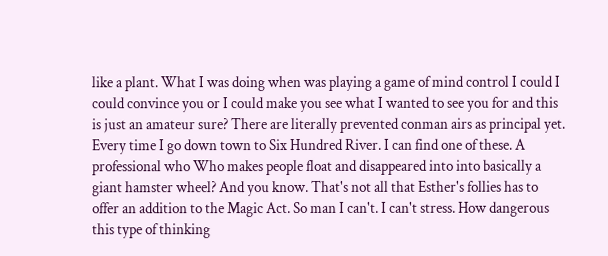like a plant. What I was doing when was playing a game of mind control I could I could convince you or I could make you see what I wanted to see you for and this is just an amateur sure? There are literally prevented conman airs as principal yet. Every time I go down town to Six Hundred River. I can find one of these. A professional who Who makes people float and disappeared into into basically a giant hamster wheel? And you know. That's not all that Esther's follies has to offer an addition to the Magic Act. So man I can't. I can't stress. How dangerous this type of thinking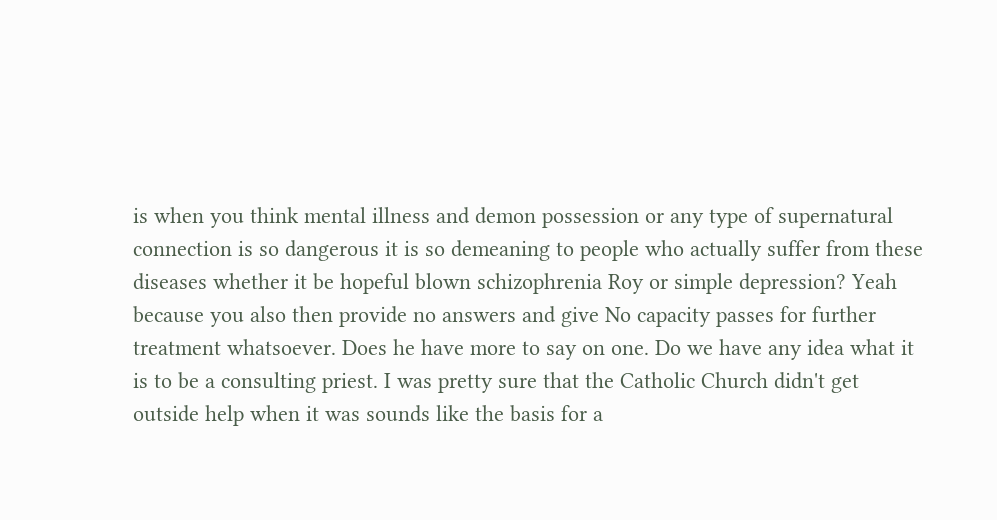is when you think mental illness and demon possession or any type of supernatural connection is so dangerous it is so demeaning to people who actually suffer from these diseases whether it be hopeful blown schizophrenia Roy or simple depression? Yeah because you also then provide no answers and give No capacity passes for further treatment whatsoever. Does he have more to say on one. Do we have any idea what it is to be a consulting priest. I was pretty sure that the Catholic Church didn't get outside help when it was sounds like the basis for a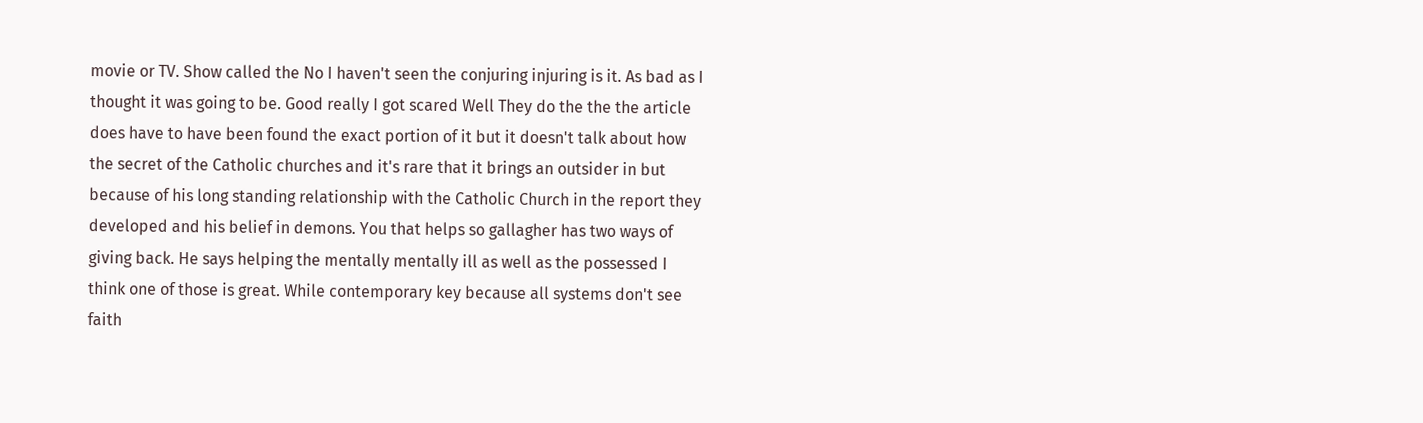movie or TV. Show called the No I haven't seen the conjuring injuring is it. As bad as I thought it was going to be. Good really I got scared Well They do the the the article does have to have been found the exact portion of it but it doesn't talk about how the secret of the Catholic churches and it's rare that it brings an outsider in but because of his long standing relationship with the Catholic Church in the report they developed and his belief in demons. You that helps so gallagher has two ways of giving back. He says helping the mentally mentally ill as well as the possessed I think one of those is great. While contemporary key because all systems don't see faith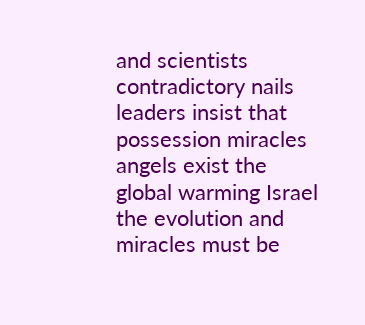and scientists contradictory nails leaders insist that possession miracles angels exist the global warming Israel the evolution and miracles must be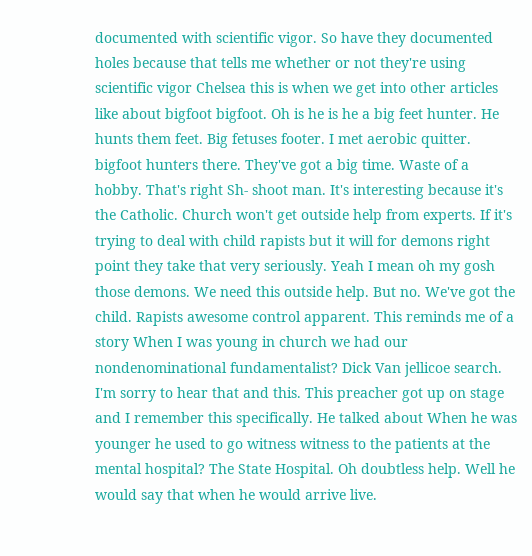documented with scientific vigor. So have they documented holes because that tells me whether or not they're using scientific vigor Chelsea this is when we get into other articles like about bigfoot bigfoot. Oh is he is he a big feet hunter. He hunts them feet. Big fetuses footer. I met aerobic quitter. bigfoot hunters there. They've got a big time. Waste of a hobby. That's right Sh- shoot man. It's interesting because it's the Catholic. Church won't get outside help from experts. If it's trying to deal with child rapists but it will for demons right point they take that very seriously. Yeah I mean oh my gosh those demons. We need this outside help. But no. We've got the child. Rapists awesome control apparent. This reminds me of a story When I was young in church we had our nondenominational fundamentalist? Dick Van jellicoe search. I'm sorry to hear that and this. This preacher got up on stage and I remember this specifically. He talked about When he was younger he used to go witness witness to the patients at the mental hospital? The State Hospital. Oh doubtless help. Well he would say that when he would arrive live.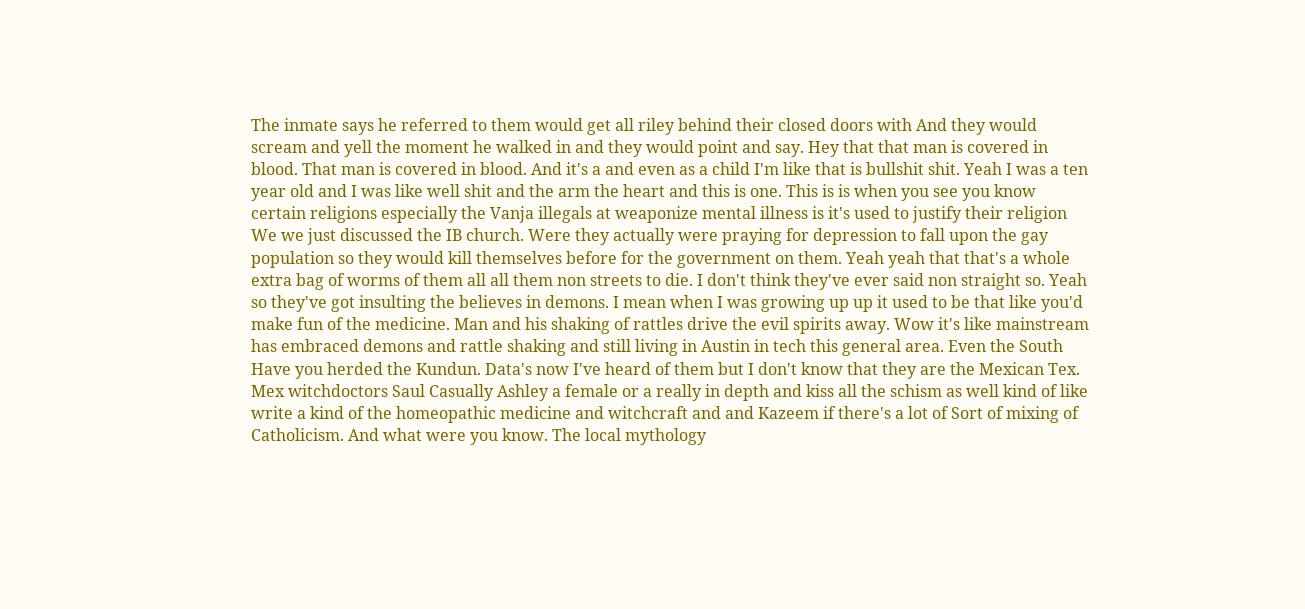The inmate says he referred to them would get all riley behind their closed doors with And they would scream and yell the moment he walked in and they would point and say. Hey that that man is covered in blood. That man is covered in blood. And it's a and even as a child I'm like that is bullshit shit. Yeah I was a ten year old and I was like well shit and the arm the heart and this is one. This is is when you see you know certain religions especially the Vanja illegals at weaponize mental illness is it's used to justify their religion We we just discussed the IB church. Were they actually were praying for depression to fall upon the gay population so they would kill themselves before for the government on them. Yeah yeah that that's a whole extra bag of worms of them all all them non streets to die. I don't think they've ever said non straight so. Yeah so they've got insulting the believes in demons. I mean when I was growing up up it used to be that like you'd make fun of the medicine. Man and his shaking of rattles drive the evil spirits away. Wow it's like mainstream has embraced demons and rattle shaking and still living in Austin in tech this general area. Even the South Have you herded the Kundun. Data's now I've heard of them but I don't know that they are the Mexican Tex. Mex witchdoctors Saul Casually Ashley a female or a really in depth and kiss all the schism as well kind of like write a kind of the homeopathic medicine and witchcraft and and Kazeem if there's a lot of Sort of mixing of Catholicism. And what were you know. The local mythology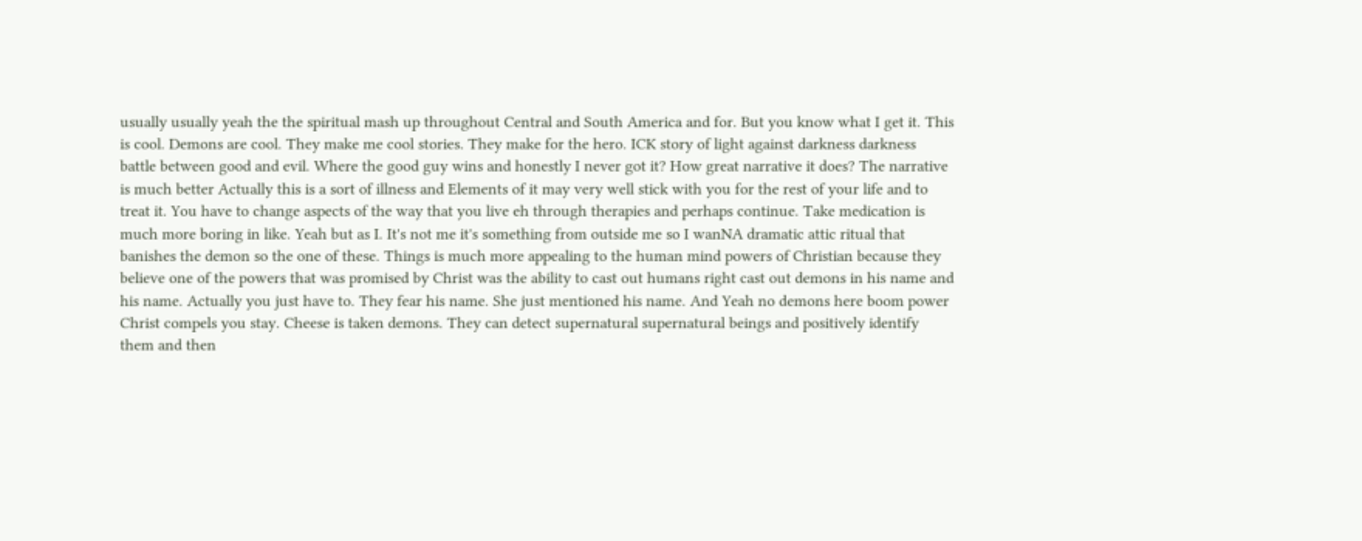usually usually yeah the the spiritual mash up throughout Central and South America and for. But you know what I get it. This is cool. Demons are cool. They make me cool stories. They make for the hero. ICK story of light against darkness darkness battle between good and evil. Where the good guy wins and honestly I never got it? How great narrative it does? The narrative is much better Actually this is a sort of illness and Elements of it may very well stick with you for the rest of your life and to treat it. You have to change aspects of the way that you live eh through therapies and perhaps continue. Take medication is much more boring in like. Yeah but as I. It's not me it's something from outside me so I wanNA dramatic attic ritual that banishes the demon so the one of these. Things is much more appealing to the human mind powers of Christian because they believe one of the powers that was promised by Christ was the ability to cast out humans right cast out demons in his name and his name. Actually you just have to. They fear his name. She just mentioned his name. And Yeah no demons here boom power Christ compels you stay. Cheese is taken demons. They can detect supernatural supernatural beings and positively identify them and then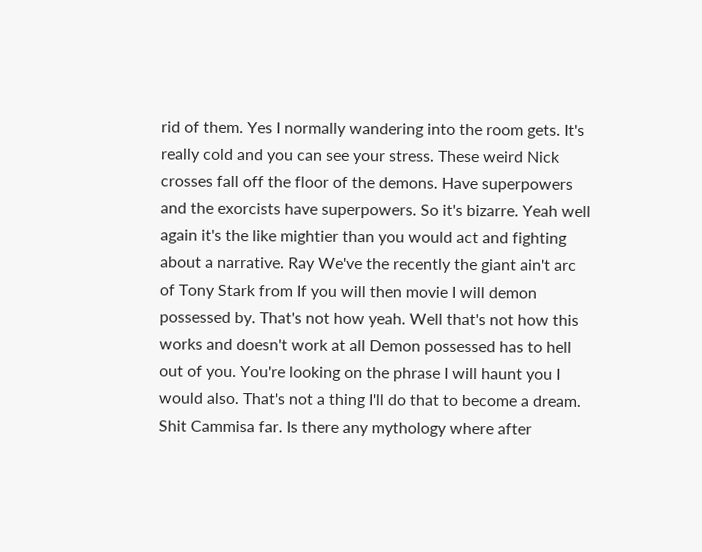rid of them. Yes I normally wandering into the room gets. It's really cold and you can see your stress. These weird Nick crosses fall off the floor of the demons. Have superpowers and the exorcists have superpowers. So it's bizarre. Yeah well again it's the like mightier than you would act and fighting about a narrative. Ray We've the recently the giant ain't arc of Tony Stark from If you will then movie I will demon possessed by. That's not how yeah. Well that's not how this works and doesn't work at all Demon possessed has to hell out of you. You're looking on the phrase I will haunt you I would also. That's not a thing I'll do that to become a dream. Shit Cammisa far. Is there any mythology where after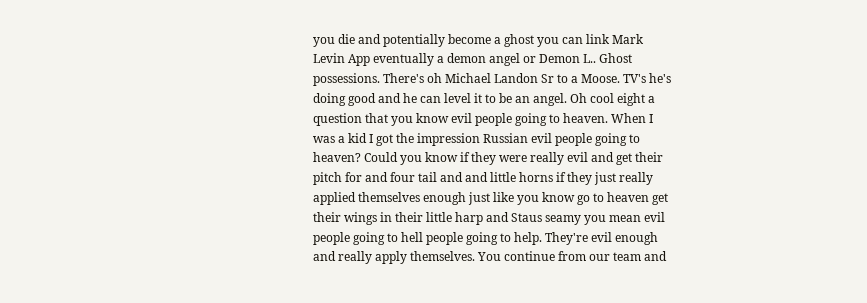you die and potentially become a ghost you can link Mark Levin App eventually a demon angel or Demon L.. Ghost possessions. There's oh Michael Landon Sr to a Moose. TV's he's doing good and he can level it to be an angel. Oh cool eight a question that you know evil people going to heaven. When I was a kid I got the impression Russian evil people going to heaven? Could you know if they were really evil and get their pitch for and four tail and and little horns if they just really applied themselves enough just like you know go to heaven get their wings in their little harp and Staus seamy you mean evil people going to hell people going to help. They're evil enough and really apply themselves. You continue from our team and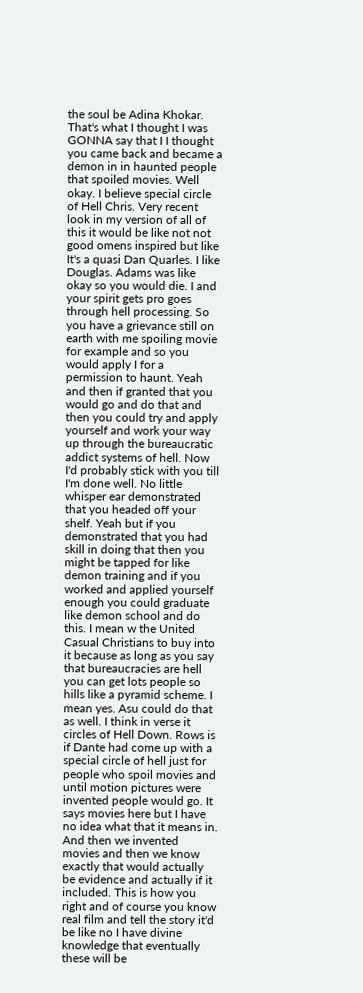the soul be Adina Khokar. That's what I thought I was GONNA say that I I thought you came back and became a demon in in haunted people that spoiled movies. Well okay. I believe special circle of Hell Chris. Very recent look in my version of all of this it would be like not not good omens inspired but like It's a quasi Dan Quarles. I like Douglas. Adams was like okay so you would die. I and your spirit gets pro goes through hell processing. So you have a grievance still on earth with me spoiling movie for example and so you would apply I for a permission to haunt. Yeah and then if granted that you would go and do that and then you could try and apply yourself and work your way up through the bureaucratic addict systems of hell. Now I'd probably stick with you till I'm done well. No little whisper ear demonstrated that you headed off your shelf. Yeah but if you demonstrated that you had skill in doing that then you might be tapped for like demon training and if you worked and applied yourself enough you could graduate like demon school and do this. I mean w the United Casual Christians to buy into it because as long as you say that bureaucracies are hell you can get lots people so hills like a pyramid scheme. I mean yes. Asu could do that as well. I think in verse it circles of Hell Down. Rows is if Dante had come up with a special circle of hell just for people who spoil movies and until motion pictures were invented people would go. It says movies here but I have no idea what that it means in. And then we invented movies and then we know exactly that would actually be evidence and actually if it included. This is how you right and of course you know real film and tell the story it'd be like no I have divine knowledge that eventually these will be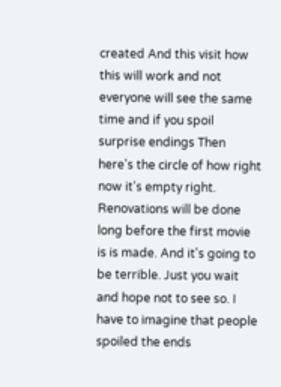created And this visit how this will work and not everyone will see the same time and if you spoil surprise endings Then here's the circle of how right now it's empty right. Renovations will be done long before the first movie is is made. And it's going to be terrible. Just you wait and hope not to see so. I have to imagine that people spoiled the ends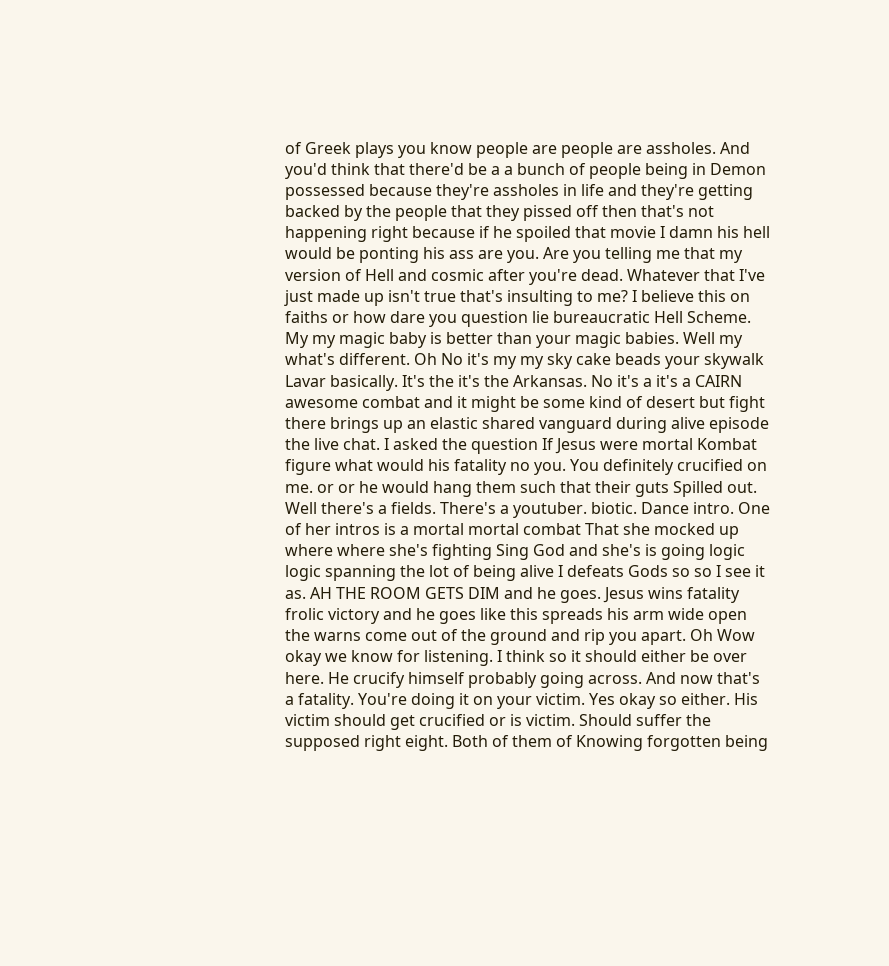of Greek plays you know people are people are assholes. And you'd think that there'd be a a bunch of people being in Demon possessed because they're assholes in life and they're getting backed by the people that they pissed off then that's not happening right because if he spoiled that movie I damn his hell would be ponting his ass are you. Are you telling me that my version of Hell and cosmic after you're dead. Whatever that I've just made up isn't true that's insulting to me? I believe this on faiths or how dare you question lie bureaucratic Hell Scheme. My my magic baby is better than your magic babies. Well my what's different. Oh No it's my my sky cake beads your skywalk Lavar basically. It's the it's the Arkansas. No it's a it's a CAIRN awesome combat and it might be some kind of desert but fight there brings up an elastic shared vanguard during alive episode the live chat. I asked the question If Jesus were mortal Kombat figure what would his fatality no you. You definitely crucified on me. or or he would hang them such that their guts Spilled out. Well there's a fields. There's a youtuber. biotic. Dance intro. One of her intros is a mortal mortal combat That she mocked up where where she's fighting Sing God and she's is going logic logic spanning the lot of being alive I defeats Gods so so I see it as. AH THE ROOM GETS DIM and he goes. Jesus wins fatality frolic victory and he goes like this spreads his arm wide open the warns come out of the ground and rip you apart. Oh Wow okay we know for listening. I think so it should either be over here. He crucify himself probably going across. And now that's a fatality. You're doing it on your victim. Yes okay so either. His victim should get crucified or is victim. Should suffer the supposed right eight. Both of them of Knowing forgotten being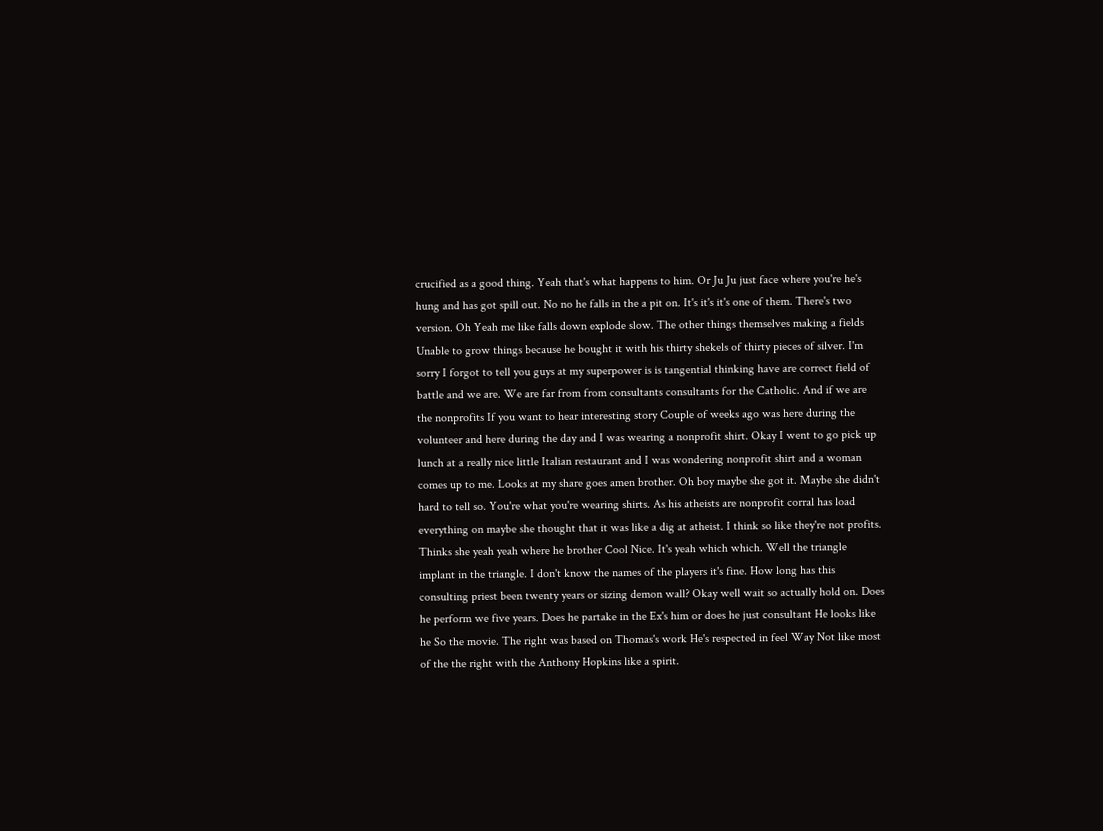crucified as a good thing. Yeah that's what happens to him. Or Ju Ju just face where you're he's hung and has got spill out. No no he falls in the a pit on. It's it's it's one of them. There's two version. Oh Yeah me like falls down explode slow. The other things themselves making a fields Unable to grow things because he bought it with his thirty shekels of thirty pieces of silver. I'm sorry I forgot to tell you guys at my superpower is is tangential thinking have are correct field of battle and we are. We are far from from consultants consultants for the Catholic. And if we are the nonprofits If you want to hear interesting story Couple of weeks ago was here during the volunteer and here during the day and I was wearing a nonprofit shirt. Okay I went to go pick up lunch at a really nice little Italian restaurant and I was wondering nonprofit shirt and a woman comes up to me. Looks at my share goes amen brother. Oh boy maybe she got it. Maybe she didn't hard to tell so. You're what you're wearing shirts. As his atheists are nonprofit corral has load everything on maybe she thought that it was like a dig at atheist. I think so like they're not profits. Thinks she yeah yeah where he brother Cool Nice. It's yeah which which. Well the triangle implant in the triangle. I don't know the names of the players it's fine. How long has this consulting priest been twenty years or sizing demon wall? Okay well wait so actually hold on. Does he perform we five years. Does he partake in the Ex's him or does he just consultant He looks like he So the movie. The right was based on Thomas's work He's respected in feel Way Not like most of the the right with the Anthony Hopkins like a spirit.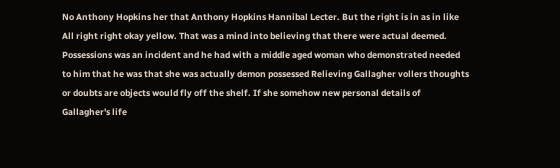No Anthony Hopkins her that Anthony Hopkins Hannibal Lecter. But the right is in as in like All right right okay yellow. That was a mind into believing that there were actual deemed. Possessions was an incident and he had with a middle aged woman who demonstrated needed to him that he was that she was actually demon possessed Relieving Gallagher vollers thoughts or doubts are objects would fly off the shelf. If she somehow new personal details of Gallagher's life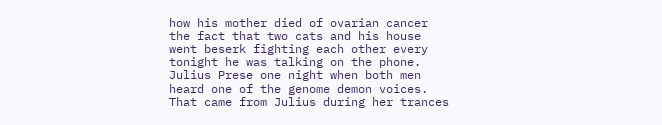how his mother died of ovarian cancer the fact that two cats and his house went beserk fighting each other every tonight he was talking on the phone. Julius Prese one night when both men heard one of the genome demon voices. That came from Julius during her trances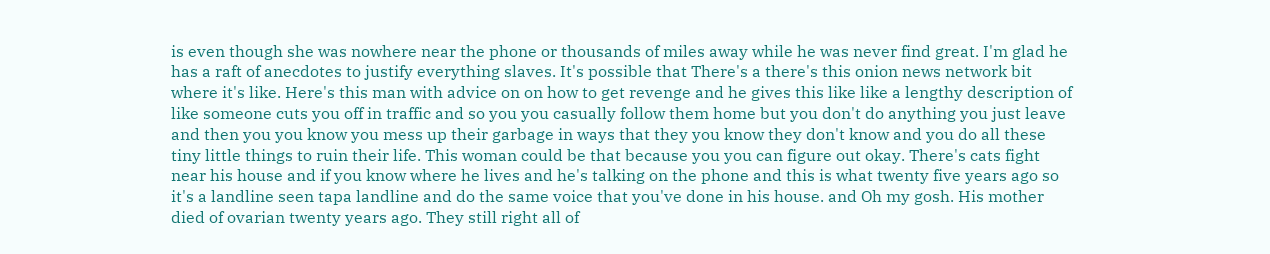is even though she was nowhere near the phone or thousands of miles away while he was never find great. I'm glad he has a raft of anecdotes to justify everything slaves. It's possible that There's a there's this onion news network bit where it's like. Here's this man with advice on on how to get revenge and he gives this like like a lengthy description of like someone cuts you off in traffic and so you you casually follow them home but you don't do anything you just leave and then you you know you mess up their garbage in ways that they you know they don't know and you do all these tiny little things to ruin their life. This woman could be that because you you can figure out okay. There's cats fight near his house and if you know where he lives and he's talking on the phone and this is what twenty five years ago so it's a landline seen tapa landline and do the same voice that you've done in his house. and Oh my gosh. His mother died of ovarian twenty years ago. They still right all of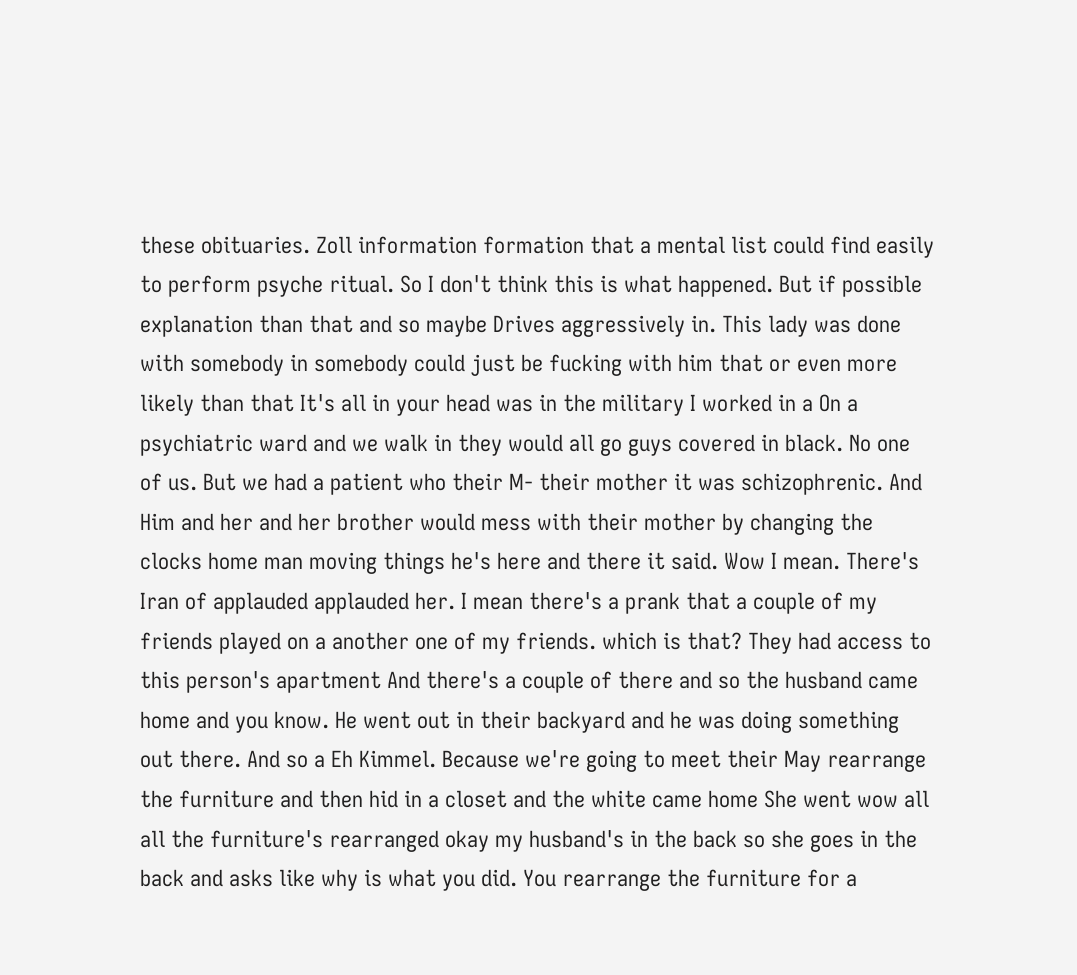these obituaries. Zoll information formation that a mental list could find easily to perform psyche ritual. So I don't think this is what happened. But if possible explanation than that and so maybe Drives aggressively in. This lady was done with somebody in somebody could just be fucking with him that or even more likely than that It's all in your head was in the military I worked in a On a psychiatric ward and we walk in they would all go guys covered in black. No one of us. But we had a patient who their M- their mother it was schizophrenic. And Him and her and her brother would mess with their mother by changing the clocks home man moving things he's here and there it said. Wow I mean. There's Iran of applauded applauded her. I mean there's a prank that a couple of my friends played on a another one of my friends. which is that? They had access to this person's apartment And there's a couple of there and so the husband came home and you know. He went out in their backyard and he was doing something out there. And so a Eh Kimmel. Because we're going to meet their May rearrange the furniture and then hid in a closet and the white came home She went wow all all the furniture's rearranged okay my husband's in the back so she goes in the back and asks like why is what you did. You rearrange the furniture for a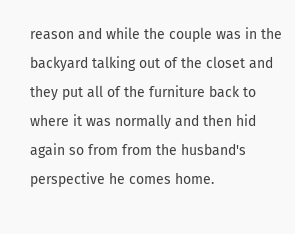reason and while the couple was in the backyard talking out of the closet and they put all of the furniture back to where it was normally and then hid again so from from the husband's perspective he comes home.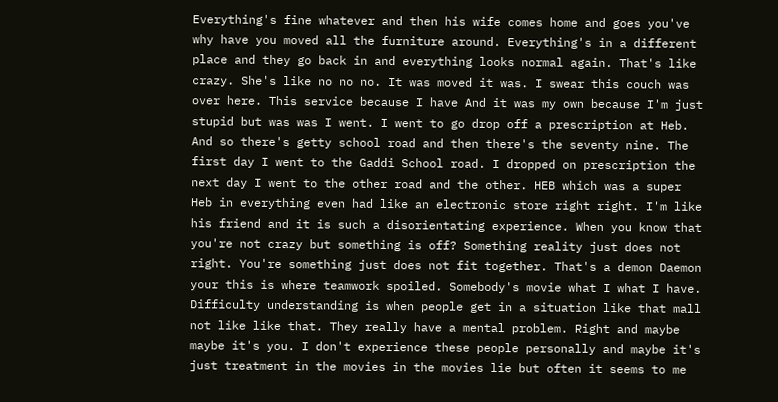Everything's fine whatever and then his wife comes home and goes you've why have you moved all the furniture around. Everything's in a different place and they go back in and everything looks normal again. That's like crazy. She's like no no no. It was moved it was. I swear this couch was over here. This service because I have And it was my own because I'm just stupid but was was I went. I went to go drop off a prescription at Heb. And so there's getty school road and then there's the seventy nine. The first day I went to the Gaddi School road. I dropped on prescription the next day I went to the other road and the other. HEB which was a super Heb in everything even had like an electronic store right right. I'm like his friend and it is such a disorientating experience. When you know that you're not crazy but something is off? Something reality just does not right. You're something just does not fit together. That's a demon Daemon your this is where teamwork spoiled. Somebody's movie what I what I have. Difficulty understanding is when people get in a situation like that mall not like like that. They really have a mental problem. Right and maybe maybe it's you. I don't experience these people personally and maybe it's just treatment in the movies in the movies lie but often it seems to me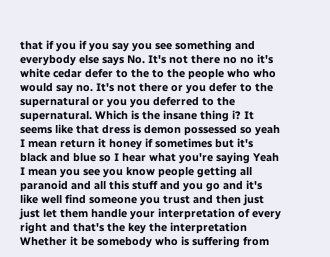that if you if you say you see something and everybody else says No. It's not there no no it's white cedar defer to the to the people who who would say no. It's not there or you defer to the supernatural or you you deferred to the supernatural. Which is the insane thing i? It seems like that dress is demon possessed so yeah I mean return it honey if sometimes but it's black and blue so I hear what you're saying Yeah I mean you see you know people getting all paranoid and all this stuff and you go and it's like well find someone you trust and then just just let them handle your interpretation of every right and that's the key the interpretation Whether it be somebody who is suffering from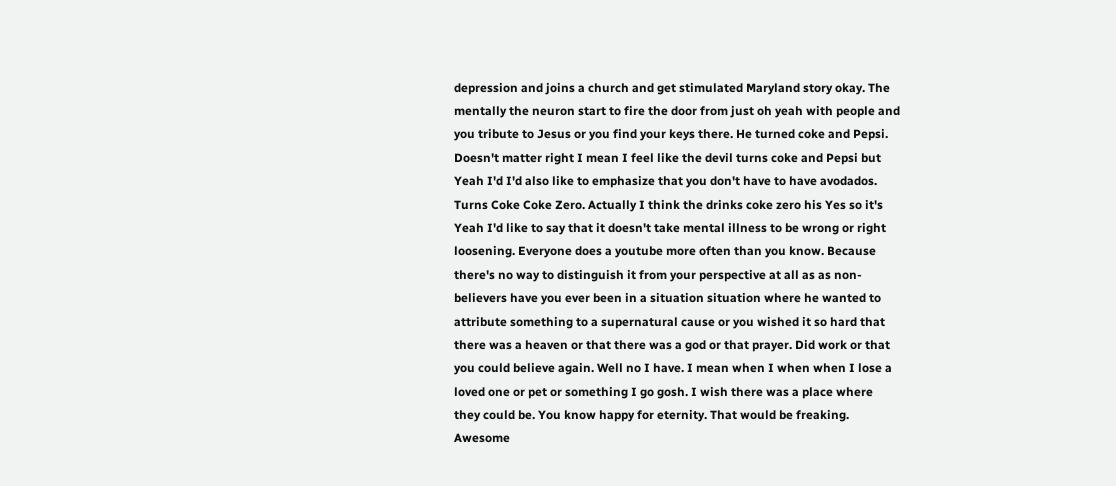depression and joins a church and get stimulated Maryland story okay. The mentally the neuron start to fire the door from just oh yeah with people and you tribute to Jesus or you find your keys there. He turned coke and Pepsi. Doesn't matter right I mean I feel like the devil turns coke and Pepsi but Yeah I'd I'd also like to emphasize that you don't have to have avodados. Turns Coke Coke Zero. Actually I think the drinks coke zero his Yes so it's Yeah I'd like to say that it doesn't take mental illness to be wrong or right loosening. Everyone does a youtube more often than you know. Because there's no way to distinguish it from your perspective at all as as non-believers have you ever been in a situation situation where he wanted to attribute something to a supernatural cause or you wished it so hard that there was a heaven or that there was a god or that prayer. Did work or that you could believe again. Well no I have. I mean when I when when I lose a loved one or pet or something I go gosh. I wish there was a place where they could be. You know happy for eternity. That would be freaking. Awesome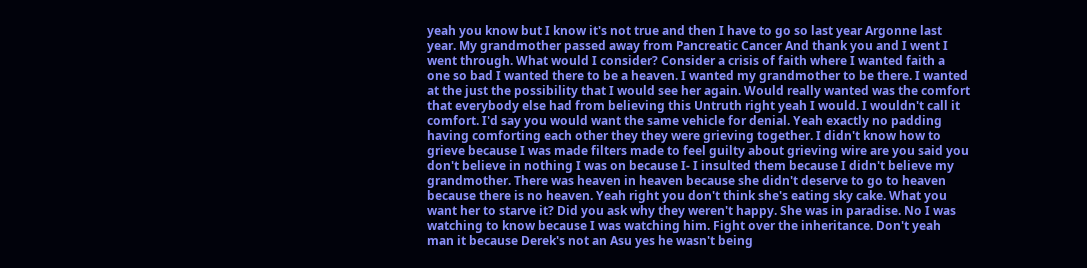yeah you know but I know it's not true and then I have to go so last year Argonne last year. My grandmother passed away from Pancreatic Cancer And thank you and I went I went through. What would I consider? Consider a crisis of faith where I wanted faith a one so bad I wanted there to be a heaven. I wanted my grandmother to be there. I wanted at the just the possibility that I would see her again. Would really wanted was the comfort that everybody else had from believing this Untruth right yeah I would. I wouldn't call it comfort. I'd say you would want the same vehicle for denial. Yeah exactly no padding having comforting each other they they were grieving together. I didn't know how to grieve because I was made filters made to feel guilty about grieving wire are you said you don't believe in nothing I was on because I- I insulted them because I didn't believe my grandmother. There was heaven in heaven because she didn't deserve to go to heaven because there is no heaven. Yeah right you don't think she's eating sky cake. What you want her to starve it? Did you ask why they weren't happy. She was in paradise. No I was watching to know because I was watching him. Fight over the inheritance. Don't yeah man it because Derek's not an Asu yes he wasn't being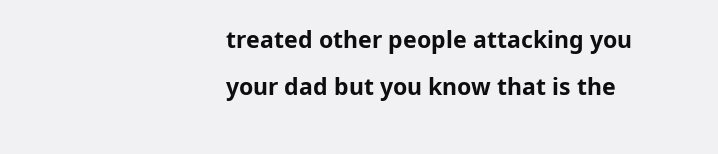treated other people attacking you your dad but you know that is the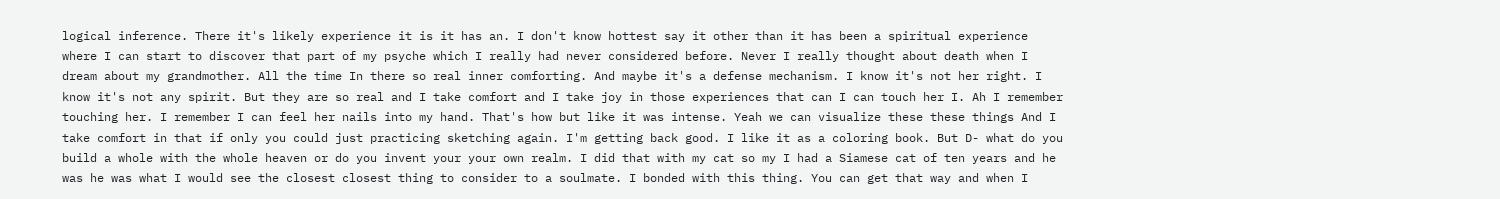logical inference. There it's likely experience it is it has an. I don't know hottest say it other than it has been a spiritual experience where I can start to discover that part of my psyche which I really had never considered before. Never I really thought about death when I dream about my grandmother. All the time In there so real inner comforting. And maybe it's a defense mechanism. I know it's not her right. I know it's not any spirit. But they are so real and I take comfort and I take joy in those experiences that can I can touch her I. Ah I remember touching her. I remember I can feel her nails into my hand. That's how but like it was intense. Yeah we can visualize these these things And I take comfort in that if only you could just practicing sketching again. I'm getting back good. I like it as a coloring book. But D- what do you build a whole with the whole heaven or do you invent your your own realm. I did that with my cat so my I had a Siamese cat of ten years and he was he was what I would see the closest closest thing to consider to a soulmate. I bonded with this thing. You can get that way and when I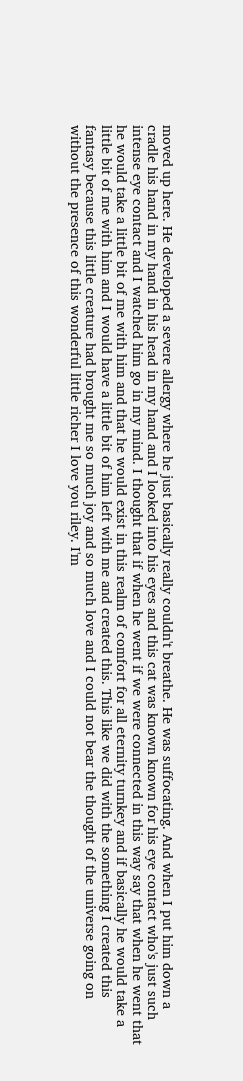moved up here. He developed a severe allergy where he just basically really couldn't breathe. He was suffocating. And when I put him down a cradle his hand in my hand in his head in my hand and I looked into his eyes and this cat was known known for his eye contact who's just such intense eye contact and I watched him go in my mind. I thought that if when he went if we were connected in this way say that when he went that he would take a little bit of me with him and that he would exist in this realm of comfort for all eternity turnkey and if basically he would take a little bit of me with him and I would have a little bit of him left with me and created this. This like we did with the something I created this fantasy because this little creature had brought me so much joy and so much love and I could not bear the thought of the universe going on without the presence of this wonderful little richer I love you riley. I'm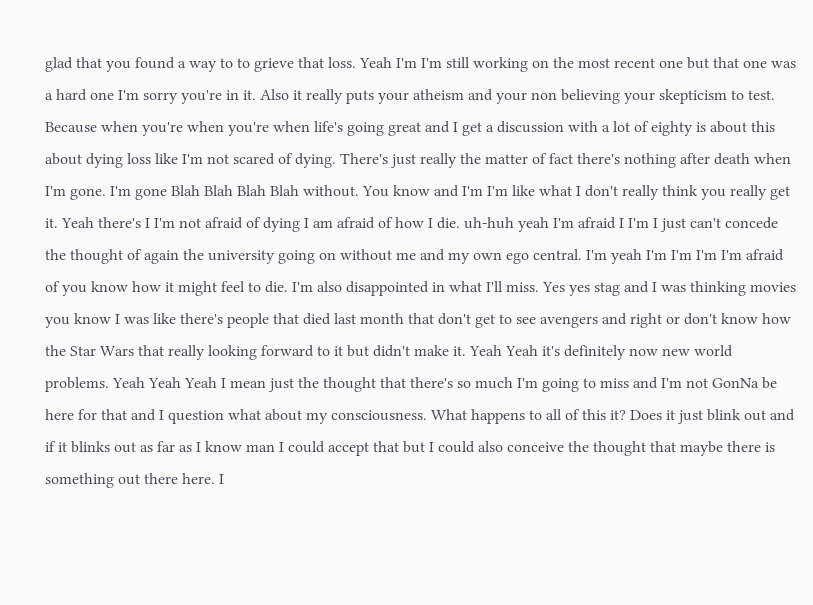glad that you found a way to to grieve that loss. Yeah I'm I'm still working on the most recent one but that one was a hard one I'm sorry you're in it. Also it really puts your atheism and your non believing your skepticism to test. Because when you're when you're when life's going great and I get a discussion with a lot of eighty is about this about dying loss like I'm not scared of dying. There's just really the matter of fact there's nothing after death when I'm gone. I'm gone Blah Blah Blah Blah without. You know and I'm I'm like what I don't really think you really get it. Yeah there's I I'm not afraid of dying I am afraid of how I die. uh-huh yeah I'm afraid I I'm I just can't concede the thought of again the university going on without me and my own ego central. I'm yeah I'm I'm I'm I'm afraid of you know how it might feel to die. I'm also disappointed in what I'll miss. Yes yes stag and I was thinking movies you know I was like there's people that died last month that don't get to see avengers and right or don't know how the Star Wars that really looking forward to it but didn't make it. Yeah Yeah it's definitely now new world problems. Yeah Yeah Yeah I mean just the thought that there's so much I'm going to miss and I'm not GonNa be here for that and I question what about my consciousness. What happens to all of this it? Does it just blink out and if it blinks out as far as I know man I could accept that but I could also conceive the thought that maybe there is something out there here. I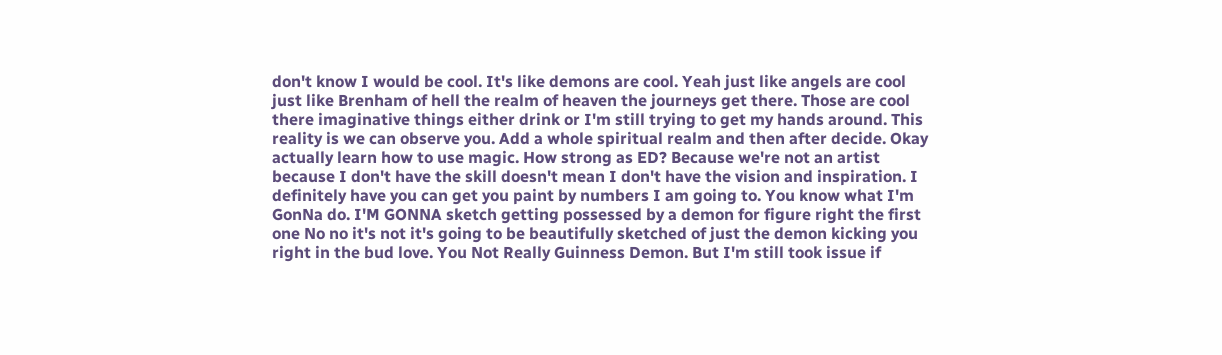don't know I would be cool. It's like demons are cool. Yeah just like angels are cool just like Brenham of hell the realm of heaven the journeys get there. Those are cool there imaginative things either drink or I'm still trying to get my hands around. This reality is we can observe you. Add a whole spiritual realm and then after decide. Okay actually learn how to use magic. How strong as ED? Because we're not an artist because I don't have the skill doesn't mean I don't have the vision and inspiration. I definitely have you can get you paint by numbers I am going to. You know what I'm GonNa do. I'M GONNA sketch getting possessed by a demon for figure right the first one No no it's not it's going to be beautifully sketched of just the demon kicking you right in the bud love. You Not Really Guinness Demon. But I'm still took issue if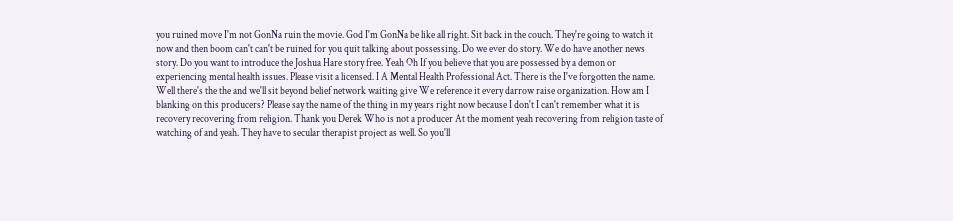you ruined move I'm not GonNa ruin the movie. God I'm GonNa be like all right. Sit back in the couch. They're going to watch it now and then boom can't can't be ruined for you quit talking about possessing. Do we ever do story. We do have another news story. Do you want to introduce the Joshua Hare story free. Yeah Oh If you believe that you are possessed by a demon or experiencing mental health issues. Please visit a licensed. I A Mental Health Professional Act. There is the I've forgotten the name. Well there's the the and we'll sit beyond belief network waiting give We reference it every darrow raise organization. How am I blanking on this producers? Please say the name of the thing in my years right now because I don't I can't remember what it is recovery recovering from religion. Thank you Derek Who is not a producer At the moment yeah recovering from religion taste of watching of and yeah. They have to secular therapist project as well. So you'll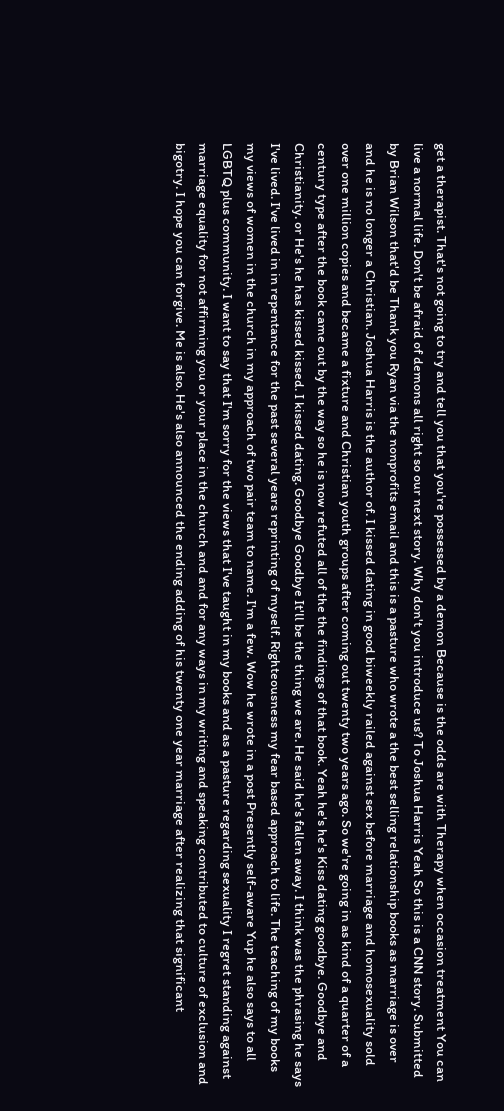get a therapist. That's not going to try and tell you that you're possessed by a demon Because is the odds are with Therapy when occasion treatment You can live a normal life. Don't be afraid of demons all right so our next story. Why don't you introduce us? To Joshua Harris Yeah So this is a CNN story. Submitted by Brian Wilson that'd be Thank you Ryan via the nonprofits email and this is a pasture who wrote a the best selling relationship books as marriage is over and he is no longer a Christian. Joshua Harris is the author of. I kissed dating in good biweekly railed against sex before marriage and homosexuality sold over one million copies and became a fixture and Christian youth groups after coming out twenty two years ago. So we're going in as kind of a quarter of a century type after the book came out by the way so he is now refuted all of the the findings of that book. Yeah he's he's Kiss dating goodbye. Goodbye and Christianity. or He's he has kissed kissed. I kissed dating. Goodbye Goodbye It'll be the thing we are. He said he's fallen away. I think was the phrasing he says I've lived. I've lived in in repentance for the past several years reprinting of myself. Righteousness my fear based approach to life. The teaching of my books my views of women in the church in my approach of two pair team to name. I'm a few. Wow he wrote in a post Presently self-aware Yup he also says to all LGBTQ plus community. I want to say that I'm sorry for the views that I've taught in my books and as a pasture regarding sexuality I regret standing against marriage equality for not affirming you or your place in the church and and for any ways in my writing and speaking contributed to culture of exclusion and bigotry. I hope you can forgive. Me is also. He's also announced the ending adding of his twenty one year marriage after realizing that significant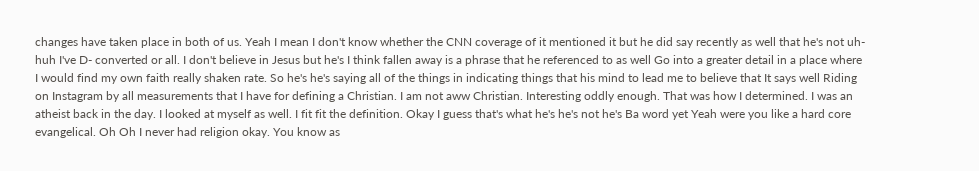changes have taken place in both of us. Yeah I mean I don't know whether the CNN coverage of it mentioned it but he did say recently as well that he's not uh-huh I've D- converted or all. I don't believe in Jesus but he's I think fallen away is a phrase that he referenced to as well Go into a greater detail in a place where I would find my own faith really shaken rate. So he's he's saying all of the things in indicating things that his mind to lead me to believe that It says well Riding on Instagram by all measurements that I have for defining a Christian. I am not aww Christian. Interesting oddly enough. That was how I determined. I was an atheist back in the day. I looked at myself as well. I fit fit the definition. Okay I guess that's what he's he's not he's Ba word yet Yeah were you like a hard core evangelical. Oh Oh I never had religion okay. You know as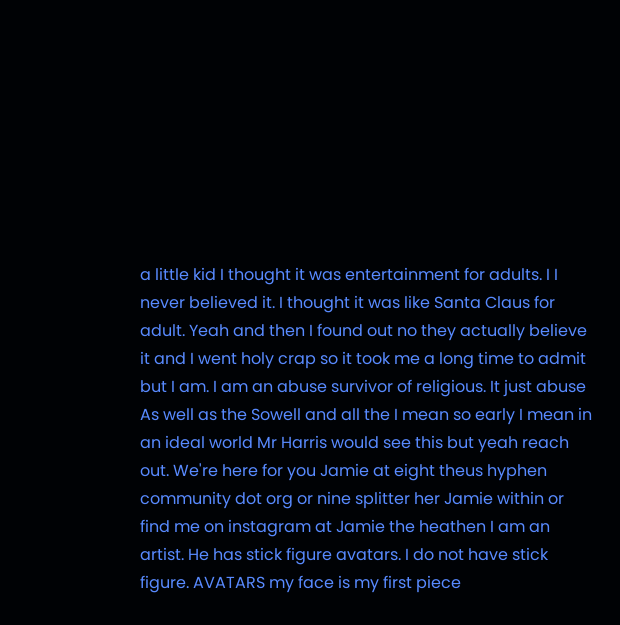a little kid I thought it was entertainment for adults. I I never believed it. I thought it was like Santa Claus for adult. Yeah and then I found out no they actually believe it and I went holy crap so it took me a long time to admit but I am. I am an abuse survivor of religious. It just abuse As well as the Sowell and all the I mean so early I mean in an ideal world Mr Harris would see this but yeah reach out. We're here for you Jamie at eight theus hyphen community dot org or nine splitter her Jamie within or find me on instagram at Jamie the heathen I am an artist. He has stick figure avatars. I do not have stick figure. AVATARS my face is my first piece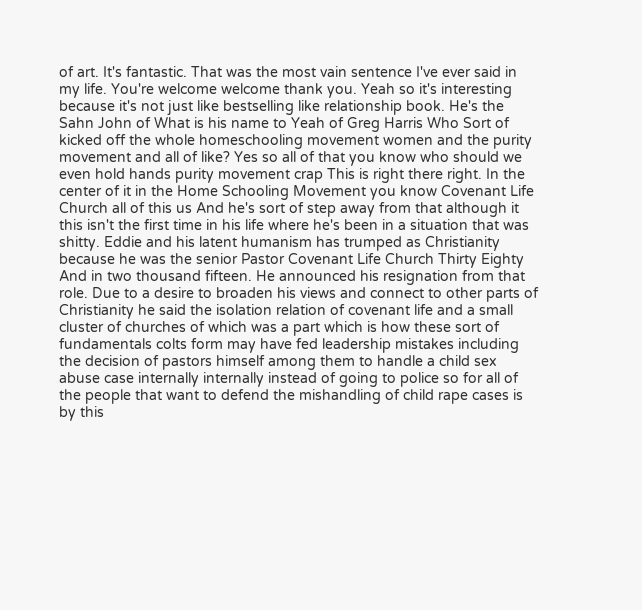of art. It's fantastic. That was the most vain sentence I've ever said in my life. You're welcome welcome thank you. Yeah so it's interesting because it's not just like bestselling like relationship book. He's the Sahn John of What is his name to Yeah of Greg Harris Who Sort of kicked off the whole homeschooling movement women and the purity movement and all of like? Yes so all of that you know who should we even hold hands purity movement crap This is right there right. In the center of it in the Home Schooling Movement you know Covenant Life Church all of this us And he's sort of step away from that although it this isn't the first time in his life where he's been in a situation that was shitty. Eddie and his latent humanism has trumped as Christianity because he was the senior Pastor Covenant Life Church Thirty Eighty And in two thousand fifteen. He announced his resignation from that role. Due to a desire to broaden his views and connect to other parts of Christianity he said the isolation relation of covenant life and a small cluster of churches of which was a part which is how these sort of fundamentals colts form may have fed leadership mistakes including the decision of pastors himself among them to handle a child sex abuse case internally internally instead of going to police so for all of the people that want to defend the mishandling of child rape cases is by this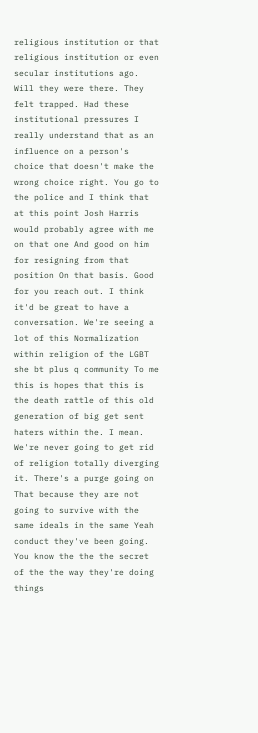religious institution or that religious institution or even secular institutions ago. Will they were there. They felt trapped. Had these institutional pressures I really understand that as an influence on a person's choice that doesn't make the wrong choice right. You go to the police and I think that at this point Josh Harris would probably agree with me on that one And good on him for resigning from that position On that basis. Good for you reach out. I think it'd be great to have a conversation. We're seeing a lot of this Normalization within religion of the LGBT she bt plus q community To me this is hopes that this is the death rattle of this old generation of big get sent haters within the. I mean. We're never going to get rid of religion totally diverging it. There's a purge going on That because they are not going to survive with the same ideals in the same Yeah conduct they've been going. You know the the the secret of the the way they're doing things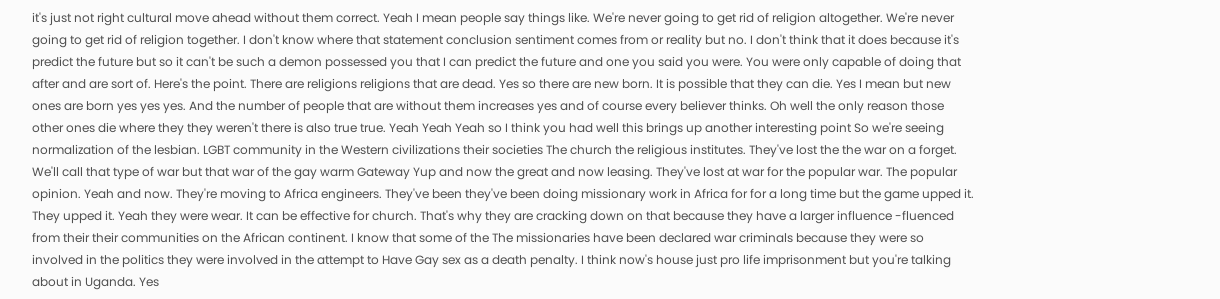it's just not right cultural move ahead without them correct. Yeah I mean people say things like. We're never going to get rid of religion altogether. We're never going to get rid of religion together. I don't know where that statement conclusion sentiment comes from or reality but no. I don't think that it does because it's predict the future but so it can't be such a demon possessed you that I can predict the future and one you said you were. You were only capable of doing that after and are sort of. Here's the point. There are religions religions that are dead. Yes so there are new born. It is possible that they can die. Yes I mean but new ones are born yes yes yes. And the number of people that are without them increases yes and of course every believer thinks. Oh well the only reason those other ones die where they they weren't there is also true true. Yeah Yeah Yeah so I think you had well this brings up another interesting point So we're seeing normalization of the lesbian. LGBT community in the Western civilizations their societies The church the religious institutes. They've lost the the war on a forget. We'll call that type of war but that war of the gay warm Gateway Yup and now the great and now leasing. They've lost at war for the popular war. The popular opinion. Yeah and now. They're moving to Africa engineers. They've been they've been doing missionary work in Africa for for a long time but the game upped it. They upped it. Yeah they were wear. It can be effective for church. That's why they are cracking down on that because they have a larger influence -fluenced from their their communities on the African continent. I know that some of the The missionaries have been declared war criminals because they were so involved in the politics they were involved in the attempt to Have Gay sex as a death penalty. I think now's house just pro life imprisonment but you're talking about in Uganda. Yes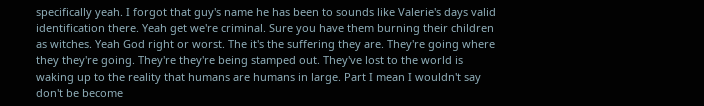specifically yeah. I forgot that guy's name he has been to sounds like Valerie's days valid identification there. Yeah get we're criminal. Sure you have them burning their children as witches. Yeah God right or worst. The it's the suffering they are. They're going where they they're going. They're they're being stamped out. They've lost to the world is waking up to the reality that humans are humans in large. Part I mean I wouldn't say don't be become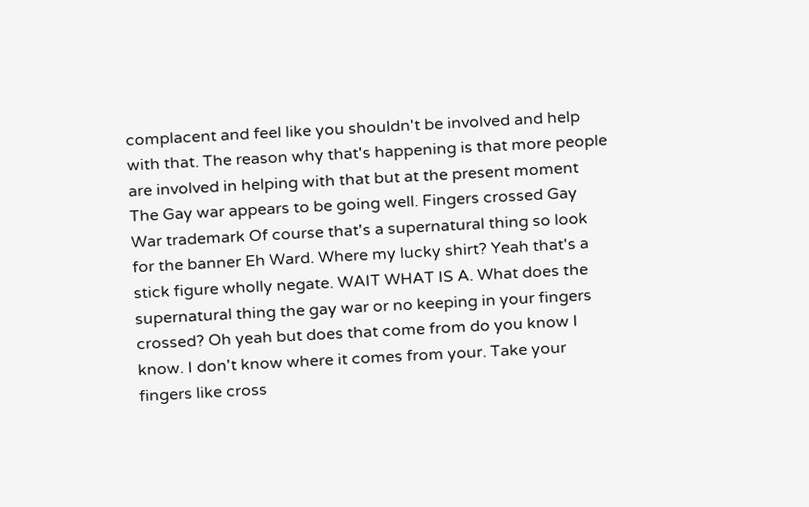complacent and feel like you shouldn't be involved and help with that. The reason why that's happening is that more people are involved in helping with that but at the present moment The Gay war appears to be going well. Fingers crossed Gay War trademark Of course that's a supernatural thing so look for the banner Eh Ward. Where my lucky shirt? Yeah that's a stick figure wholly negate. WAIT WHAT IS A. What does the supernatural thing the gay war or no keeping in your fingers crossed? Oh yeah but does that come from do you know I know. I don't know where it comes from your. Take your fingers like cross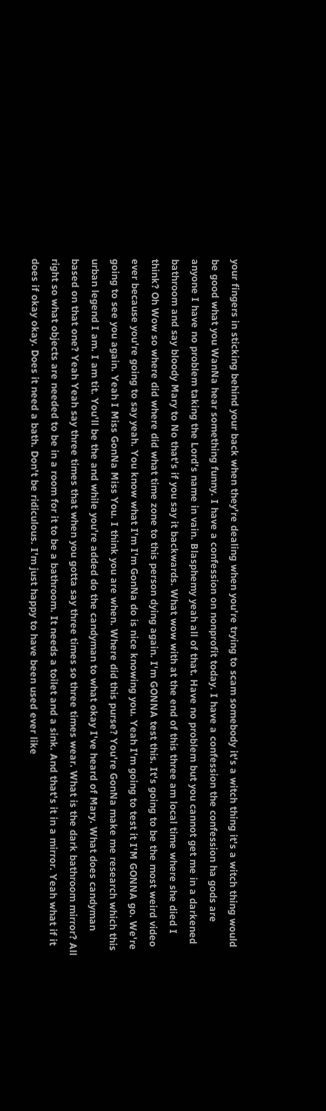your fingers in sticking behind your back when they're dealing when you're trying to scam somebody it's a witch thing it's a witch thing would be good what you WanNa hear something funny. I have a confession on nonprofit today. I have a confession the confession ha gods are anyone I have no problem taking the Lord's name in vain. Blasphemy yeah all of that. Have no problem but you cannot get me in a darkened bathroom and say bloody Mary to No that's if you say it backwards. What wow with at the end of this three am local time where she died I think? Oh Wow so where did where did what time zone to this person dying again. I'm GONNA test this. It's going to be the most weird video ever because you're going to say yeah. You know what I'm I'm GonNa do is nice knowing you. Yeah I'm going to test it I'M GONNA go. We're going to see you again. Yeah I Miss GonNa Miss You. I think you are when. Where did this purse? You're GonNa make me research which this urban legend I am. I am tit. You'll be the and while you're added do the candyman to what okay I've heard of Mary. What does candyman based on that one? Yeah Yeah say three times that when you gotta say three times so three times wear. What is the dark bathroom mirror? All right so what objects are needed to be in a room for it to be a bathroom. It needs a toilet and a sink. And that's it in a mirror. Yeah what if it does if okay okay. Does it need a bath. Don't be ridiculous. I'm just happy to have been used ever like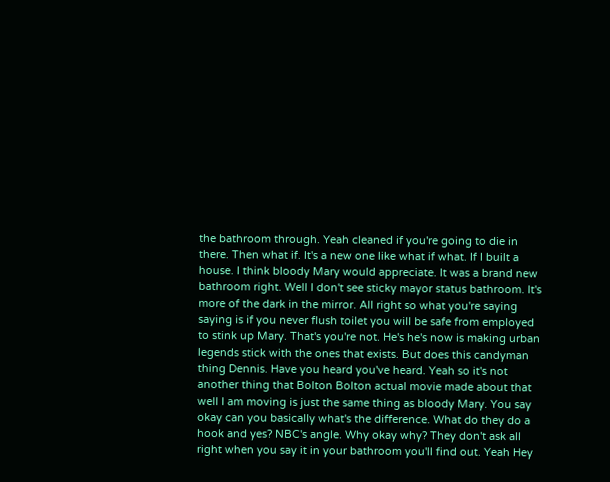the bathroom through. Yeah cleaned if you're going to die in there. Then what if. It's a new one like what if what. If I built a house. I think bloody Mary would appreciate. It was a brand new bathroom right. Well I don't see sticky mayor status bathroom. It's more of the dark in the mirror. All right so what you're saying saying is if you never flush toilet you will be safe from employed to stink up Mary. That's you're not. He's he's now is making urban legends stick with the ones that exists. But does this candyman thing Dennis. Have you heard you've heard. Yeah so it's not another thing that Bolton Bolton actual movie made about that well I am moving is just the same thing as bloody Mary. You say okay can you basically what's the difference. What do they do a hook and yes? NBC's angle. Why okay why? They don't ask all right when you say it in your bathroom you'll find out. Yeah Hey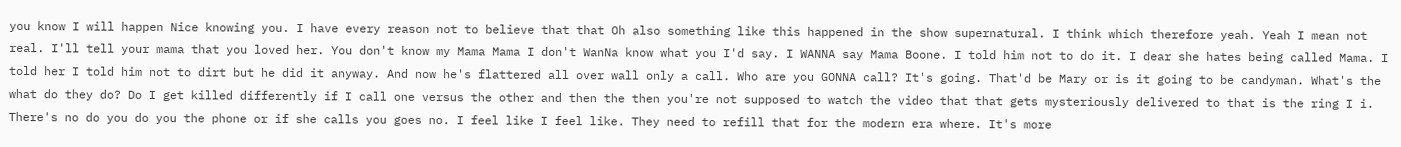you know I will happen Nice knowing you. I have every reason not to believe that that Oh also something like this happened in the show supernatural. I think which therefore yeah. Yeah I mean not real. I'll tell your mama that you loved her. You don't know my Mama Mama I don't WanNa know what you I'd say. I WANNA say Mama Boone. I told him not to do it. I dear she hates being called Mama. I told her I told him not to dirt but he did it anyway. And now he's flattered all over wall only a call. Who are you GONNA call? It's going. That'd be Mary or is it going to be candyman. What's the what do they do? Do I get killed differently if I call one versus the other and then the then you're not supposed to watch the video that that gets mysteriously delivered to that is the ring I i. There's no do you do you the phone or if she calls you goes no. I feel like I feel like. They need to refill that for the modern era where. It's more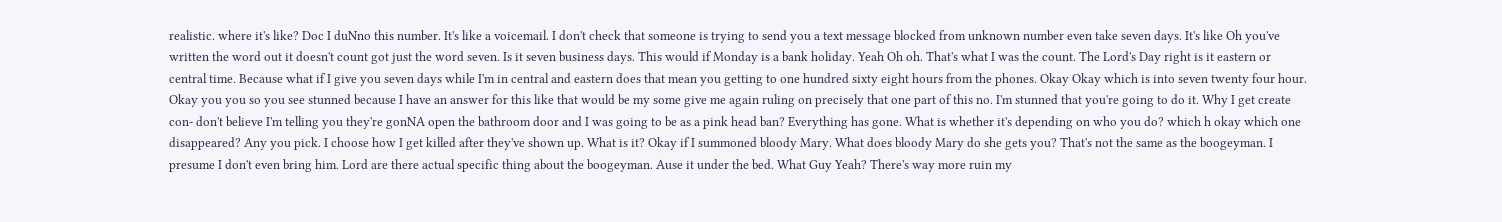realistic. where it's like? Doc I duNno this number. It's like a voicemail. I don't check that someone is trying to send you a text message blocked from unknown number even take seven days. It's like Oh you've written the word out it doesn't count got just the word seven. Is it seven business days. This would if Monday is a bank holiday. Yeah Oh oh. That's what I was the count. The Lord's Day right is it eastern or central time. Because what if I give you seven days while I'm in central and eastern does that mean you getting to one hundred sixty eight hours from the phones. Okay Okay which is into seven twenty four hour. Okay you you so you see stunned because I have an answer for this like that would be my some give me again ruling on precisely that one part of this no. I'm stunned that you're going to do it. Why I get create con- don't believe I'm telling you they're gonNA open the bathroom door and I was going to be as a pink head ban? Everything has gone. What is whether it's depending on who you do? which h okay which one disappeared? Any you pick. I choose how I get killed after they've shown up. What is it? Okay if I summoned bloody Mary. What does bloody Mary do she gets you? That's not the same as the boogeyman. I presume I don't even bring him. Lord are there actual specific thing about the boogeyman. Ause it under the bed. What Guy Yeah? There's way more ruin my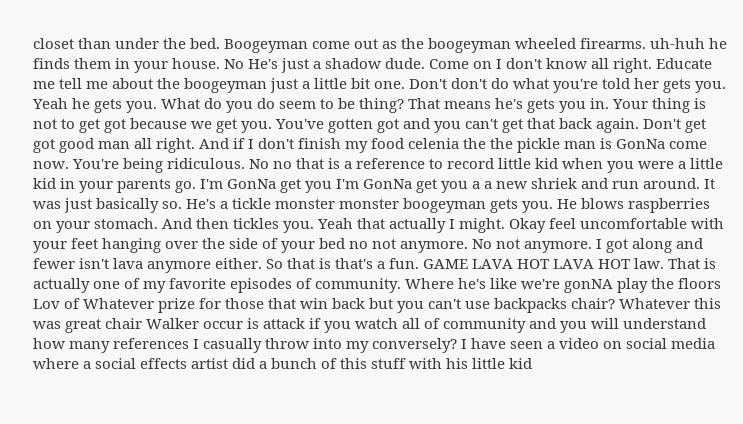closet than under the bed. Boogeyman come out as the boogeyman wheeled firearms. uh-huh he finds them in your house. No He's just a shadow dude. Come on I don't know all right. Educate me tell me about the boogeyman just a little bit one. Don't don't do what you're told her gets you. Yeah he gets you. What do you do seem to be thing? That means he's gets you in. Your thing is not to get got because we get you. You've gotten got and you can't get that back again. Don't get got good man all right. And if I don't finish my food celenia the the pickle man is GonNa come now. You're being ridiculous. No no that is a reference to record little kid when you were a little kid in your parents go. I'm GonNa get you I'm GonNa get you a a new shriek and run around. It was just basically so. He's a tickle monster monster boogeyman gets you. He blows raspberries on your stomach. And then tickles you. Yeah that actually I might. Okay feel uncomfortable with your feet hanging over the side of your bed no not anymore. No not anymore. I got along and fewer isn't lava anymore either. So that is that's a fun. GAME LAVA HOT LAVA HOT law. That is actually one of my favorite episodes of community. Where he's like we're gonNA play the floors Lov of Whatever prize for those that win back but you can't use backpacks chair? Whatever this was great chair Walker occur is attack if you watch all of community and you will understand how many references I casually throw into my conversely? I have seen a video on social media where a social effects artist did a bunch of this stuff with his little kid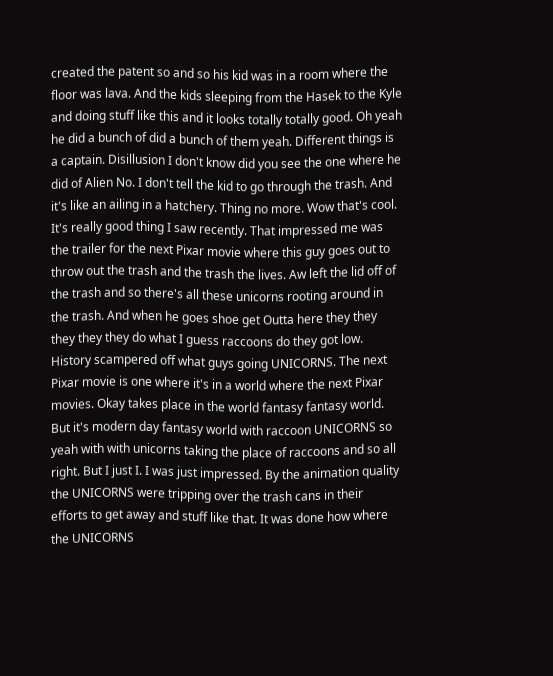created the patent so and so his kid was in a room where the floor was lava. And the kids sleeping from the Hasek to the Kyle and doing stuff like this and it looks totally totally good. Oh yeah he did a bunch of did a bunch of them yeah. Different things is a captain. Disillusion I don't know did you see the one where he did of Alien No. I don't tell the kid to go through the trash. And it's like an ailing in a hatchery. Thing no more. Wow that's cool. It's really good thing I saw recently. That impressed me was the trailer for the next Pixar movie where this guy goes out to throw out the trash and the trash the lives. Aw left the lid off of the trash and so there's all these unicorns rooting around in the trash. And when he goes shoe get Outta here they they they they they do what I guess raccoons do they got low. History scampered off what guys going UNICORNS. The next Pixar movie is one where it's in a world where the next Pixar movies. Okay takes place in the world fantasy fantasy world. But it's modern day fantasy world with raccoon UNICORNS so yeah with with unicorns taking the place of raccoons and so all right. But I just I. I was just impressed. By the animation quality the UNICORNS were tripping over the trash cans in their efforts to get away and stuff like that. It was done how where the UNICORNS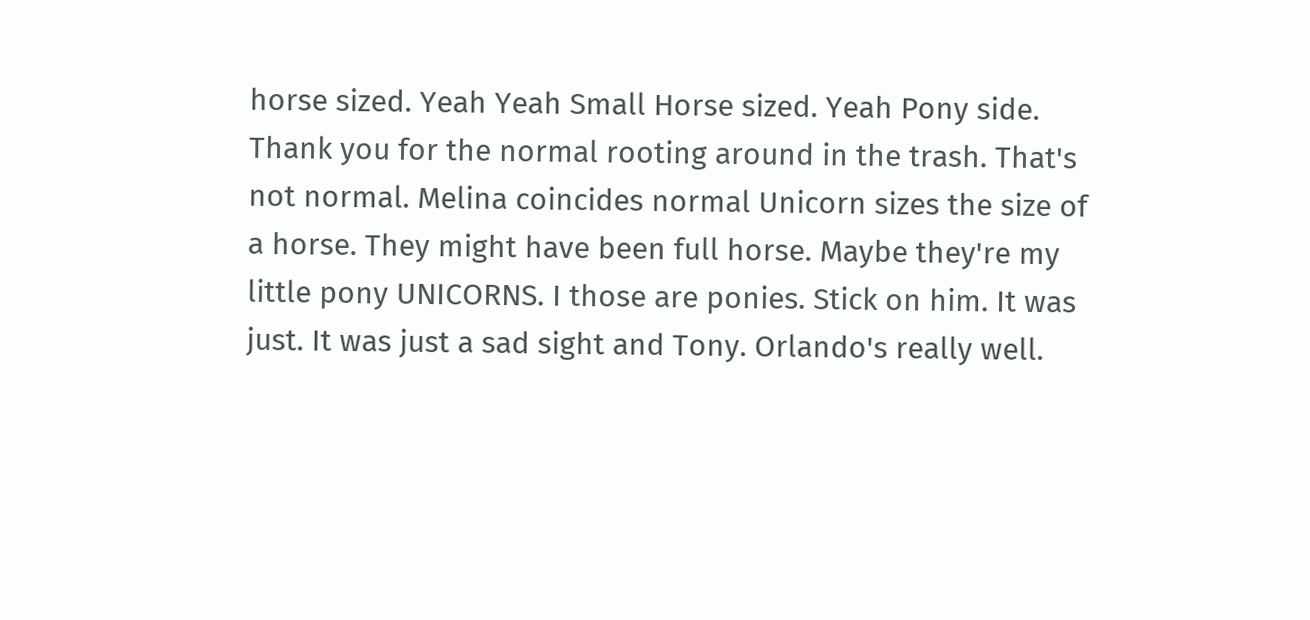horse sized. Yeah Yeah Small Horse sized. Yeah Pony side. Thank you for the normal rooting around in the trash. That's not normal. Melina coincides normal Unicorn sizes the size of a horse. They might have been full horse. Maybe they're my little pony UNICORNS. I those are ponies. Stick on him. It was just. It was just a sad sight and Tony. Orlando's really well.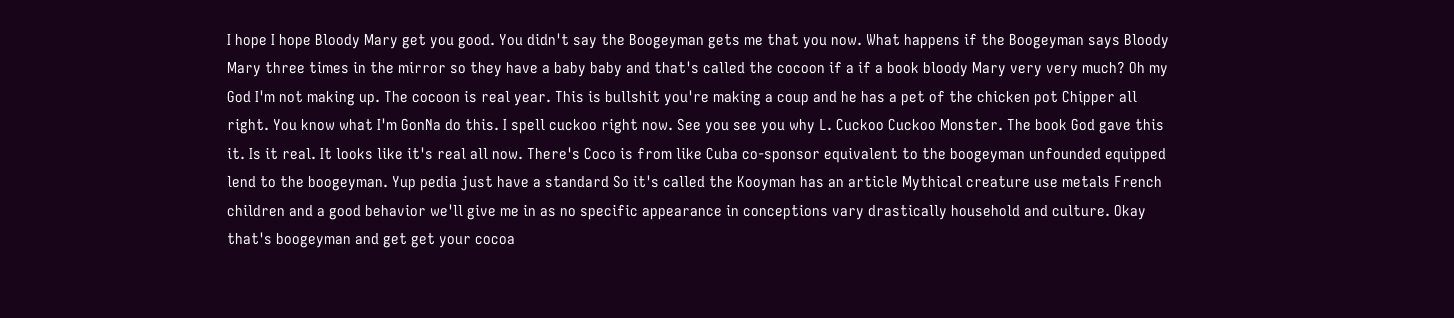I hope I hope Bloody Mary get you good. You didn't say the Boogeyman gets me that you now. What happens if the Boogeyman says Bloody Mary three times in the mirror so they have a baby baby and that's called the cocoon if a if a book bloody Mary very very much? Oh my God I'm not making up. The cocoon is real year. This is bullshit you're making a coup and he has a pet of the chicken pot Chipper all right. You know what I'm GonNa do this. I spell cuckoo right now. See you see you why L. Cuckoo Cuckoo Monster. The book God gave this it. Is it real. It looks like it's real all now. There's Coco is from like Cuba co-sponsor equivalent to the boogeyman unfounded equipped lend to the boogeyman. Yup pedia just have a standard So it's called the Kooyman has an article Mythical creature use metals French children and a good behavior we'll give me in as no specific appearance in conceptions vary drastically household and culture. Okay that's boogeyman and get get your cocoa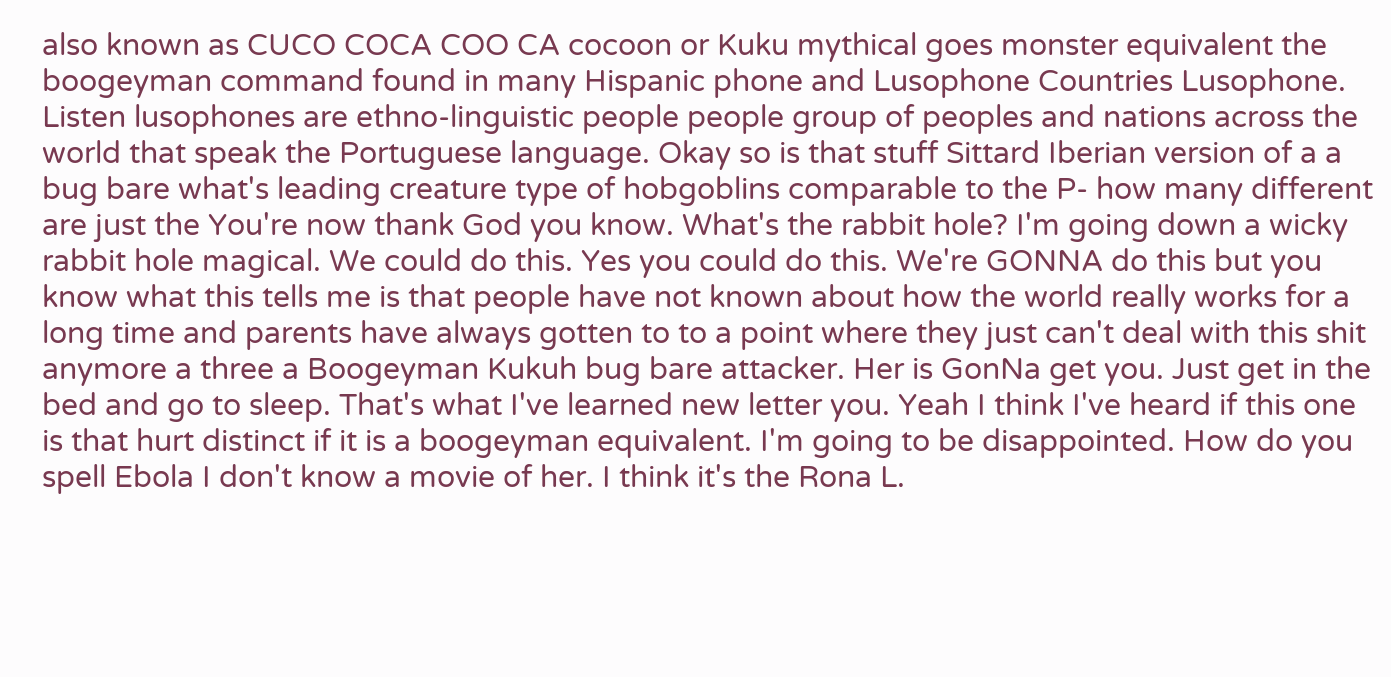also known as CUCO COCA COO CA cocoon or Kuku mythical goes monster equivalent the boogeyman command found in many Hispanic phone and Lusophone Countries Lusophone. Listen lusophones are ethno-linguistic people people group of peoples and nations across the world that speak the Portuguese language. Okay so is that stuff Sittard Iberian version of a a bug bare what's leading creature type of hobgoblins comparable to the P- how many different are just the You're now thank God you know. What's the rabbit hole? I'm going down a wicky rabbit hole magical. We could do this. Yes you could do this. We're GONNA do this but you know what this tells me is that people have not known about how the world really works for a long time and parents have always gotten to to a point where they just can't deal with this shit anymore a three a Boogeyman Kukuh bug bare attacker. Her is GonNa get you. Just get in the bed and go to sleep. That's what I've learned new letter you. Yeah I think I've heard if this one is that hurt distinct if it is a boogeyman equivalent. I'm going to be disappointed. How do you spell Ebola I don't know a movie of her. I think it's the Rona L.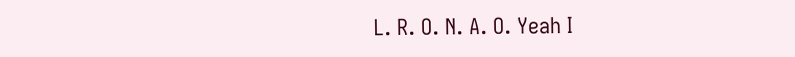L. R. O. N. A. O. Yeah I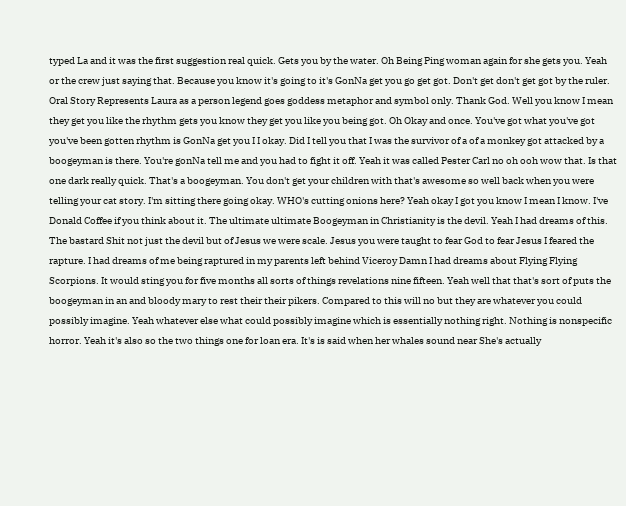typed La and it was the first suggestion real quick. Gets you by the water. Oh Being Ping woman again for she gets you. Yeah or the crew just saying that. Because you know it's going to it's GonNa get you go get got. Don't get don't get got by the ruler. Oral Story Represents Laura as a person legend goes goddess metaphor and symbol only. Thank God. Well you know I mean they get you like the rhythm gets you know they get you like you being got. Oh Okay and once. You've got what you've got you've been gotten rhythm is GonNa get you I I okay. Did I tell you that I was the survivor of a of a monkey got attacked by a boogeyman is there. You're gonNa tell me and you had to fight it off. Yeah it was called Pester Carl no oh ooh wow that. Is that one dark really quick. That's a boogeyman. You don't get your children with that's awesome so well back when you were telling your cat story. I'm sitting there going okay. WHO's cutting onions here? Yeah okay I got you know I mean I know. I've Donald Coffee if you think about it. The ultimate ultimate Boogeyman in Christianity is the devil. Yeah I had dreams of this. The bastard Shit not just the devil but of Jesus we were scale. Jesus you were taught to fear God to fear Jesus I feared the rapture. I had dreams of me being raptured in my parents left behind Viceroy Damn I had dreams about Flying Flying Scorpions. It would sting you for five months all sorts of things revelations nine fifteen. Yeah well that that's sort of puts the boogeyman in an and bloody mary to rest their their pikers. Compared to this will no but they are whatever you could possibly imagine. Yeah whatever else what could possibly imagine which is essentially nothing right. Nothing is nonspecific horror. Yeah it's also so the two things one for loan era. It's is said when her whales sound near She's actually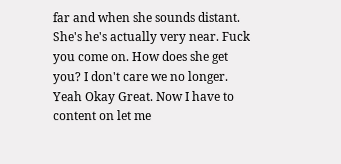far and when she sounds distant. She's he's actually very near. Fuck you come on. How does she get you? I don't care we no longer. Yeah Okay Great. Now I have to content on let me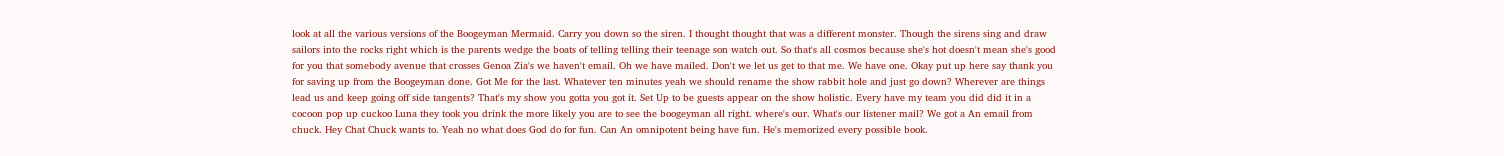look at all the various versions of the Boogeyman Mermaid. Carry you down so the siren. I thought thought that was a different monster. Though the sirens sing and draw sailors into the rocks right which is the parents wedge the boats of telling telling their teenage son watch out. So that's all cosmos because she's hot doesn't mean she's good for you that somebody avenue that crosses Genoa Zia's we haven't email. Oh we have mailed. Don't we let us get to that me. We have one. Okay put up here say thank you for saving up from the Boogeyman done. Got Me for the last. Whatever ten minutes yeah we should rename the show rabbit hole and just go down? Wherever are things lead us and keep going off side tangents? That's my show you gotta you got it. Set Up to be guests appear on the show holistic. Every have my team you did did it in a cocoon pop up cuckoo Luna they took you drink the more likely you are to see the boogeyman all right. where's our. What's our listener mail? We got a An email from chuck. Hey Chat Chuck wants to. Yeah no what does God do for fun. Can An omnipotent being have fun. He's memorized every possible book.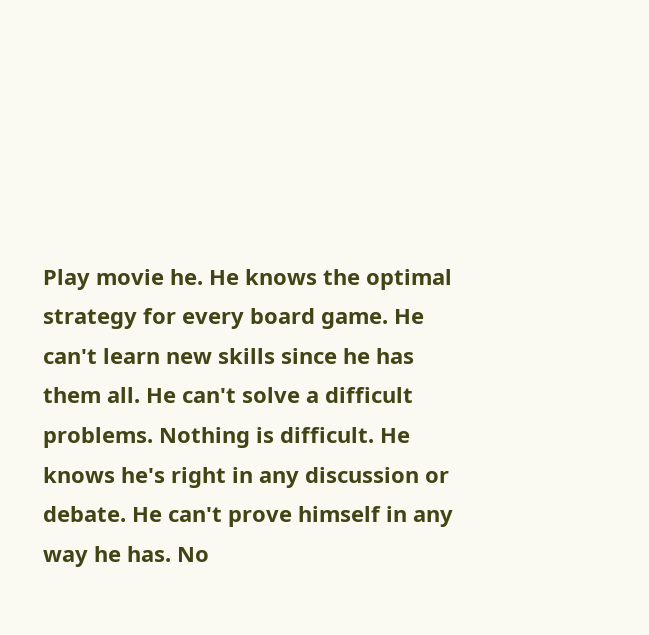Play movie he. He knows the optimal strategy for every board game. He can't learn new skills since he has them all. He can't solve a difficult problems. Nothing is difficult. He knows he's right in any discussion or debate. He can't prove himself in any way he has. No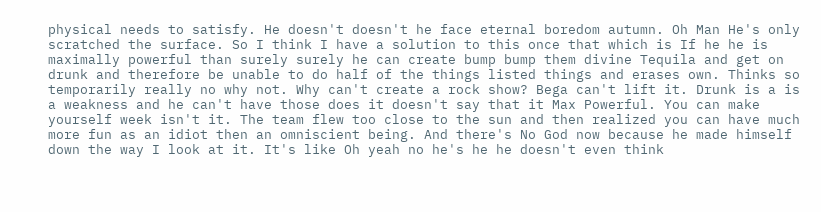physical needs to satisfy. He doesn't doesn't he face eternal boredom autumn. Oh Man He's only scratched the surface. So I think I have a solution to this once that which is If he he is maximally powerful than surely surely he can create bump bump them divine Tequila and get on drunk and therefore be unable to do half of the things listed things and erases own. Thinks so temporarily really no why not. Why can't create a rock show? Bega can't lift it. Drunk is a is a weakness and he can't have those does it doesn't say that it Max Powerful. You can make yourself week isn't it. The team flew too close to the sun and then realized you can have much more fun as an idiot then an omniscient being. And there's No God now because he made himself down the way I look at it. It's like Oh yeah no he's he he doesn't even think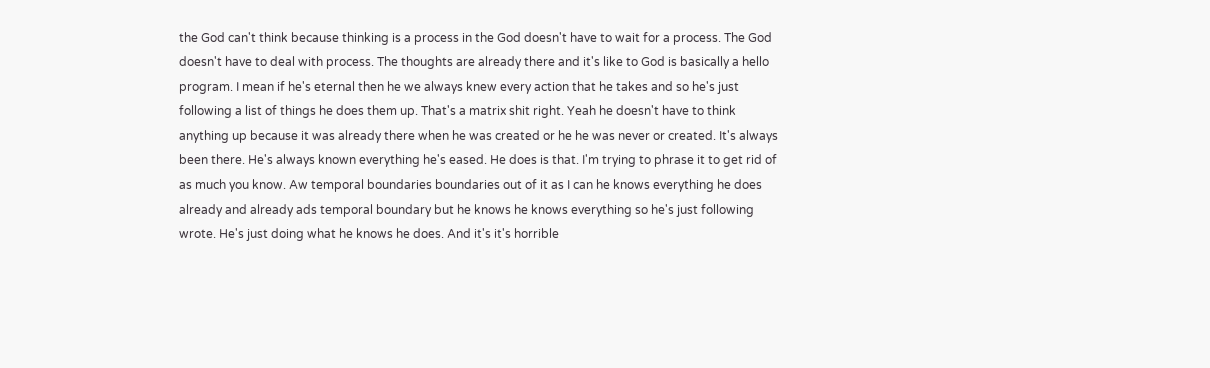the God can't think because thinking is a process in the God doesn't have to wait for a process. The God doesn't have to deal with process. The thoughts are already there and it's like to God is basically a hello program. I mean if he's eternal then he we always knew every action that he takes and so he's just following a list of things he does them up. That's a matrix shit right. Yeah he doesn't have to think anything up because it was already there when he was created or he he was never or created. It's always been there. He's always known everything he's eased. He does is that. I'm trying to phrase it to get rid of as much you know. Aw temporal boundaries boundaries out of it as I can he knows everything he does already and already ads temporal boundary but he knows he knows everything so he's just following wrote. He's just doing what he knows he does. And it's it's horrible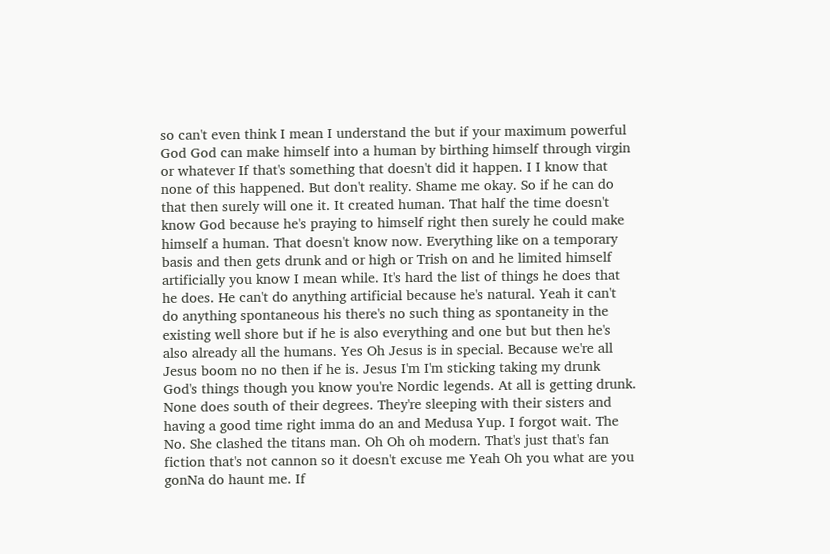so can't even think I mean I understand the but if your maximum powerful God God can make himself into a human by birthing himself through virgin or whatever If that's something that doesn't did it happen. I I know that none of this happened. But don't reality. Shame me okay. So if he can do that then surely will one it. It created human. That half the time doesn't know God because he's praying to himself right then surely he could make himself a human. That doesn't know now. Everything like on a temporary basis and then gets drunk and or high or Trish on and he limited himself artificially you know I mean while. It's hard the list of things he does that he does. He can't do anything artificial because he's natural. Yeah it can't do anything spontaneous his there's no such thing as spontaneity in the existing well shore but if he is also everything and one but but then he's also already all the humans. Yes Oh Jesus is in special. Because we're all Jesus boom no no then if he is. Jesus I'm I'm sticking taking my drunk God's things though you know you're Nordic legends. At all is getting drunk. None does south of their degrees. They're sleeping with their sisters and having a good time right imma do an and Medusa Yup. I forgot wait. The No. She clashed the titans man. Oh Oh oh modern. That's just that's fan fiction that's not cannon so it doesn't excuse me Yeah Oh you what are you gonNa do haunt me. If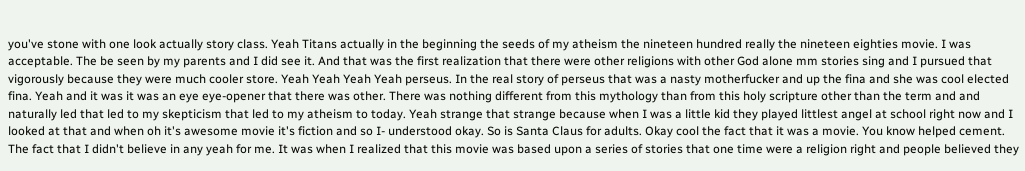you've stone with one look actually story class. Yeah Titans actually in the beginning the seeds of my atheism the nineteen hundred really the nineteen eighties movie. I was acceptable. The be seen by my parents and I did see it. And that was the first realization that there were other religions with other God alone mm stories sing and I pursued that vigorously because they were much cooler store. Yeah Yeah Yeah Yeah perseus. In the real story of perseus that was a nasty motherfucker and up the fina and she was cool elected fina. Yeah and it was it was an eye eye-opener that there was other. There was nothing different from this mythology than from this holy scripture other than the term and and naturally led that led to my skepticism that led to my atheism to today. Yeah strange that strange because when I was a little kid they played littlest angel at school right now and I looked at that and when oh it's awesome movie it's fiction and so I- understood okay. So is Santa Claus for adults. Okay cool the fact that it was a movie. You know helped cement. The fact that I didn't believe in any yeah for me. It was when I realized that this movie was based upon a series of stories that one time were a religion right and people believed they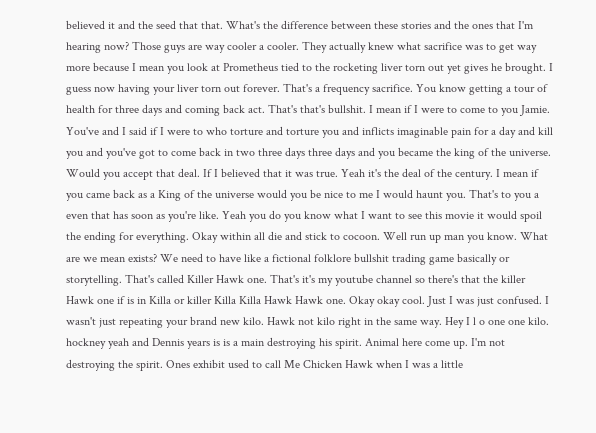believed it and the seed that that. What's the difference between these stories and the ones that I'm hearing now? Those guys are way cooler a cooler. They actually knew what sacrifice was to get way more because I mean you look at Prometheus tied to the rocketing liver torn out yet gives he brought. I guess now having your liver torn out forever. That's a frequency sacrifice. You know getting a tour of health for three days and coming back act. That's that's bullshit. I mean if I were to come to you Jamie. You've and I said if I were to who torture and torture you and inflicts imaginable pain for a day and kill you and you've got to come back in two three days three days and you became the king of the universe. Would you accept that deal. If I believed that it was true. Yeah it's the deal of the century. I mean if you came back as a King of the universe would you be nice to me I would haunt you. That's to you a even that has soon as you're like. Yeah you do you know what I want to see this movie it would spoil the ending for everything. Okay within all die and stick to cocoon. Well run up man you know. What are we mean exists? We need to have like a fictional folklore bullshit trading game basically or storytelling. That's called Killer Hawk one. That's it's my youtube channel so there's that the killer Hawk one if is in Killa or killer Killa Killa Hawk Hawk one. Okay okay cool. Just I was just confused. I wasn't just repeating your brand new kilo. Hawk not kilo right in the same way. Hey I l o one one kilo. hockney yeah and Dennis years is is a main destroying his spirit. Animal here come up. I'm not destroying the spirit. Ones exhibit used to call Me Chicken Hawk when I was a little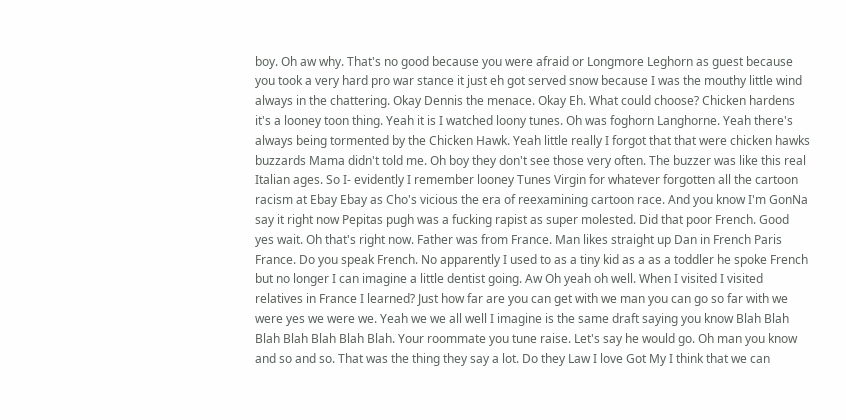boy. Oh aw why. That's no good because you were afraid or Longmore Leghorn as guest because you took a very hard pro war stance it just eh got served snow because I was the mouthy little wind always in the chattering. Okay Dennis the menace. Okay Eh. What could choose? Chicken hardens it's a looney toon thing. Yeah it is I watched loony tunes. Oh was foghorn Langhorne. Yeah there's always being tormented by the Chicken Hawk. Yeah little really I forgot that that were chicken hawks buzzards Mama didn't told me. Oh boy they don't see those very often. The buzzer was like this real Italian ages. So I- evidently I remember looney Tunes Virgin for whatever forgotten all the cartoon racism at Ebay Ebay as Cho's vicious the era of reexamining cartoon race. And you know I'm GonNa say it right now Pepitas pugh was a fucking rapist as super molested. Did that poor French. Good yes wait. Oh that's right now. Father was from France. Man likes straight up Dan in French Paris France. Do you speak French. No apparently I used to as a tiny kid as a as a toddler he spoke French but no longer I can imagine a little dentist going. Aw Oh yeah oh well. When I visited I visited relatives in France I learned? Just how far are you can get with we man you can go so far with we were yes we were we. Yeah we we all well I imagine is the same draft saying you know Blah Blah Blah Blah Blah Blah Blah. Your roommate you tune raise. Let's say he would go. Oh man you know and so and so. That was the thing they say a lot. Do they Law I love Got My I think that we can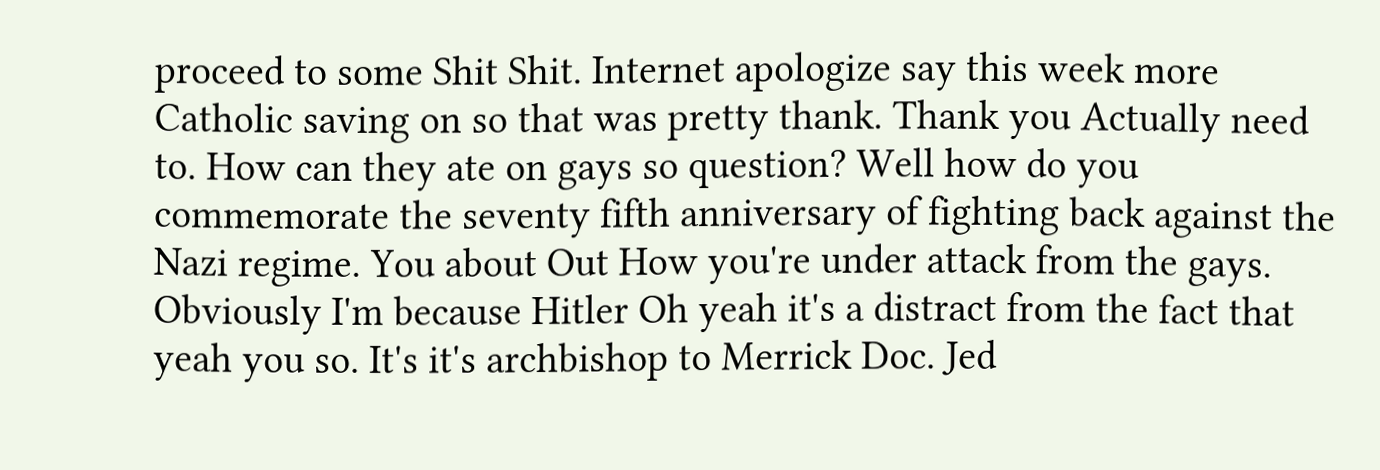proceed to some Shit Shit. Internet apologize say this week more Catholic saving on so that was pretty thank. Thank you Actually need to. How can they ate on gays so question? Well how do you commemorate the seventy fifth anniversary of fighting back against the Nazi regime. You about Out How you're under attack from the gays. Obviously I'm because Hitler Oh yeah it's a distract from the fact that yeah you so. It's it's archbishop to Merrick Doc. Jed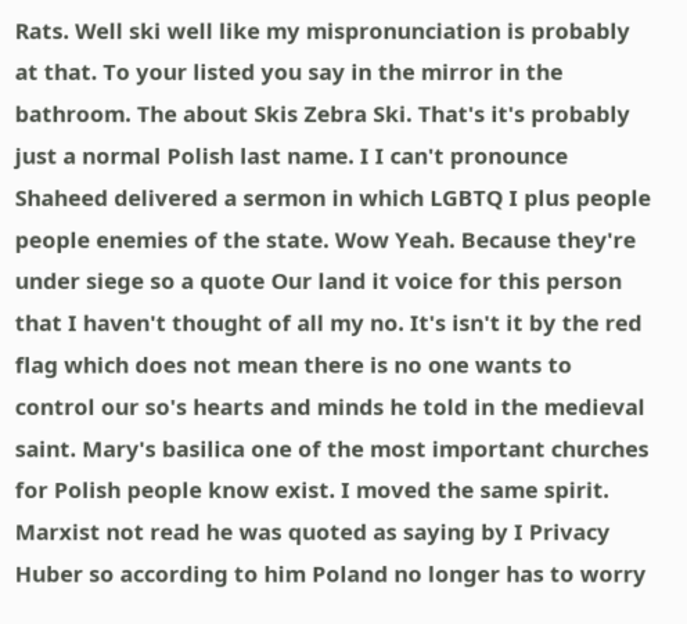Rats. Well ski well like my mispronunciation is probably at that. To your listed you say in the mirror in the bathroom. The about Skis Zebra Ski. That's it's probably just a normal Polish last name. I I can't pronounce Shaheed delivered a sermon in which LGBTQ I plus people people enemies of the state. Wow Yeah. Because they're under siege so a quote Our land it voice for this person that I haven't thought of all my no. It's isn't it by the red flag which does not mean there is no one wants to control our so's hearts and minds he told in the medieval saint. Mary's basilica one of the most important churches for Polish people know exist. I moved the same spirit. Marxist not read he was quoted as saying by I Privacy Huber so according to him Poland no longer has to worry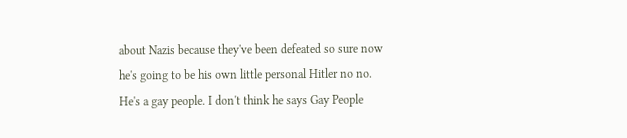about Nazis because they've been defeated so sure now he's going to be his own little personal Hitler no no. He's a gay people. I don't think he says Gay People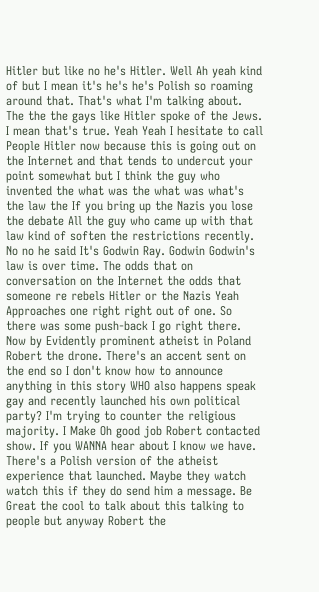Hitler but like no he's Hitler. Well Ah yeah kind of but I mean it's he's he's Polish so roaming around that. That's what I'm talking about. The the the gays like Hitler spoke of the Jews. I mean that's true. Yeah Yeah I hesitate to call People Hitler now because this is going out on the Internet and that tends to undercut your point somewhat but I think the guy who invented the what was the what was what's the law the If you bring up the Nazis you lose the debate All the guy who came up with that law kind of soften the restrictions recently. No no he said It's Godwin Ray. Godwin Godwin's law is over time. The odds that on conversation on the Internet the odds that someone re rebels Hitler or the Nazis Yeah Approaches one right right out of one. So there was some push-back I go right there. Now by Evidently prominent atheist in Poland Robert the drone. There's an accent sent on the end so I don't know how to announce anything in this story WHO also happens speak gay and recently launched his own political party? I'm trying to counter the religious majority. I Make Oh good job Robert contacted show. If you WANNA hear about I know we have. There's a Polish version of the atheist experience that launched. Maybe they watch watch this if they do send him a message. Be Great the cool to talk about this talking to people but anyway Robert the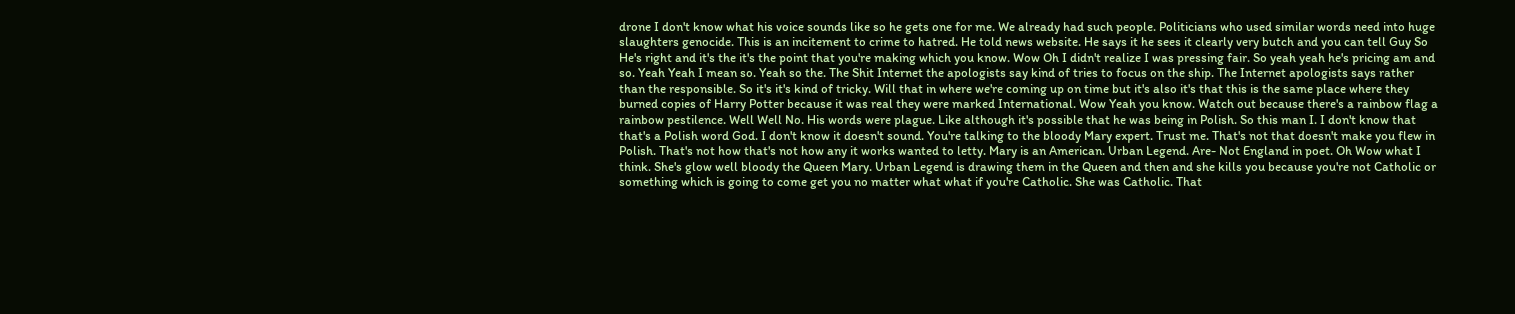drone I don't know what his voice sounds like so he gets one for me. We already had such people. Politicians who used similar words need into huge slaughters genocide. This is an incitement to crime to hatred. He told news website. He says it he sees it clearly very butch and you can tell Guy So He's right and it's the it's the point that you're making which you know. Wow Oh I didn't realize I was pressing fair. So yeah yeah he's pricing am and so. Yeah Yeah I mean so. Yeah so the. The Shit Internet the apologists say kind of tries to focus on the ship. The Internet apologists says rather than the responsible. So it's it's kind of tricky. Will that in where we're coming up on time but it's also it's that this is the same place where they burned copies of Harry Potter because it was real they were marked International. Wow Yeah you know. Watch out because there's a rainbow flag a rainbow pestilence. Well Well No. His words were plague. Like although it's possible that he was being in Polish. So this man I. I don't know that that's a Polish word God. I don't know it doesn't sound. You're talking to the bloody Mary expert. Trust me. That's not that doesn't make you flew in Polish. That's not how that's not how any it works wanted to letty. Mary is an American. Urban Legend. Are- Not England in poet. Oh Wow what I think. She's glow well bloody the Queen Mary. Urban Legend is drawing them in the Queen and then and she kills you because you're not Catholic or something which is going to come get you no matter what what if you're Catholic. She was Catholic. That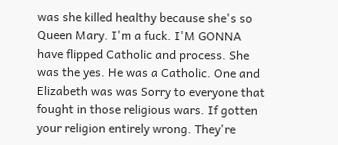was she killed healthy because she's so Queen Mary. I'm a fuck. I'M GONNA have flipped Catholic and process. She was the yes. He was a Catholic. One and Elizabeth was was Sorry to everyone that fought in those religious wars. If gotten your religion entirely wrong. They're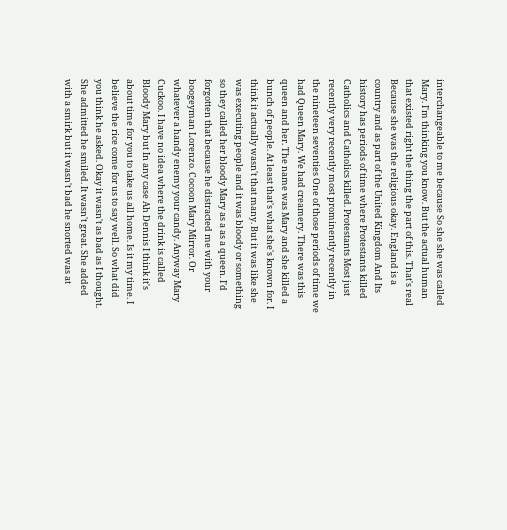interchangeable to me because So she she was called Mary. I'm thinking you know. But the actual human that existed right the thing the part of this. That's real Because she was the religious okay. England is a country and as part of the United Kingdom And Its history has periods of time where Protestants killed Catholics and Catholics killed. Protestants Most just recently very recently most prominently recently in the nineteen seventies One of those periods of time we had Queen Mary. We had creamery. There was this queen and her. The name was Mary and she killed a bunch of people. At least that's what she's known for. I think it actually wasn't that many. But it was like she was executing people and it was bloody or something so they called her bloody Mary as a as a queen. I'd forgotten that because he distracted me with your boogeyman Lorenzo. Cocoon Mary Mirror. Or whatever a handy enemy your candy. Anyway Mary Cuckoo. I have no idea where the drink is called Bloody Mary but In any case Ah Dennis I think it's about time for you to take us all home. Is it my time. I believe the rice come for us to say well. So what did you think he asked. Okay it wasn't as bad as I thought. She admitted he smiled. It wasn't great. She added with a smirk but it wasn't bad he snorted was at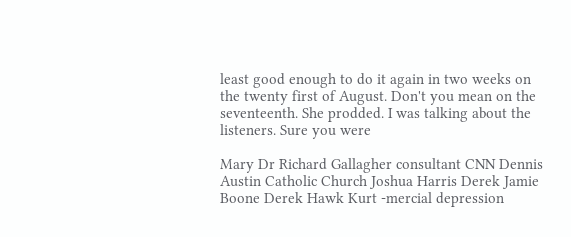least good enough to do it again in two weeks on the twenty first of August. Don't you mean on the seventeenth. She prodded. I was talking about the listeners. Sure you were

Mary Dr Richard Gallagher consultant CNN Dennis Austin Catholic Church Joshua Harris Derek Jamie Boone Derek Hawk Kurt -mercial depression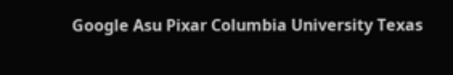Google Asu Pixar Columbia University Texas